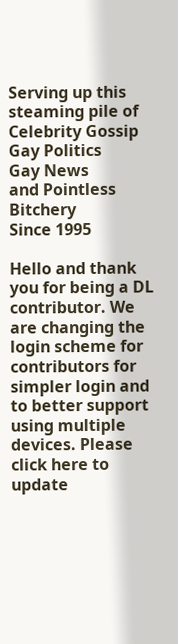Serving up this steaming pile of
Celebrity Gossip
Gay Politics
Gay News
and Pointless Bitchery
Since 1995

Hello and thank you for being a DL contributor. We are changing the login scheme for contributors for simpler login and to better support using multiple devices. Please click here to update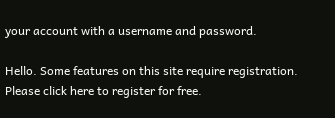your account with a username and password.

Hello. Some features on this site require registration. Please click here to register for free.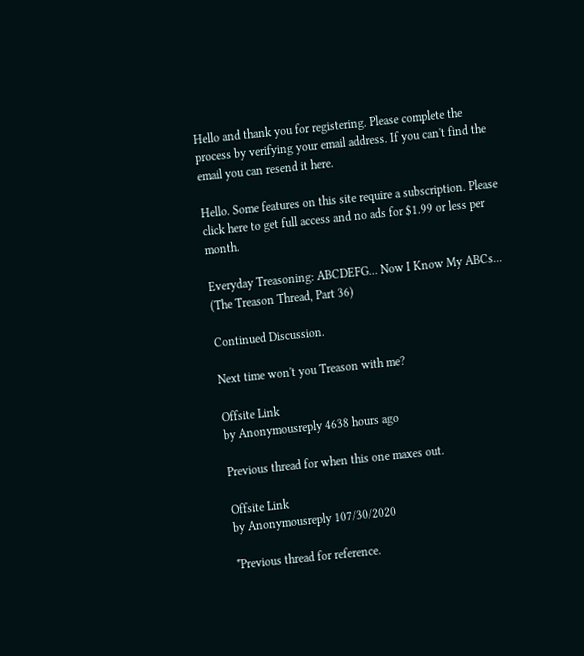Hello and thank you for registering. Please complete the process by verifying your email address. If you can't find the email you can resend it here.

Hello. Some features on this site require a subscription. Please click here to get full access and no ads for $1.99 or less per month.

Everyday Treasoning: ABCDEFG... Now I Know My ABCs... (The Treason Thread, Part 36)

Continued Discussion.

Next time won't you Treason with me?

Offsite Link
by Anonymousreply 4638 hours ago

Previous thread for when this one maxes out.

Offsite Link
by Anonymousreply 107/30/2020

*Previous thread for reference.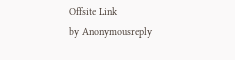Offsite Link
by Anonymousreply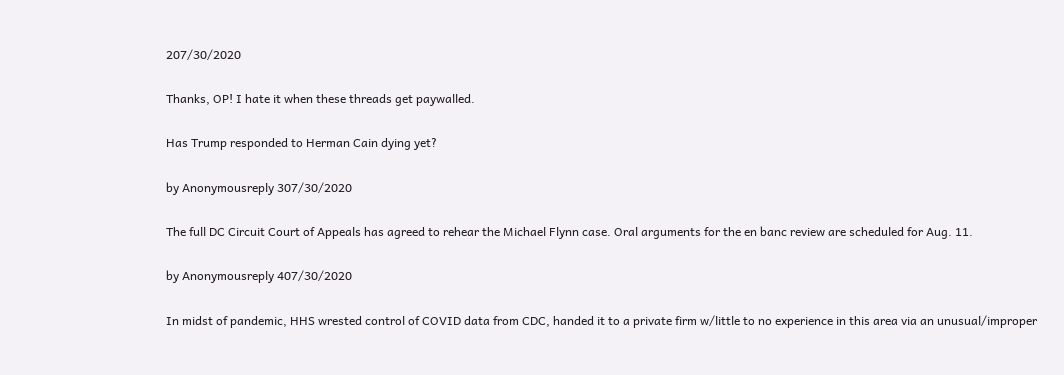207/30/2020

Thanks, OP! I hate it when these threads get paywalled.

Has Trump responded to Herman Cain dying yet?

by Anonymousreply 307/30/2020

The full DC Circuit Court of Appeals has agreed to rehear the Michael Flynn case. Oral arguments for the en banc review are scheduled for Aug. 11.

by Anonymousreply 407/30/2020

In midst of pandemic, HHS wrested control of COVID data from CDC, handed it to a private firm w/little to no experience in this area via an unusual/improper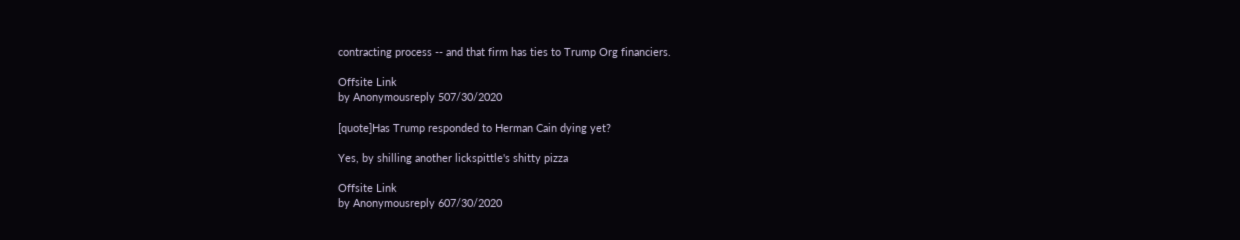contracting process -- and that firm has ties to Trump Org financiers.

Offsite Link
by Anonymousreply 507/30/2020

[quote]Has Trump responded to Herman Cain dying yet?

Yes, by shilling another lickspittle's shitty pizza

Offsite Link
by Anonymousreply 607/30/2020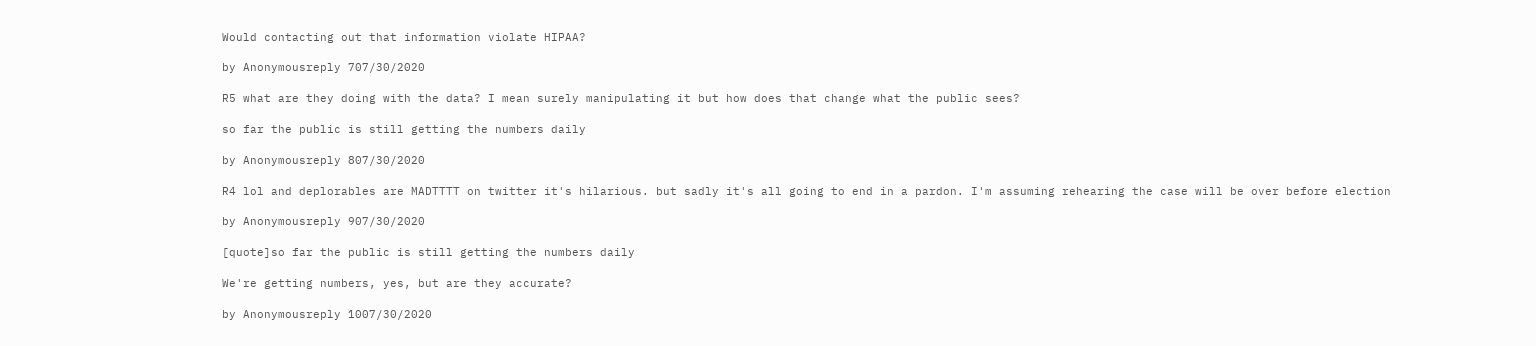Would contacting out that information violate HIPAA?

by Anonymousreply 707/30/2020

R5 what are they doing with the data? I mean surely manipulating it but how does that change what the public sees?

so far the public is still getting the numbers daily

by Anonymousreply 807/30/2020

R4 lol and deplorables are MADTTTT on twitter it's hilarious. but sadly it's all going to end in a pardon. I'm assuming rehearing the case will be over before election

by Anonymousreply 907/30/2020

[quote]so far the public is still getting the numbers daily

We're getting numbers, yes, but are they accurate?

by Anonymousreply 1007/30/2020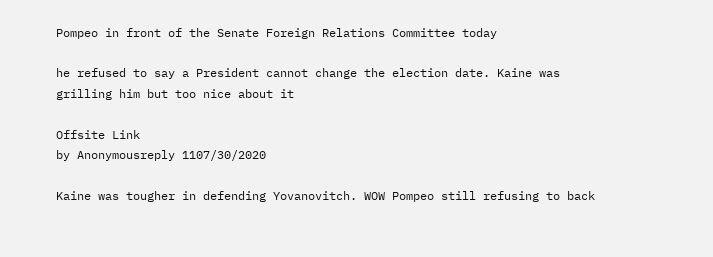Pompeo in front of the Senate Foreign Relations Committee today

he refused to say a President cannot change the election date. Kaine was grilling him but too nice about it

Offsite Link
by Anonymousreply 1107/30/2020

Kaine was tougher in defending Yovanovitch. WOW Pompeo still refusing to back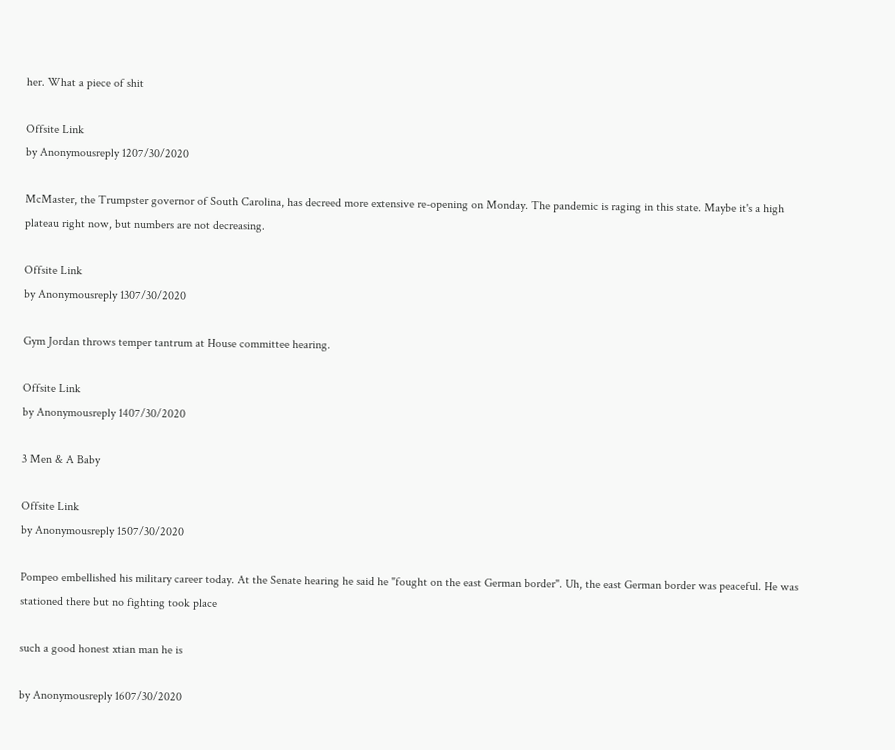her. What a piece of shit

Offsite Link
by Anonymousreply 1207/30/2020

McMaster, the Trumpster governor of South Carolina, has decreed more extensive re-opening on Monday. The pandemic is raging in this state. Maybe it's a high plateau right now, but numbers are not decreasing.

Offsite Link
by Anonymousreply 1307/30/2020

Gym Jordan throws temper tantrum at House committee hearing.

Offsite Link
by Anonymousreply 1407/30/2020

3 Men & A Baby

Offsite Link
by Anonymousreply 1507/30/2020

Pompeo embellished his military career today. At the Senate hearing he said he "fought on the east German border". Uh, the east German border was peaceful. He was stationed there but no fighting took place

such a good honest xtian man he is

by Anonymousreply 1607/30/2020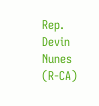Rep. Devin Nunes (R-CA)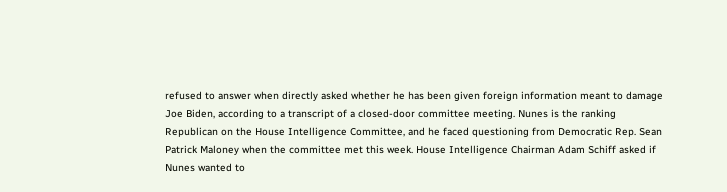refused to answer when directly asked whether he has been given foreign information meant to damage Joe Biden, according to a transcript of a closed-door committee meeting. Nunes is the ranking Republican on the House Intelligence Committee, and he faced questioning from Democratic Rep. Sean Patrick Maloney when the committee met this week. House Intelligence Chairman Adam Schiff asked if Nunes wanted to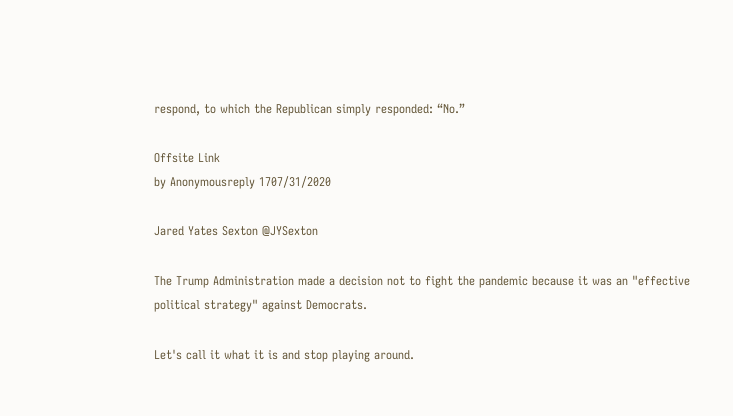respond, to which the Republican simply responded: “No.”

Offsite Link
by Anonymousreply 1707/31/2020

Jared Yates Sexton @JYSexton

The Trump Administration made a decision not to fight the pandemic because it was an "effective political strategy" against Democrats.

Let's call it what it is and stop playing around.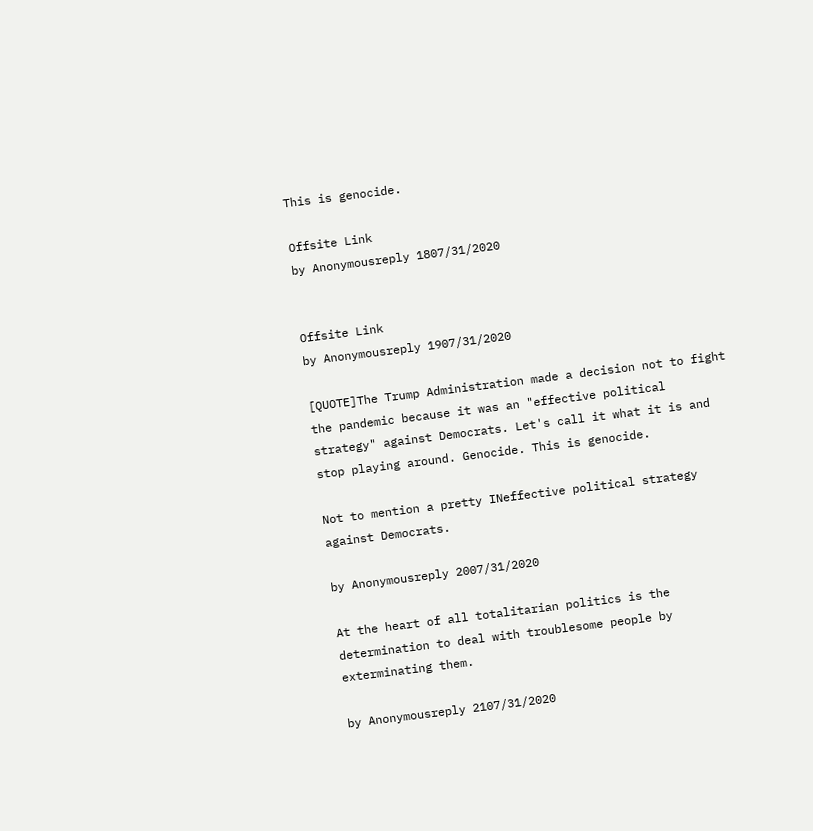This is genocide.

Offsite Link
by Anonymousreply 1807/31/2020


Offsite Link
by Anonymousreply 1907/31/2020

[QUOTE]The Trump Administration made a decision not to fight the pandemic because it was an "effective political strategy" against Democrats. Let's call it what it is and stop playing around. Genocide. This is genocide.

Not to mention a pretty INeffective political strategy against Democrats.

by Anonymousreply 2007/31/2020

At the heart of all totalitarian politics is the determination to deal with troublesome people by exterminating them.

by Anonymousreply 2107/31/2020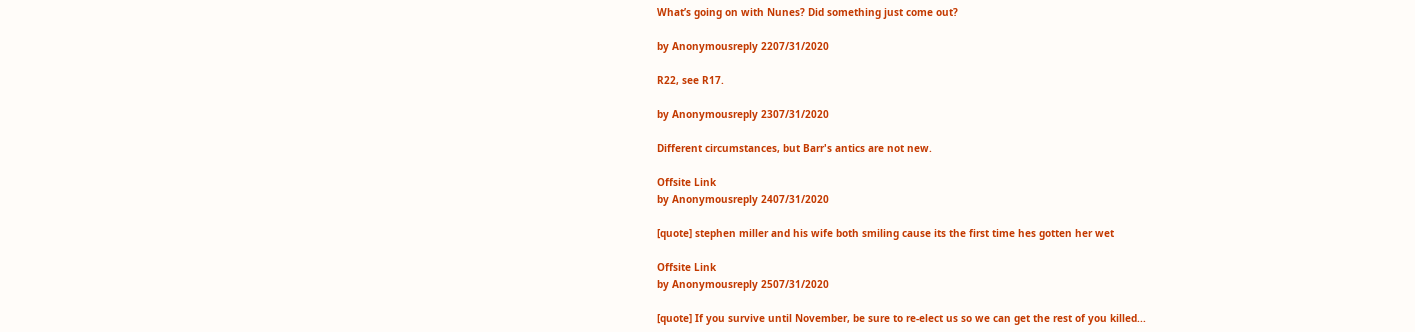What’s going on with Nunes? Did something just come out?

by Anonymousreply 2207/31/2020

R22, see R17.

by Anonymousreply 2307/31/2020

Different circumstances, but Barr's antics are not new.

Offsite Link
by Anonymousreply 2407/31/2020

[quote] stephen miller and his wife both smiling cause its the first time hes gotten her wet

Offsite Link
by Anonymousreply 2507/31/2020

[quote] If you survive until November, be sure to re-elect us so we can get the rest of you killed...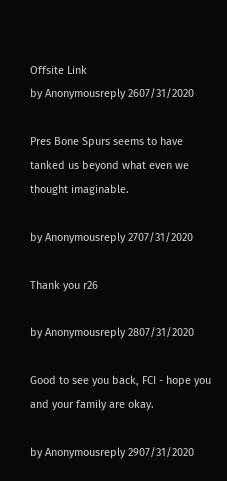Offsite Link
by Anonymousreply 2607/31/2020

Pres Bone Spurs seems to have tanked us beyond what even we thought imaginable.

by Anonymousreply 2707/31/2020

Thank you r26

by Anonymousreply 2807/31/2020

Good to see you back, FCI - hope you and your family are okay.

by Anonymousreply 2907/31/2020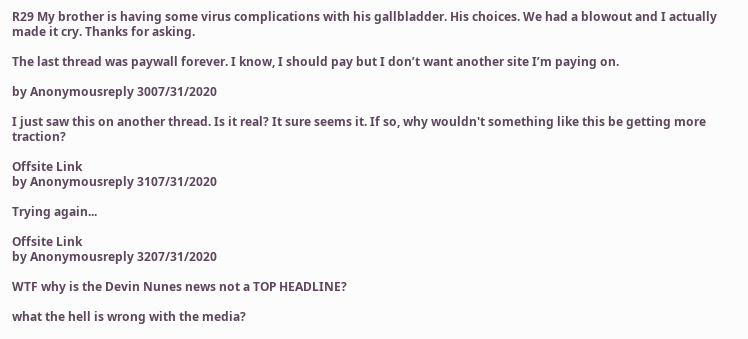R29 My brother is having some virus complications with his gallbladder. His choices. We had a blowout and I actually made it cry. Thanks for asking.

The last thread was paywall forever. I know, I should pay but I don’t want another site I’m paying on.

by Anonymousreply 3007/31/2020

I just saw this on another thread. Is it real? It sure seems it. If so, why wouldn't something like this be getting more traction?

Offsite Link
by Anonymousreply 3107/31/2020

Trying again...

Offsite Link
by Anonymousreply 3207/31/2020

WTF why is the Devin Nunes news not a TOP HEADLINE?

what the hell is wrong with the media?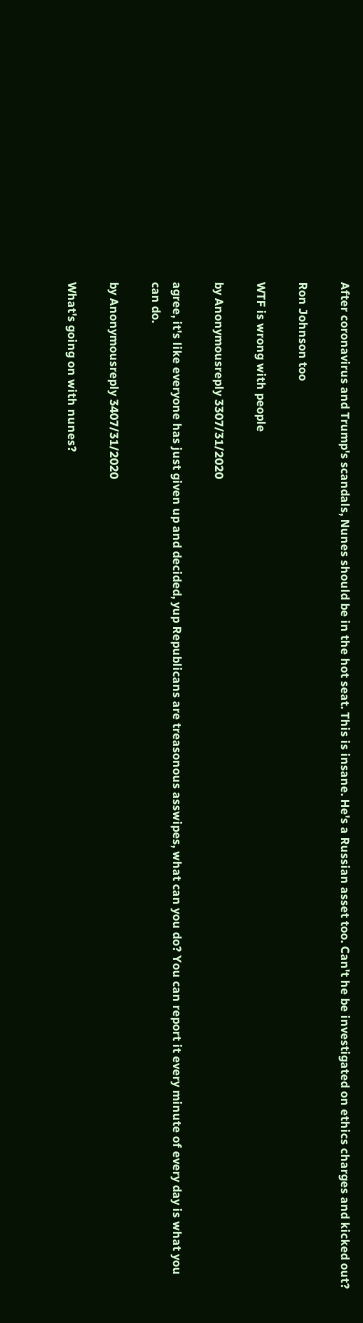After coronavirus and Trump's scandals, Nunes should be in the hot seat. This is insane. He's a Russian asset too. Can't he be investigated on ethics charges and kicked out?

Ron Johnson too

WTF is wrong with people

by Anonymousreply 3307/31/2020

agree, it's like everyone has just given up and decided, yup Republicans are treasonous asswipes, what can you do? You can report it every minute of every day is what you can do.

by Anonymousreply 3407/31/2020

What's going on with nunes?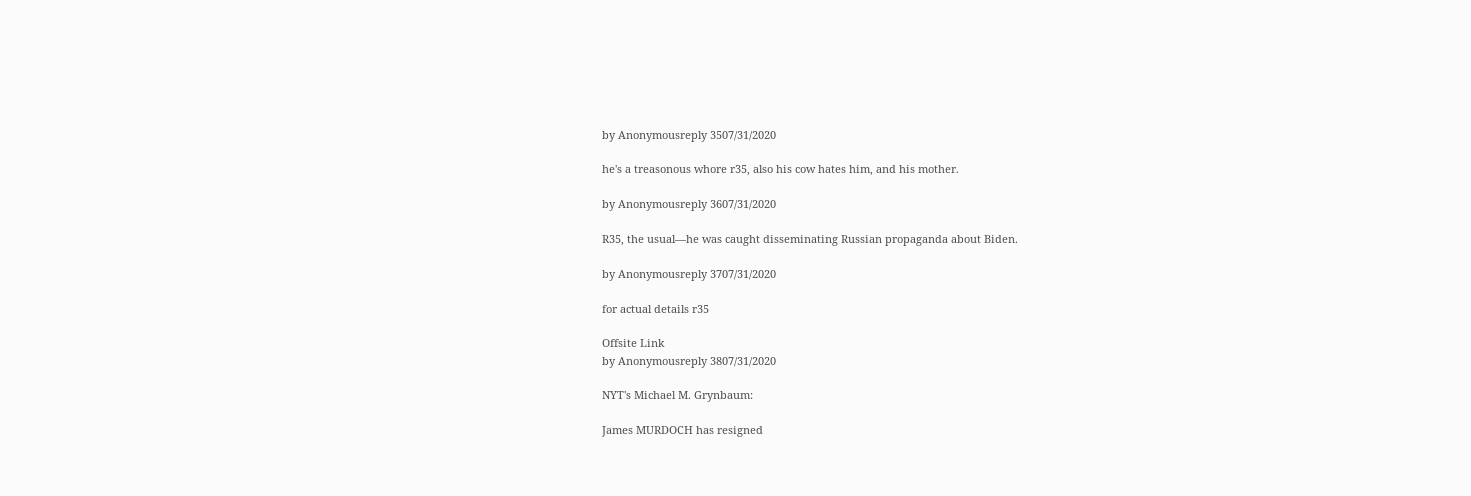by Anonymousreply 3507/31/2020

he's a treasonous whore r35, also his cow hates him, and his mother.

by Anonymousreply 3607/31/2020

R35, the usual—he was caught disseminating Russian propaganda about Biden.

by Anonymousreply 3707/31/2020

for actual details r35

Offsite Link
by Anonymousreply 3807/31/2020

NYT's Michael M. Grynbaum:

James MURDOCH has resigned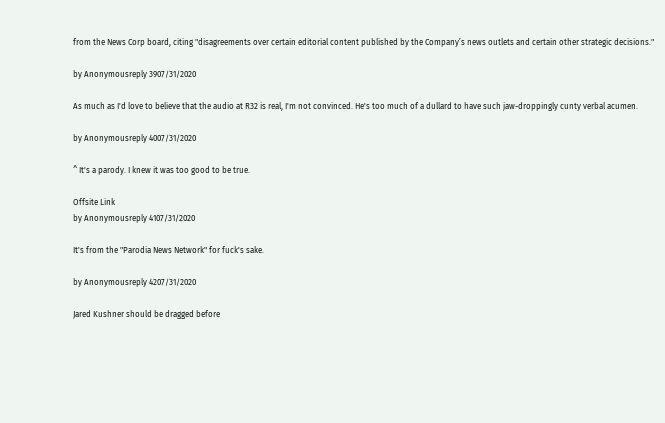from the News Corp board, citing "disagreements over certain editorial content published by the Company’s news outlets and certain other strategic decisions."

by Anonymousreply 3907/31/2020

As much as I'd love to believe that the audio at R32 is real, I'm not convinced. He's too much of a dullard to have such jaw-droppingly cunty verbal acumen.

by Anonymousreply 4007/31/2020

^ It's a parody. I knew it was too good to be true.

Offsite Link
by Anonymousreply 4107/31/2020

It's from the "Parodia News Network" for fuck's sake.

by Anonymousreply 4207/31/2020

Jared Kushner should be dragged before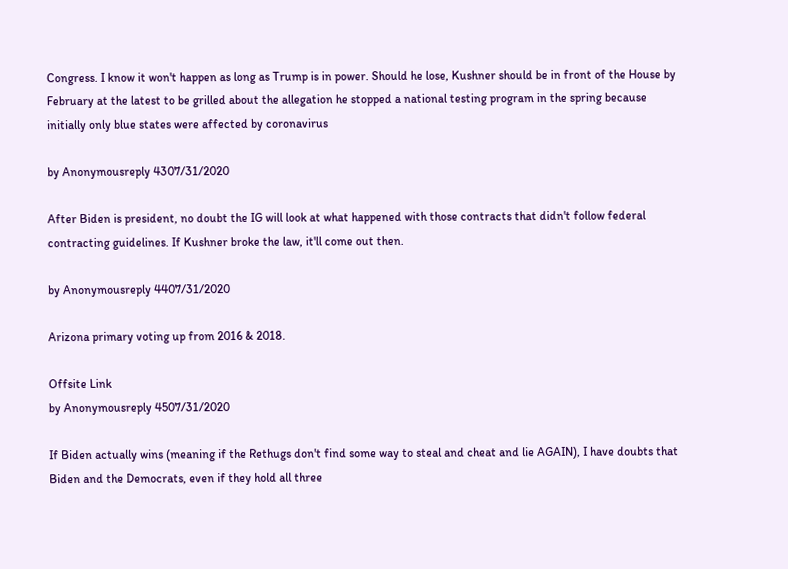Congress. I know it won't happen as long as Trump is in power. Should he lose, Kushner should be in front of the House by February at the latest to be grilled about the allegation he stopped a national testing program in the spring because initially only blue states were affected by coronavirus

by Anonymousreply 4307/31/2020

After Biden is president, no doubt the IG will look at what happened with those contracts that didn't follow federal contracting guidelines. If Kushner broke the law, it'll come out then.

by Anonymousreply 4407/31/2020

Arizona primary voting up from 2016 & 2018.

Offsite Link
by Anonymousreply 4507/31/2020

If Biden actually wins (meaning if the Rethugs don't find some way to steal and cheat and lie AGAIN), I have doubts that Biden and the Democrats, even if they hold all three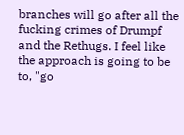branches will go after all the fucking crimes of Drumpf and the Rethugs. I feel like the approach is going to be to, "go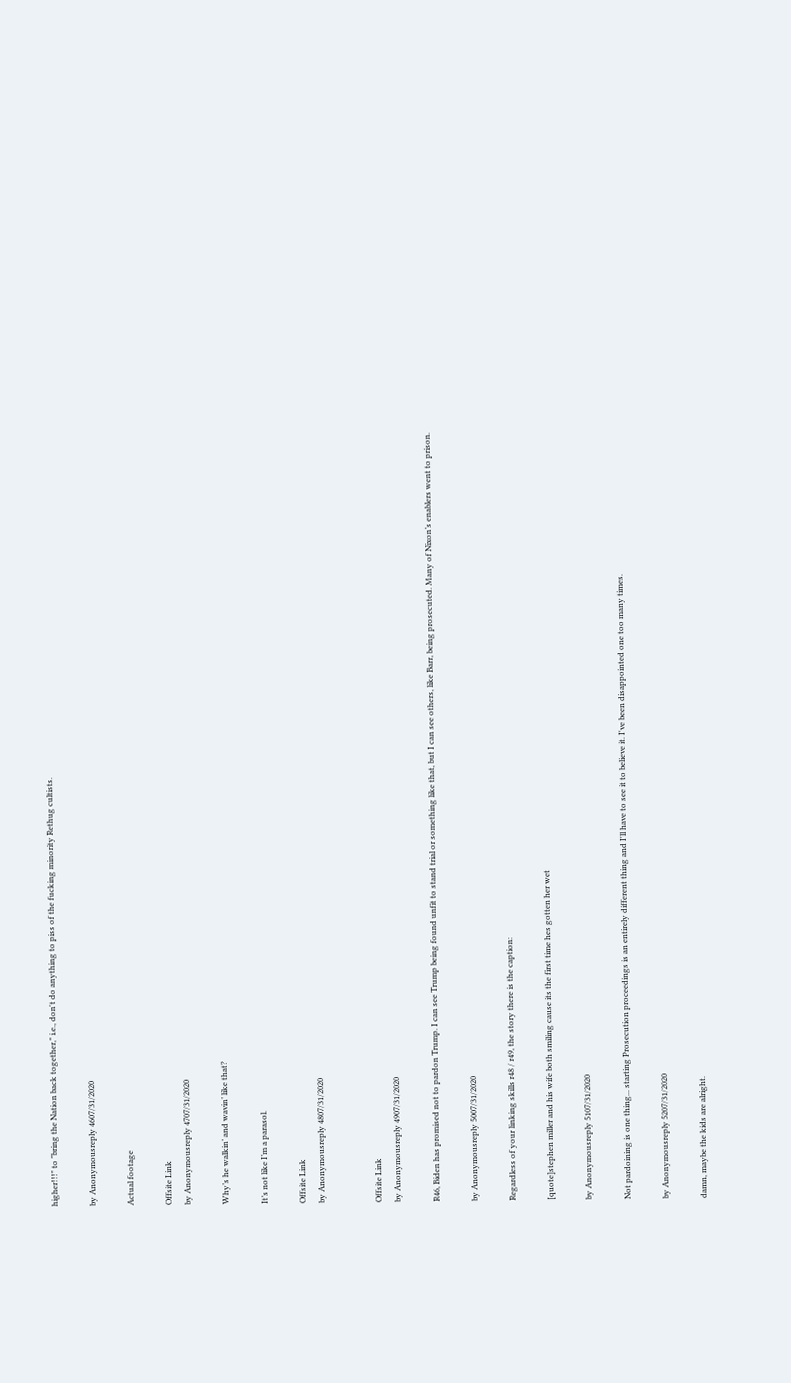higher!!!" to "bring the Nation back together," i.e., don't do anything to piss of the fucking minority Rethug cultists.

by Anonymousreply 4607/31/2020

Actual footage

Offsite Link
by Anonymousreply 4707/31/2020

Why’s he walkin’ and wavin’ like that?

It’s not like I’m a parasol.

Offsite Link
by Anonymousreply 4807/31/2020


Offsite Link
by Anonymousreply 4907/31/2020

R46, Biden has promised not to pardon Trump. I can see Trump being found unfit to stand trial or something like that, but I can see others, like Barr, being prosecuted. Many of Nixon’s enablers went to prison.

by Anonymousreply 5007/31/2020

Regardless of your linking skills r48 / r49, the story there is the caption:

[quote]stephen miller and his wife both smiling cause its the first time hes gotten her wet

by Anonymousreply 5107/31/2020

Not pardoining is one thing... starting Prosecution proceedings is an entirely different thing and I'll have to see it to believe it. I've been disappointed one too many times.

by Anonymousreply 5207/31/2020

damn, maybe the kids are alright.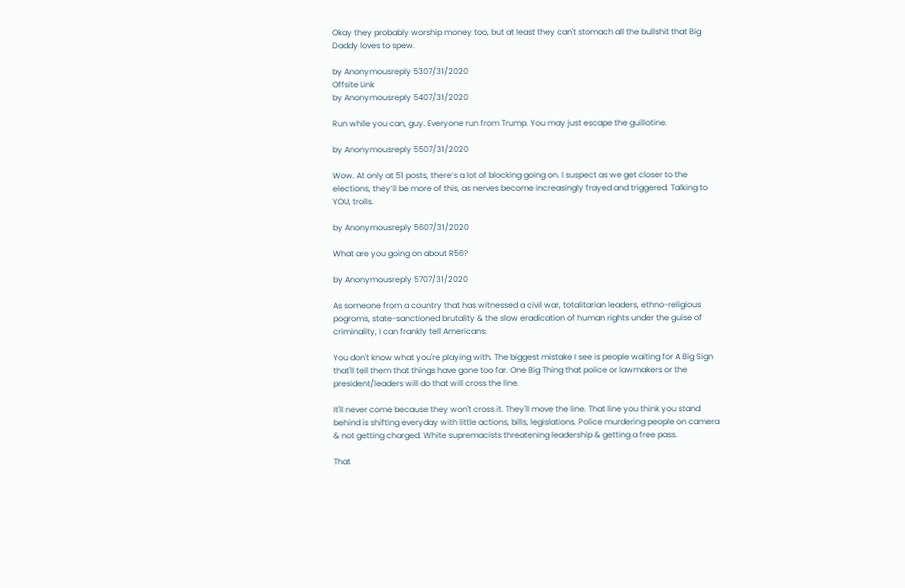Okay they probably worship money too, but at least they can't stomach all the bullshit that Big Daddy loves to spew.

by Anonymousreply 5307/31/2020
Offsite Link
by Anonymousreply 5407/31/2020

Run while you can, guy. Everyone run from Trump. You may just escape the guillotine.

by Anonymousreply 5507/31/2020

Wow. At only at 51 posts, there’s a lot of blocking going on. I suspect as we get closer to the elections, they’ll be more of this, as nerves become increasingly frayed and triggered. Talking to YOU, trolls.

by Anonymousreply 5607/31/2020

What are you going on about R56?

by Anonymousreply 5707/31/2020

As someone from a country that has witnessed a civil war, totalitarian leaders, ethno-religious pogroms, state-sanctioned brutality & the slow eradication of human rights under the guise of criminality, I can frankly tell Americans:

You don't know what you're playing with. The biggest mistake I see is people waiting for A Big Sign that'll tell them that things have gone too far. One Big Thing that police or lawmakers or the president/leaders will do that will cross the line.

It'll never come because they won't cross it. They'll move the line. That line you think you stand behind is shifting everyday with little actions, bills, legislations. Police murdering people on camera & not getting charged. White supremacists threatening leadership & getting a free pass.

That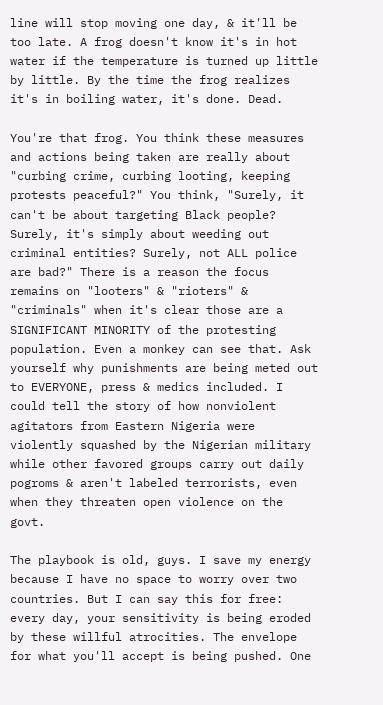line will stop moving one day, & it'll be too late. A frog doesn't know it's in hot water if the temperature is turned up little by little. By the time the frog realizes it's in boiling water, it's done. Dead.

You're that frog. You think these measures and actions being taken are really about "curbing crime, curbing looting, keeping protests peaceful?" You think, "Surely, it can't be about targeting Black people? Surely, it's simply about weeding out criminal entities? Surely, not ALL police are bad?" There is a reason the focus remains on "looters" & "rioters" & "criminals" when it's clear those are a SIGNIFICANT MINORITY of the protesting population. Even a monkey can see that. Ask yourself why punishments are being meted out to EVERYONE, press & medics included. I could tell the story of how nonviolent agitators from Eastern Nigeria were violently squashed by the Nigerian military while other favored groups carry out daily pogroms & aren't labeled terrorists, even when they threaten open violence on the govt.

The playbook is old, guys. I save my energy because I have no space to worry over two countries. But I can say this for free: every day, your sensitivity is being eroded by these willful atrocities. The envelope for what you'll accept is being pushed. One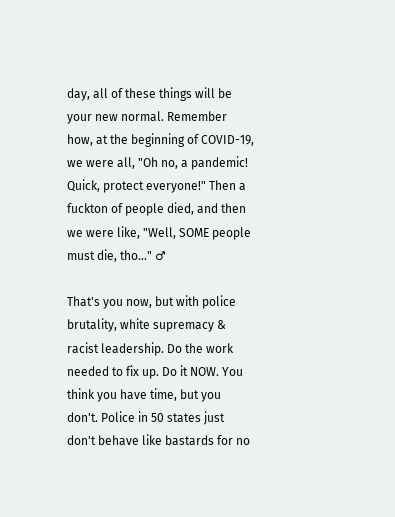day, all of these things will be your new normal. Remember how, at the beginning of COVID-19, we were all, "Oh no, a pandemic! Quick, protect everyone!" Then a fuckton of people died, and then we were like, "Well, SOME people must die, tho..." ♂

That's you now, but with police brutality, white supremacy & racist leadership. Do the work needed to fix up. Do it NOW. You think you have time, but you don't. Police in 50 states just don't behave like bastards for no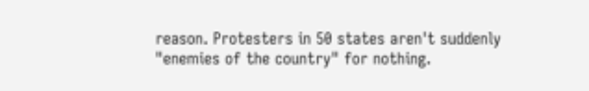reason. Protesters in 50 states aren't suddenly "enemies of the country" for nothing.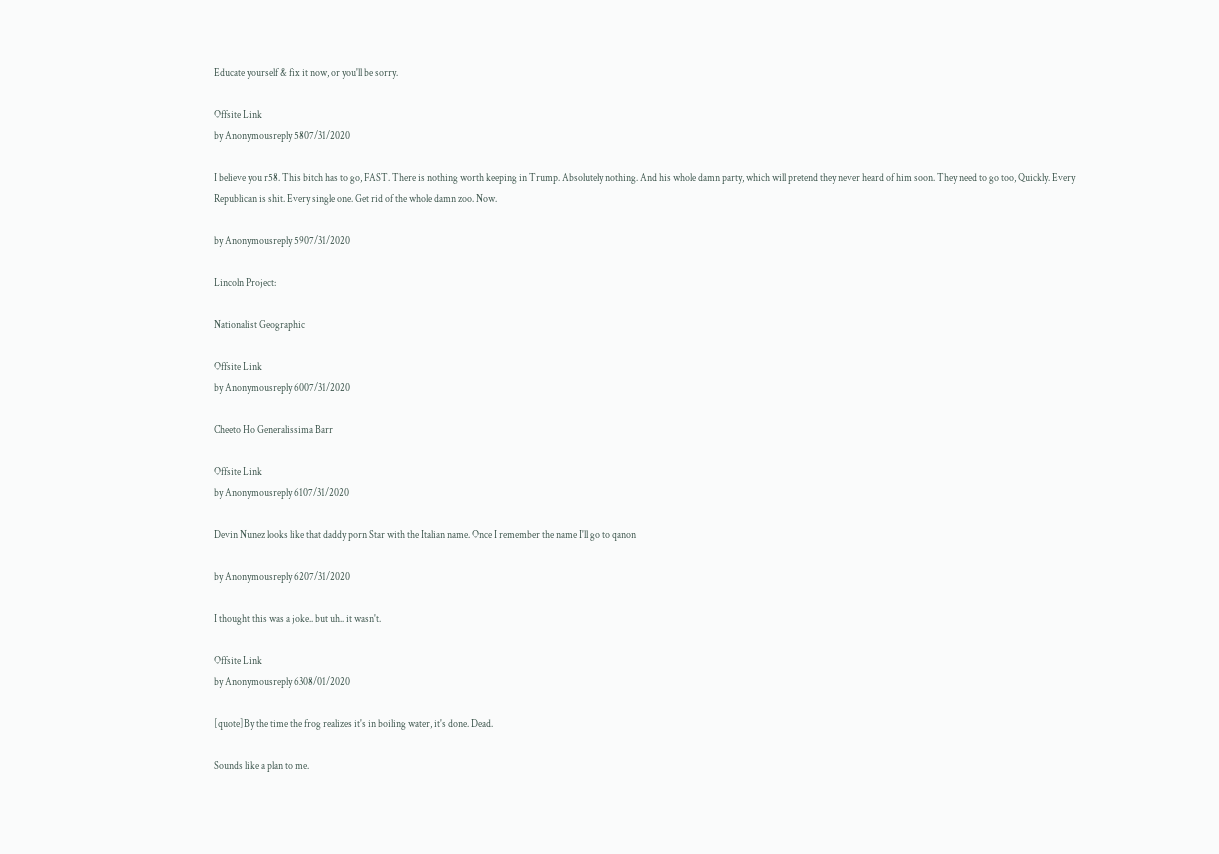Educate yourself & fix it now, or you'll be sorry.

Offsite Link
by Anonymousreply 5807/31/2020

I believe you r58. This bitch has to go, FAST. There is nothing worth keeping in Trump. Absolutely nothing. And his whole damn party, which will pretend they never heard of him soon. They need to go too, Quickly. Every Republican is shit. Every single one. Get rid of the whole damn zoo. Now.

by Anonymousreply 5907/31/2020

Lincoln Project:

Nationalist Geographic

Offsite Link
by Anonymousreply 6007/31/2020

Cheeto Ho Generalissima Barr

Offsite Link
by Anonymousreply 6107/31/2020

Devin Nunez looks like that daddy porn Star with the Italian name. Once I remember the name I'll go to qanon

by Anonymousreply 6207/31/2020

I thought this was a joke.. but uh.. it wasn't.

Offsite Link
by Anonymousreply 6308/01/2020

[quote]By the time the frog realizes it's in boiling water, it's done. Dead.

Sounds like a plan to me.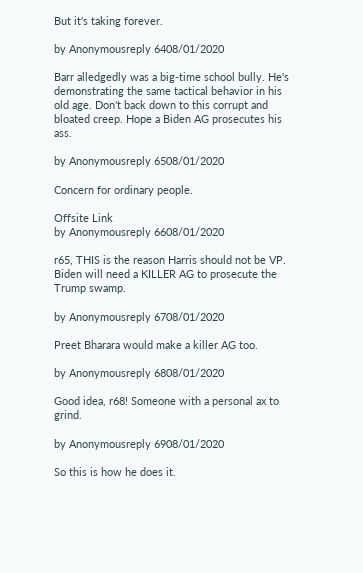But it's taking forever.

by Anonymousreply 6408/01/2020

Barr alledgedly was a big-time school bully. He's demonstrating the same tactical behavior in his old age. Don't back down to this corrupt and bloated creep. Hope a Biden AG prosecutes his ass.

by Anonymousreply 6508/01/2020

Concern for ordinary people.

Offsite Link
by Anonymousreply 6608/01/2020

r65, THIS is the reason Harris should not be VP. Biden will need a KILLER AG to prosecute the Trump swamp.

by Anonymousreply 6708/01/2020

Preet Bharara would make a killer AG too.

by Anonymousreply 6808/01/2020

Good idea, r68! Someone with a personal ax to grind.

by Anonymousreply 6908/01/2020

So this is how he does it.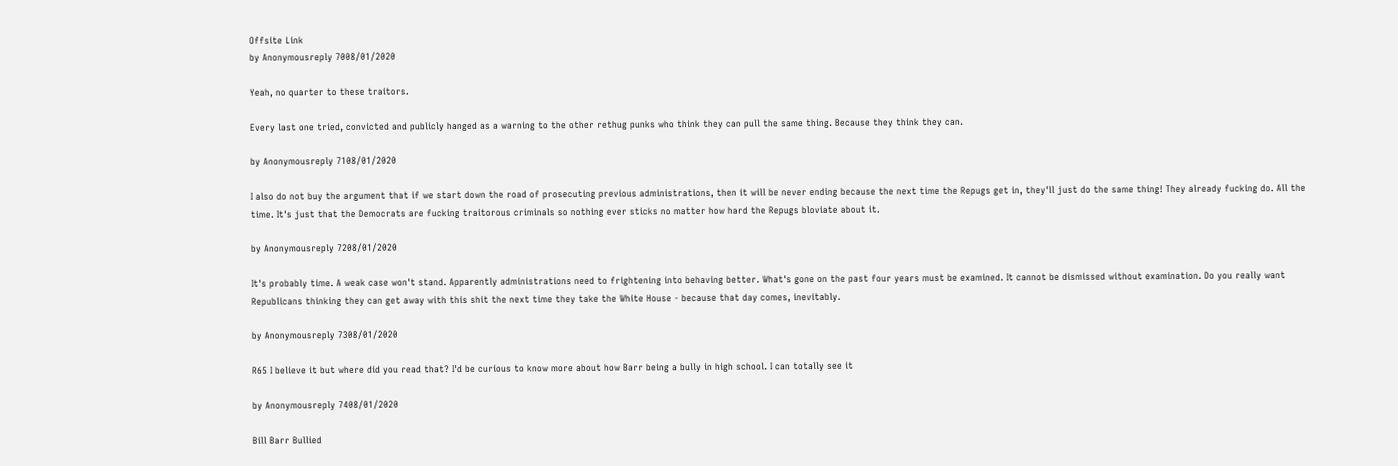Offsite Link
by Anonymousreply 7008/01/2020

Yeah, no quarter to these traitors.

Every last one tried, convicted and publicly hanged as a warning to the other rethug punks who think they can pull the same thing. Because they think they can.

by Anonymousreply 7108/01/2020

I also do not buy the argument that if we start down the road of prosecuting previous administrations, then it will be never ending because the next time the Repugs get in, they'll just do the same thing! They already fucking do. All the time. It's just that the Democrats are fucking traitorous criminals so nothing ever sticks no matter how hard the Repugs bloviate about it.

by Anonymousreply 7208/01/2020

It's probably time. A weak case won't stand. Apparently administrations need to frightening into behaving better. What's gone on the past four years must be examined. It cannot be dismissed without examination. Do you really want Republicans thinking they can get away with this shit the next time they take the White House - because that day comes, inevitably.

by Anonymousreply 7308/01/2020

R65 I believe it but where did you read that? I'd be curious to know more about how Barr being a bully in high school. I can totally see it

by Anonymousreply 7408/01/2020

Bill Barr Bullied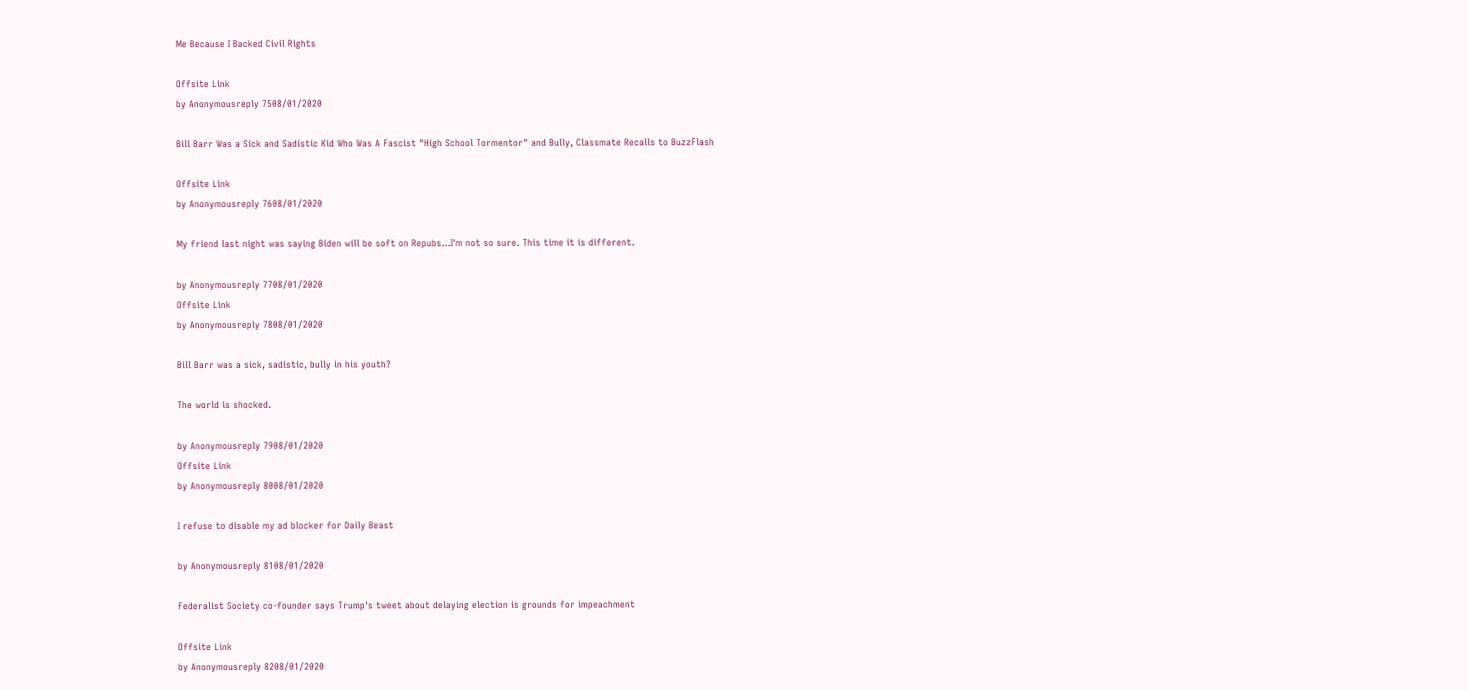Me Because I Backed Civil Rights

Offsite Link
by Anonymousreply 7508/01/2020

Bill Barr Was a Sick and Sadistic Kid Who Was A Fascist "High School Tormentor" and Bully, Classmate Recalls to BuzzFlash

Offsite Link
by Anonymousreply 7608/01/2020

My friend last night was saying Biden will be soft on Repubs...I'm not so sure. This time it is different.

by Anonymousreply 7708/01/2020
Offsite Link
by Anonymousreply 7808/01/2020

Bill Barr was a sick, sadistic, bully in his youth?

The world is shocked.

by Anonymousreply 7908/01/2020
Offsite Link
by Anonymousreply 8008/01/2020

I refuse to disable my ad blocker for Daily Beast

by Anonymousreply 8108/01/2020

Federalist Society co-founder says Trump's tweet about delaying election is grounds for impeachment

Offsite Link
by Anonymousreply 8208/01/2020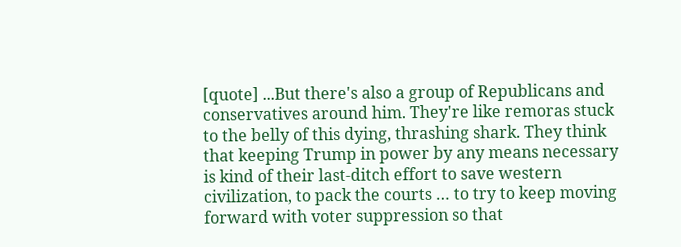[quote] ...But there's also a group of Republicans and conservatives around him. They're like remoras stuck to the belly of this dying, thrashing shark. They think that keeping Trump in power by any means necessary is kind of their last-ditch effort to save western civilization, to pack the courts … to try to keep moving forward with voter suppression so that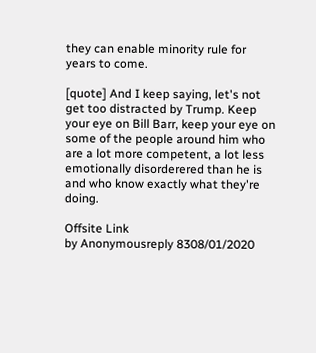they can enable minority rule for years to come.

[quote] And I keep saying, let's not get too distracted by Trump. Keep your eye on Bill Barr, keep your eye on some of the people around him who are a lot more competent, a lot less emotionally disorderered than he is and who know exactly what they're doing.

Offsite Link
by Anonymousreply 8308/01/2020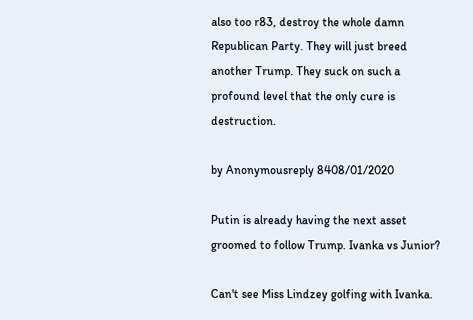also too r83, destroy the whole damn Republican Party. They will just breed another Trump. They suck on such a profound level that the only cure is destruction.

by Anonymousreply 8408/01/2020

Putin is already having the next asset groomed to follow Trump. Ivanka vs Junior?

Can't see Miss Lindzey golfing with Ivanka.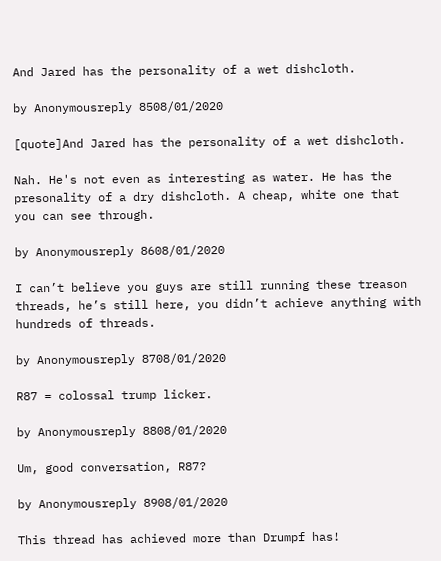And Jared has the personality of a wet dishcloth.

by Anonymousreply 8508/01/2020

[quote]And Jared has the personality of a wet dishcloth.

Nah. He's not even as interesting as water. He has the presonality of a dry dishcloth. A cheap, white one that you can see through.

by Anonymousreply 8608/01/2020

I can’t believe you guys are still running these treason threads, he’s still here, you didn’t achieve anything with hundreds of threads.

by Anonymousreply 8708/01/2020

R87 = colossal trump licker.

by Anonymousreply 8808/01/2020

Um, good conversation, R87?

by Anonymousreply 8908/01/2020

This thread has achieved more than Drumpf has!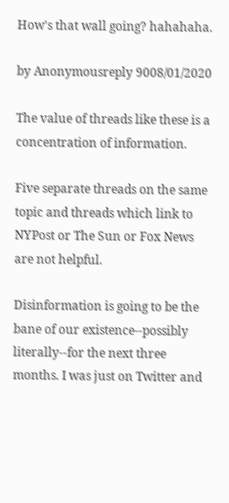How's that wall going? hahahaha.

by Anonymousreply 9008/01/2020

The value of threads like these is a concentration of information.

Five separate threads on the same topic and threads which link to NYPost or The Sun or Fox News are not helpful.

Disinformation is going to be the bane of our existence--possibly literally--for the next three months. I was just on Twitter and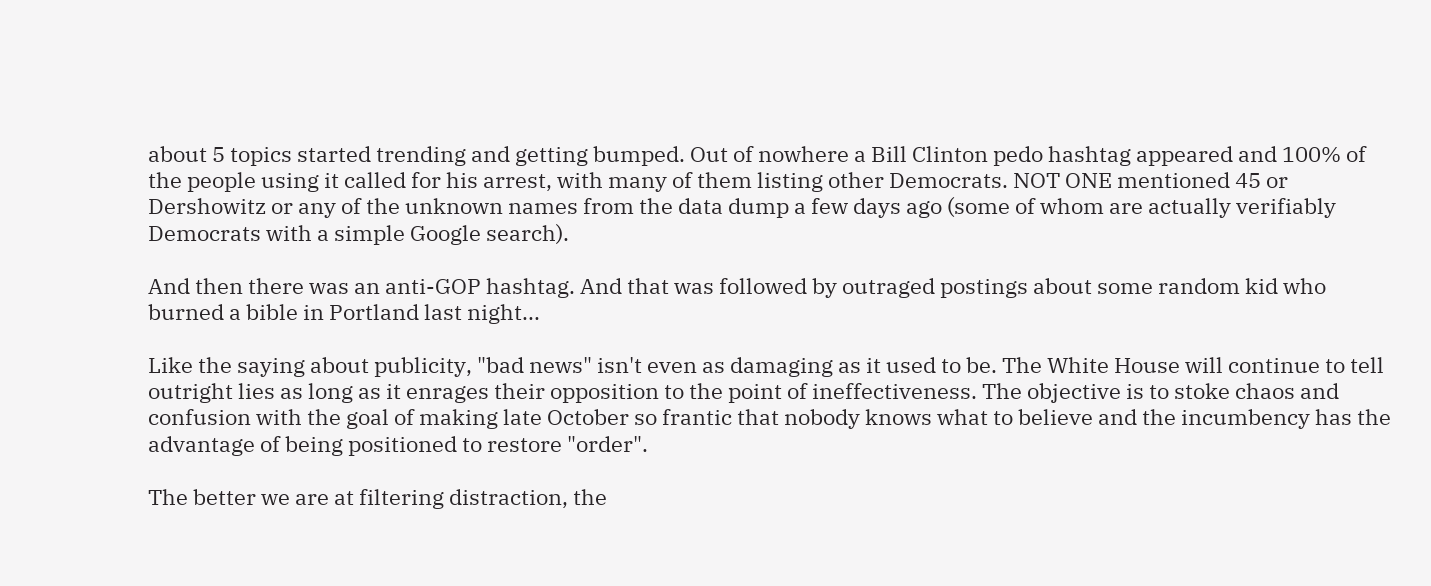about 5 topics started trending and getting bumped. Out of nowhere a Bill Clinton pedo hashtag appeared and 100% of the people using it called for his arrest, with many of them listing other Democrats. NOT ONE mentioned 45 or Dershowitz or any of the unknown names from the data dump a few days ago (some of whom are actually verifiably Democrats with a simple Google search).

And then there was an anti-GOP hashtag. And that was followed by outraged postings about some random kid who burned a bible in Portland last night...

Like the saying about publicity, "bad news" isn't even as damaging as it used to be. The White House will continue to tell outright lies as long as it enrages their opposition to the point of ineffectiveness. The objective is to stoke chaos and confusion with the goal of making late October so frantic that nobody knows what to believe and the incumbency has the advantage of being positioned to restore "order".

The better we are at filtering distraction, the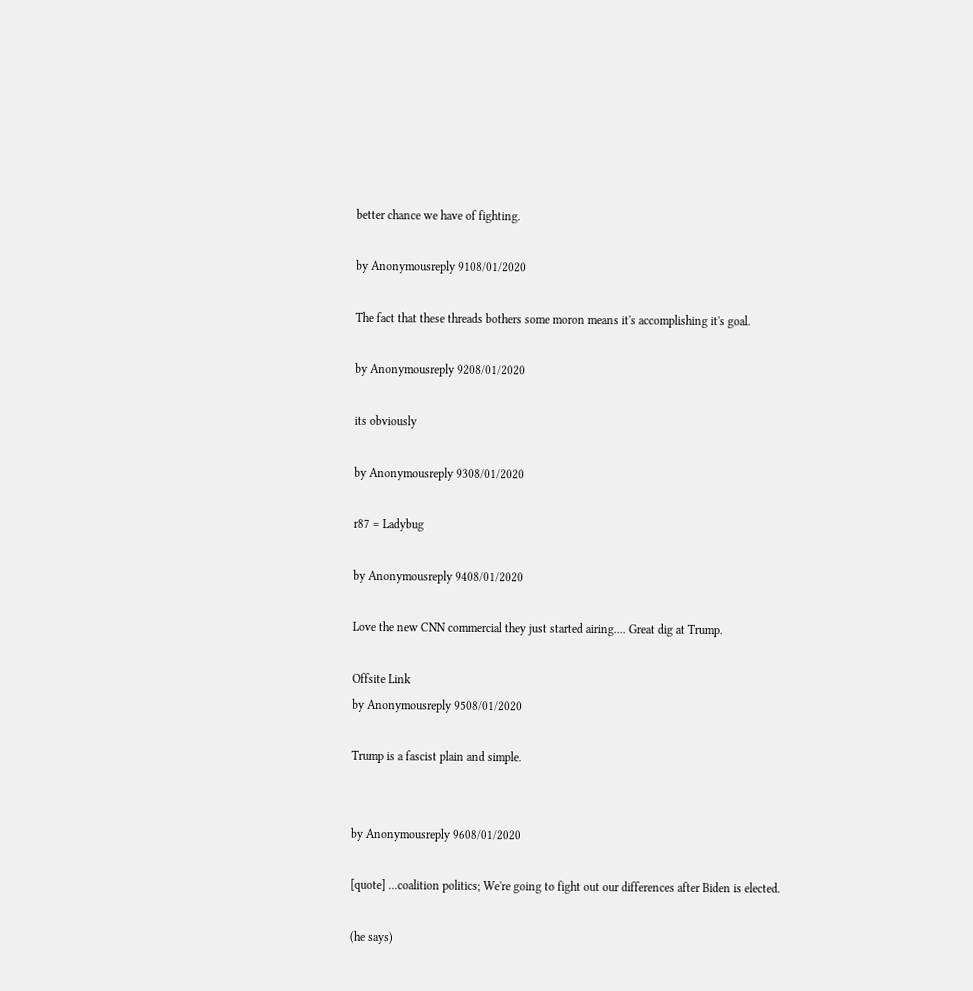better chance we have of fighting.

by Anonymousreply 9108/01/2020

The fact that these threads bothers some moron means it's accomplishing it's goal.

by Anonymousreply 9208/01/2020

its obviously

by Anonymousreply 9308/01/2020

r87 = Ladybug

by Anonymousreply 9408/01/2020

Love the new CNN commercial they just started airing.... Great dig at Trump.

Offsite Link
by Anonymousreply 9508/01/2020

Trump is a fascist plain and simple.


by Anonymousreply 9608/01/2020

[quote] ...coalition politics; We're going to fight out our differences after Biden is elected.

(he says)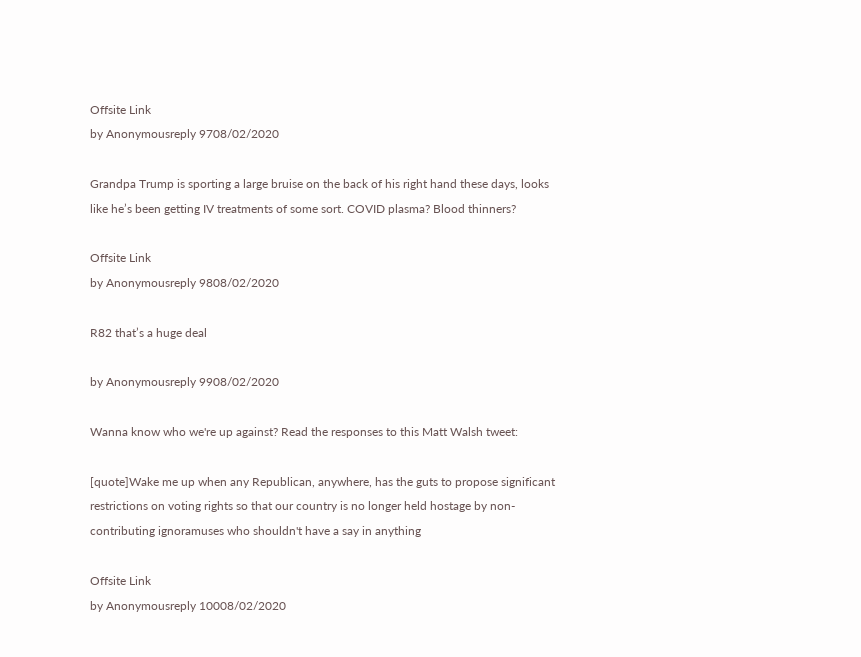Offsite Link
by Anonymousreply 9708/02/2020

Grandpa Trump is sporting a large bruise on the back of his right hand these days, looks like he’s been getting IV treatments of some sort. COVID plasma? Blood thinners?

Offsite Link
by Anonymousreply 9808/02/2020

R82 that’s a huge deal

by Anonymousreply 9908/02/2020

Wanna know who we're up against? Read the responses to this Matt Walsh tweet:

[quote]Wake me up when any Republican, anywhere, has the guts to propose significant restrictions on voting rights so that our country is no longer held hostage by non-contributing ignoramuses who shouldn't have a say in anything

Offsite Link
by Anonymousreply 10008/02/2020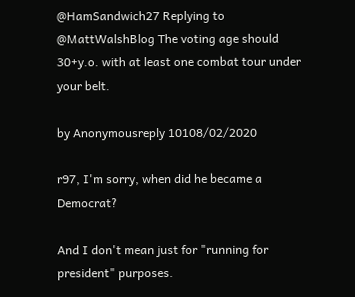@HamSandwich27 Replying to @MattWalshBlog The voting age should 30+y.o. with at least one combat tour under your belt.

by Anonymousreply 10108/02/2020

r97, I'm sorry, when did he became a Democrat?

And I don't mean just for "running for president" purposes.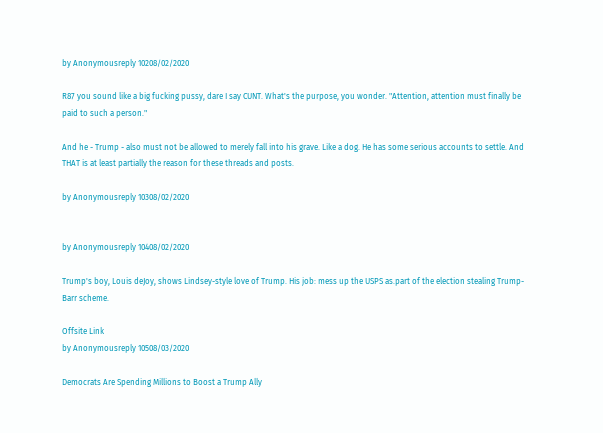by Anonymousreply 10208/02/2020

R87 you sound like a big fucking pussy, dare I say CUNT. What's the purpose, you wonder. "Attention, attention must finally be paid to such a person."

And he - Trump - also must not be allowed to merely fall into his grave. Like a dog. He has some serious accounts to settle. And THAT is at least partially the reason for these threads and posts.

by Anonymousreply 10308/02/2020


by Anonymousreply 10408/02/2020

Trump's boy, Louis deJoy, shows Lindsey-style love of Trump. His job: mess up the USPS as.part of the election stealing Trump-Barr scheme.

Offsite Link
by Anonymousreply 10508/03/2020

Democrats Are Spending Millions to Boost a Trump Ally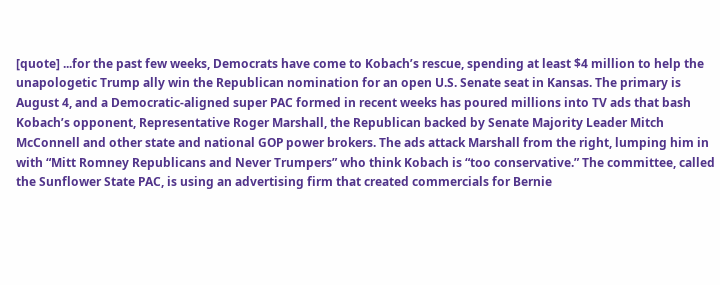[quote] ...for the past few weeks, Democrats have come to Kobach’s rescue, spending at least $4 million to help the unapologetic Trump ally win the Republican nomination for an open U.S. Senate seat in Kansas. The primary is August 4, and a Democratic-aligned super PAC formed in recent weeks has poured millions into TV ads that bash Kobach’s opponent, Representative Roger Marshall, the Republican backed by Senate Majority Leader Mitch McConnell and other state and national GOP power brokers. The ads attack Marshall from the right, lumping him in with “Mitt Romney Republicans and Never Trumpers” who think Kobach is “too conservative.” The committee, called the Sunflower State PAC, is using an advertising firm that created commercials for Bernie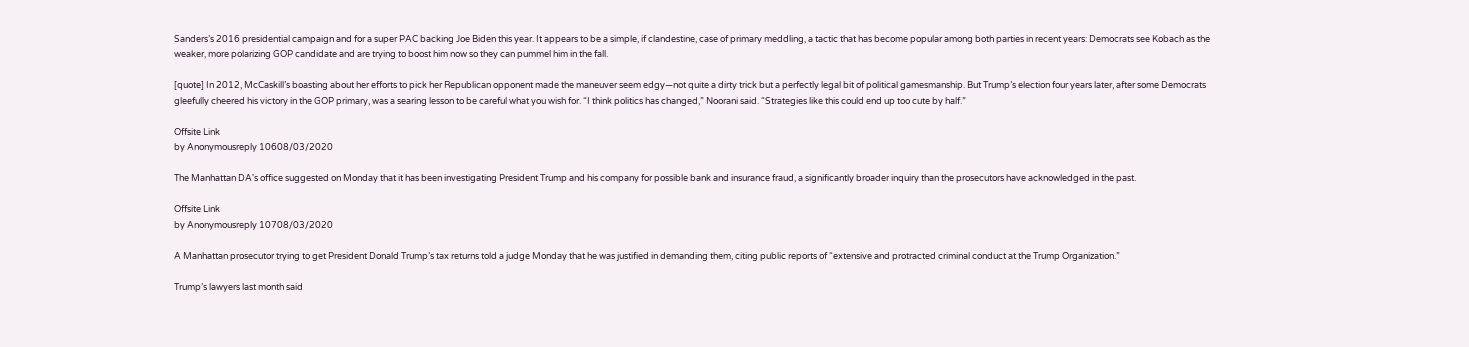Sanders’s 2016 presidential campaign and for a super PAC backing Joe Biden this year. It appears to be a simple, if clandestine, case of primary meddling, a tactic that has become popular among both parties in recent years: Democrats see Kobach as the weaker, more polarizing GOP candidate and are trying to boost him now so they can pummel him in the fall.

[quote] In 2012, McCaskill’s boasting about her efforts to pick her Republican opponent made the maneuver seem edgy—not quite a dirty trick but a perfectly legal bit of political gamesmanship. But Trump’s election four years later, after some Democrats gleefully cheered his victory in the GOP primary, was a searing lesson to be careful what you wish for. “I think politics has changed,” Noorani said. “Strategies like this could end up too cute by half.”

Offsite Link
by Anonymousreply 10608/03/2020

The Manhattan DA's office suggested on Monday that it has been investigating President Trump and his company for possible bank and insurance fraud, a significantly broader inquiry than the prosecutors have acknowledged in the past.

Offsite Link
by Anonymousreply 10708/03/2020

A Manhattan prosecutor trying to get President Donald Trump’s tax returns told a judge Monday that he was justified in demanding them, citing public reports of “extensive and protracted criminal conduct at the Trump Organization.”

Trump’s lawyers last month said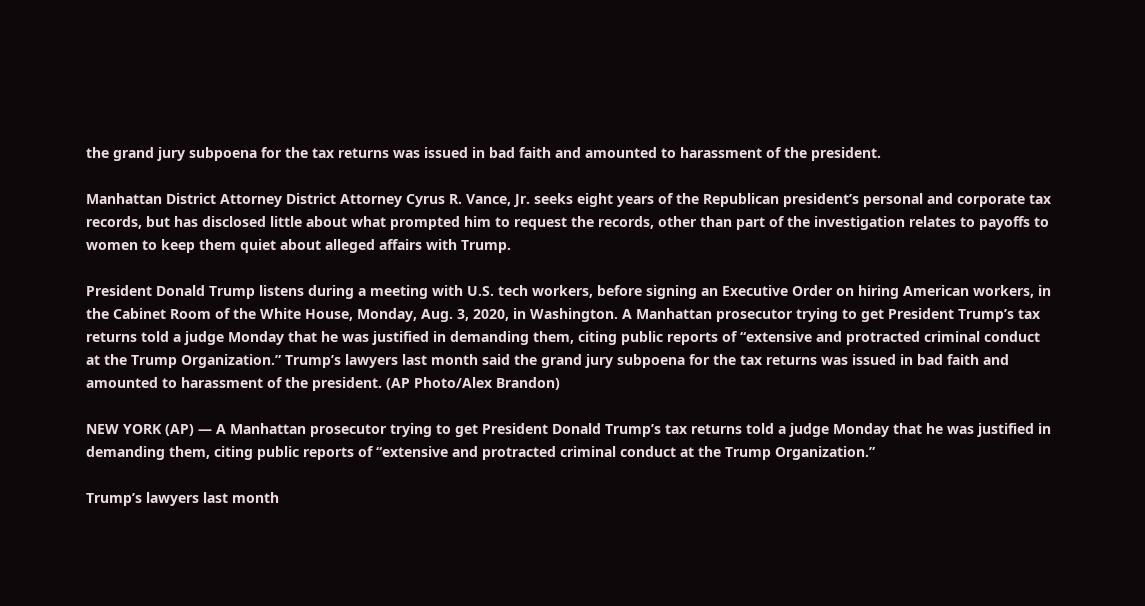the grand jury subpoena for the tax returns was issued in bad faith and amounted to harassment of the president.

Manhattan District Attorney District Attorney Cyrus R. Vance, Jr. seeks eight years of the Republican president’s personal and corporate tax records, but has disclosed little about what prompted him to request the records, other than part of the investigation relates to payoffs to women to keep them quiet about alleged affairs with Trump.

President Donald Trump listens during a meeting with U.S. tech workers, before signing an Executive Order on hiring American workers, in the Cabinet Room of the White House, Monday, Aug. 3, 2020, in Washington. A Manhattan prosecutor trying to get President Trump’s tax returns told a judge Monday that he was justified in demanding them, citing public reports of “extensive and protracted criminal conduct at the Trump Organization.” Trump’s lawyers last month said the grand jury subpoena for the tax returns was issued in bad faith and amounted to harassment of the president. (AP Photo/Alex Brandon)

NEW YORK (AP) — A Manhattan prosecutor trying to get President Donald Trump’s tax returns told a judge Monday that he was justified in demanding them, citing public reports of “extensive and protracted criminal conduct at the Trump Organization.”

Trump’s lawyers last month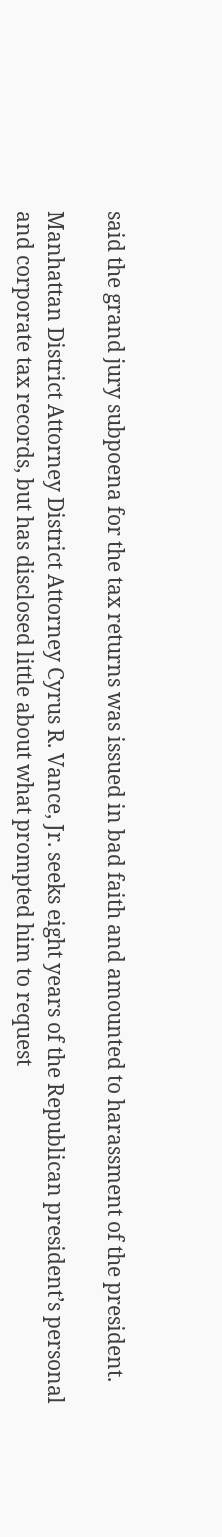said the grand jury subpoena for the tax returns was issued in bad faith and amounted to harassment of the president.

Manhattan District Attorney District Attorney Cyrus R. Vance, Jr. seeks eight years of the Republican president’s personal and corporate tax records, but has disclosed little about what prompted him to request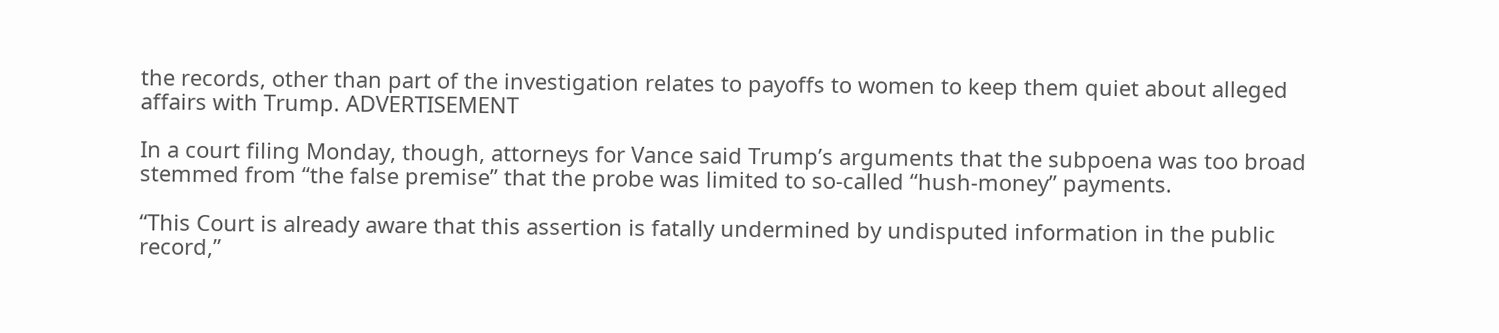the records, other than part of the investigation relates to payoffs to women to keep them quiet about alleged affairs with Trump. ADVERTISEMENT

In a court filing Monday, though, attorneys for Vance said Trump’s arguments that the subpoena was too broad stemmed from “the false premise” that the probe was limited to so-called “hush-money” payments.

“This Court is already aware that this assertion is fatally undermined by undisputed information in the public record,”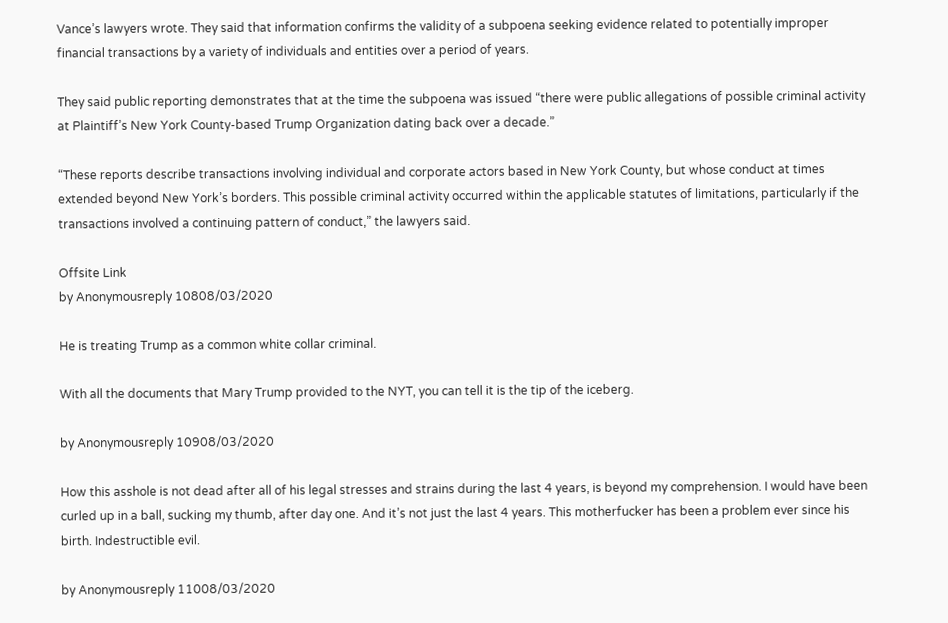Vance’s lawyers wrote. They said that information confirms the validity of a subpoena seeking evidence related to potentially improper financial transactions by a variety of individuals and entities over a period of years.

They said public reporting demonstrates that at the time the subpoena was issued “there were public allegations of possible criminal activity at Plaintiff’s New York County-based Trump Organization dating back over a decade.”

“These reports describe transactions involving individual and corporate actors based in New York County, but whose conduct at times extended beyond New York’s borders. This possible criminal activity occurred within the applicable statutes of limitations, particularly if the transactions involved a continuing pattern of conduct,” the lawyers said.

Offsite Link
by Anonymousreply 10808/03/2020

He is treating Trump as a common white collar criminal.

With all the documents that Mary Trump provided to the NYT, you can tell it is the tip of the iceberg.

by Anonymousreply 10908/03/2020

How this asshole is not dead after all of his legal stresses and strains during the last 4 years, is beyond my comprehension. I would have been curled up in a ball, sucking my thumb, after day one. And it’s not just the last 4 years. This motherfucker has been a problem ever since his birth. Indestructible evil.

by Anonymousreply 11008/03/2020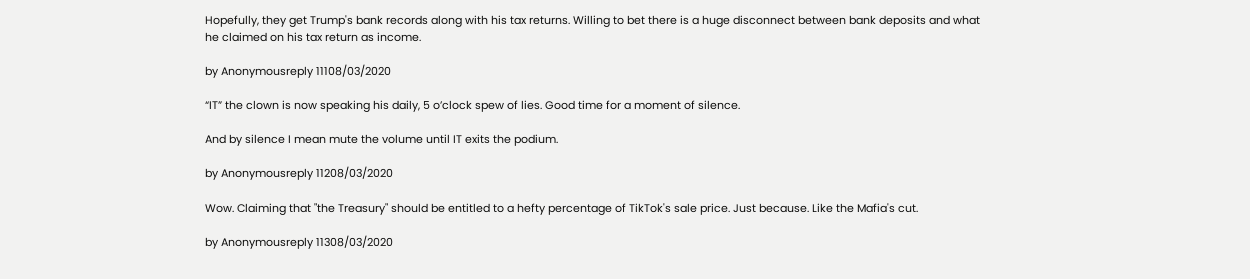Hopefully, they get Trump's bank records along with his tax returns. Willing to bet there is a huge disconnect between bank deposits and what he claimed on his tax return as income.

by Anonymousreply 11108/03/2020

“IT” the clown is now speaking his daily, 5 o’clock spew of lies. Good time for a moment of silence.

And by silence I mean mute the volume until IT exits the podium.

by Anonymousreply 11208/03/2020

Wow. Claiming that "the Treasury" should be entitled to a hefty percentage of TikTok's sale price. Just because. Like the Mafia's cut.

by Anonymousreply 11308/03/2020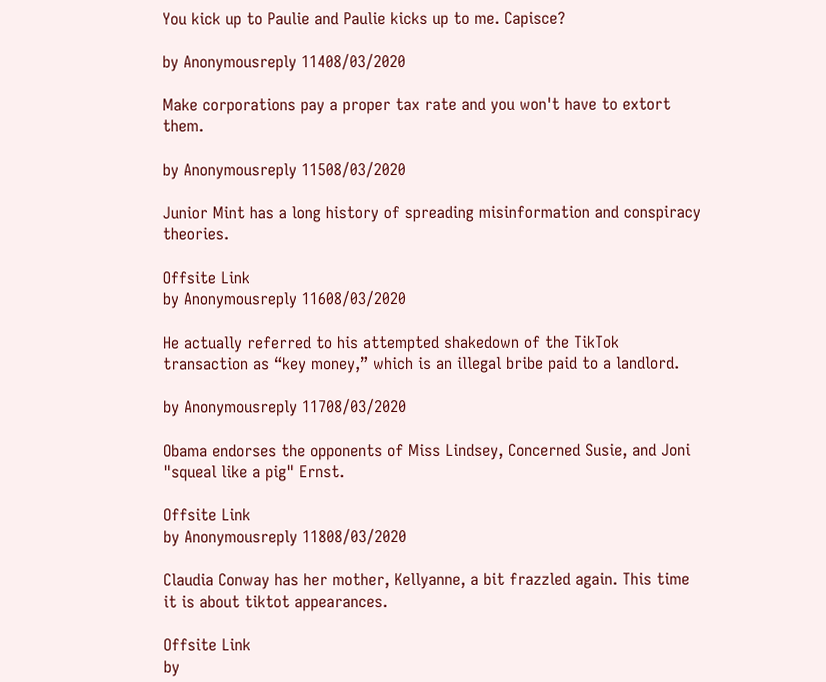You kick up to Paulie and Paulie kicks up to me. Capisce?

by Anonymousreply 11408/03/2020

Make corporations pay a proper tax rate and you won't have to extort them.

by Anonymousreply 11508/03/2020

Junior Mint has a long history of spreading misinformation and conspiracy theories.

Offsite Link
by Anonymousreply 11608/03/2020

He actually referred to his attempted shakedown of the TikTok transaction as “key money,” which is an illegal bribe paid to a landlord.

by Anonymousreply 11708/03/2020

Obama endorses the opponents of Miss Lindsey, Concerned Susie, and Joni "squeal like a pig" Ernst.

Offsite Link
by Anonymousreply 11808/03/2020

Claudia Conway has her mother, Kellyanne, a bit frazzled again. This time it is about tiktot appearances.

Offsite Link
by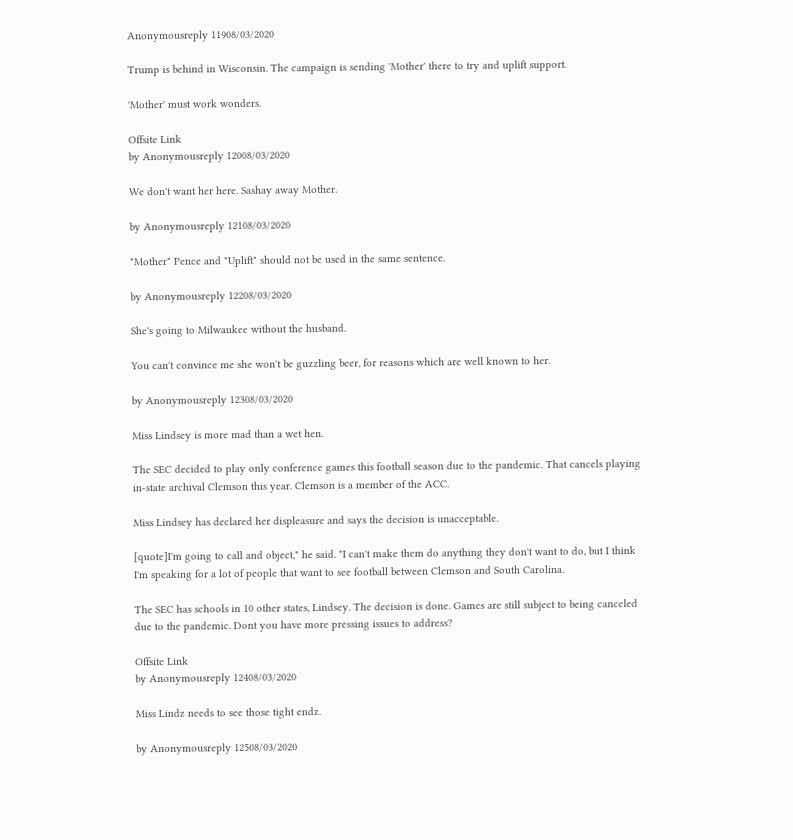Anonymousreply 11908/03/2020

Trump is behind in Wisconsin. The campaign is sending 'Mother' there to try and uplift support.

'Mother' must work wonders.

Offsite Link
by Anonymousreply 12008/03/2020

We don't want her here. Sashay away Mother.

by Anonymousreply 12108/03/2020

"Mother" Pence and "Uplift" should not be used in the same sentence.

by Anonymousreply 12208/03/2020

She's going to Milwaukee without the husband.

You can't convince me she won't be guzzling beer, for reasons which are well known to her.

by Anonymousreply 12308/03/2020

Miss Lindsey is more mad than a wet hen.

The SEC decided to play only conference games this football season due to the pandemic. That cancels playing in-state archival Clemson this year. Clemson is a member of the ACC.

Miss Lindsey has declared her displeasure and says the decision is unacceptable.

[quote]I'm going to call and object," he said. "I can't make them do anything they don't want to do, but I think I'm speaking for a lot of people that want to see football between Clemson and South Carolina.

The SEC has schools in 10 other states, Lindsey. The decision is done. Games are still subject to being canceled due to the pandemic. Dont you have more pressing issues to address?

Offsite Link
by Anonymousreply 12408/03/2020

Miss Lindz needs to see those tight endz.

by Anonymousreply 12508/03/2020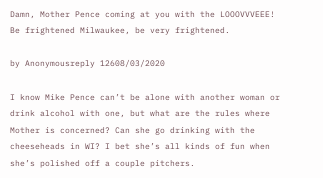Damn, Mother Pence coming at you with the LOOOVVVEEE! Be frightened Milwaukee, be very frightened.

by Anonymousreply 12608/03/2020

I know Mike Pence can’t be alone with another woman or drink alcohol with one, but what are the rules where Mother is concerned? Can she go drinking with the cheeseheads in WI? I bet she’s all kinds of fun when she’s polished off a couple pitchers.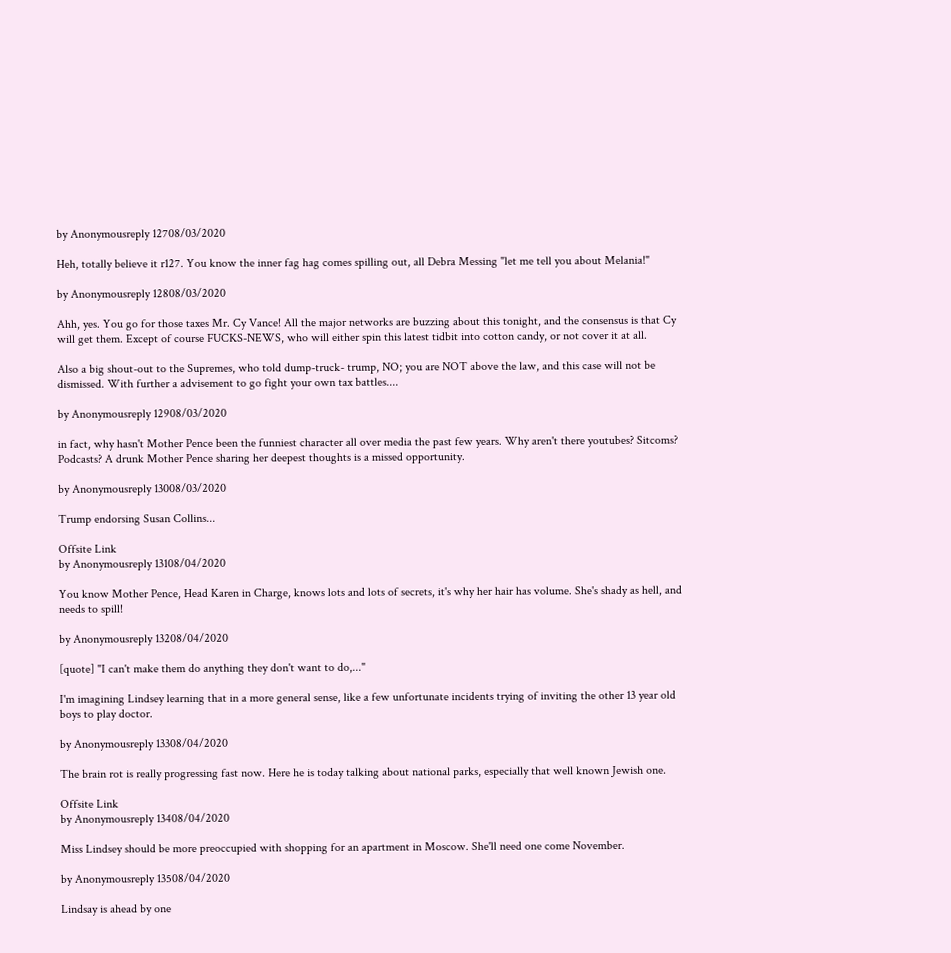by Anonymousreply 12708/03/2020

Heh, totally believe it r127. You know the inner fag hag comes spilling out, all Debra Messing "let me tell you about Melania!"

by Anonymousreply 12808/03/2020

Ahh, yes. You go for those taxes Mr. Cy Vance! All the major networks are buzzing about this tonight, and the consensus is that Cy will get them. Except of course FUCKS-NEWS, who will either spin this latest tidbit into cotton candy, or not cover it at all.

Also a big shout-out to the Supremes, who told dump-truck- trump, NO; you are NOT above the law, and this case will not be dismissed. With further a advisement to go fight your own tax battles....

by Anonymousreply 12908/03/2020

in fact, why hasn't Mother Pence been the funniest character all over media the past few years. Why aren't there youtubes? Sitcoms? Podcasts? A drunk Mother Pence sharing her deepest thoughts is a missed opportunity.

by Anonymousreply 13008/03/2020

Trump endorsing Susan Collins...

Offsite Link
by Anonymousreply 13108/04/2020

You know Mother Pence, Head Karen in Charge, knows lots and lots of secrets, it's why her hair has volume. She's shady as hell, and needs to spill!

by Anonymousreply 13208/04/2020

[quote] "I can't make them do anything they don't want to do,..."

I'm imagining Lindsey learning that in a more general sense, like a few unfortunate incidents trying of inviting the other 13 year old boys to play doctor.

by Anonymousreply 13308/04/2020

The brain rot is really progressing fast now. Here he is today talking about national parks, especially that well known Jewish one.

Offsite Link
by Anonymousreply 13408/04/2020

Miss Lindsey should be more preoccupied with shopping for an apartment in Moscow. She'll need one come November.

by Anonymousreply 13508/04/2020

Lindsay is ahead by one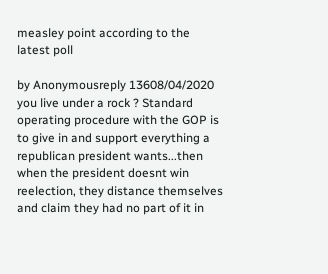measley point according to the latest poll

by Anonymousreply 13608/04/2020 you live under a rock ? Standard operating procedure with the GOP is to give in and support everything a republican president wants...then when the president doesnt win reelection, they distance themselves and claim they had no part of it in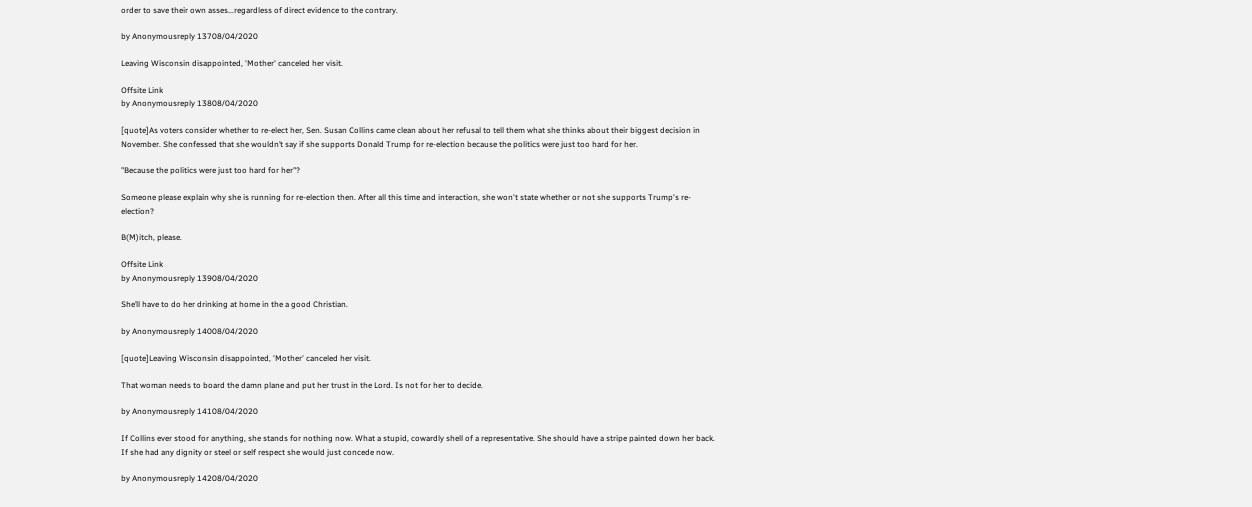order to save their own asses...regardless of direct evidence to the contrary.

by Anonymousreply 13708/04/2020

Leaving Wisconsin disappointed, 'Mother' canceled her visit.

Offsite Link
by Anonymousreply 13808/04/2020

[quote]As voters consider whether to re-elect her, Sen. Susan Collins came clean about her refusal to tell them what she thinks about their biggest decision in November. She confessed that she wouldn’t say if she supports Donald Trump for re-election because the politics were just too hard for her.

"Because the politics were just too hard for her"?

Someone please explain why she is running for re-election then. After all this time and interaction, she won't state whether or not she supports Trump's re-election?

B(M)itch, please.

Offsite Link
by Anonymousreply 13908/04/2020

She’ll have to do her drinking at home in the a good Christian.

by Anonymousreply 14008/04/2020

[quote]Leaving Wisconsin disappointed, 'Mother' canceled her visit.

That woman needs to board the damn plane and put her trust in the Lord. Is not for her to decide.

by Anonymousreply 14108/04/2020

If Collins ever stood for anything, she stands for nothing now. What a stupid, cowardly shell of a representative. She should have a stripe painted down her back. If she had any dignity or steel or self respect she would just concede now.

by Anonymousreply 14208/04/2020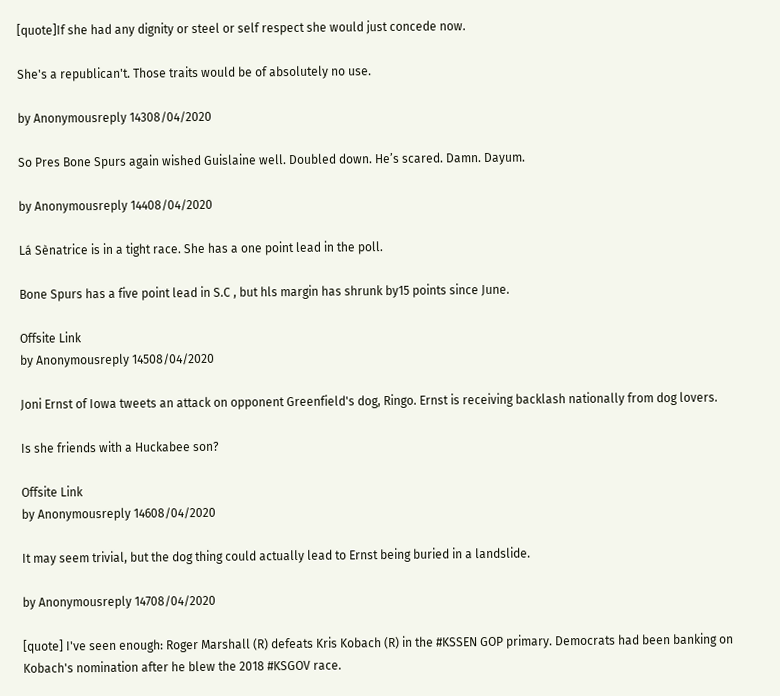[quote]If she had any dignity or steel or self respect she would just concede now.

She's a republican't. Those traits would be of absolutely no use.

by Anonymousreply 14308/04/2020

So Pres Bone Spurs again wished Guislaine well. Doubled down. He’s scared. Damn. Dayum.

by Anonymousreply 14408/04/2020

Lá Sènatrice is in a tight race. She has a one point lead in the poll.

Bone Spurs has a five point lead in S.C , but hls margin has shrunk by15 points since June.

Offsite Link
by Anonymousreply 14508/04/2020

Joni Ernst of Iowa tweets an attack on opponent Greenfield's dog, Ringo. Ernst is receiving backlash nationally from dog lovers.

Is she friends with a Huckabee son?

Offsite Link
by Anonymousreply 14608/04/2020

It may seem trivial, but the dog thing could actually lead to Ernst being buried in a landslide.

by Anonymousreply 14708/04/2020

[quote] I've seen enough: Roger Marshall (R) defeats Kris Kobach (R) in the #KSSEN GOP primary. Democrats had been banking on Kobach's nomination after he blew the 2018 #KSGOV race.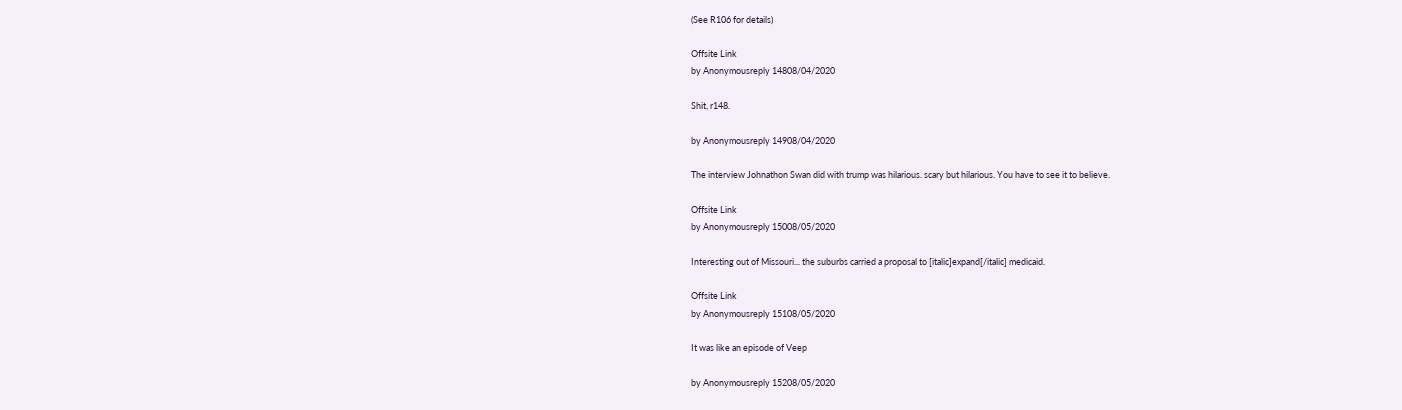(See R106 for details)

Offsite Link
by Anonymousreply 14808/04/2020

Shit, r148.

by Anonymousreply 14908/04/2020

The interview Johnathon Swan did with trump was hilarious. scary but hilarious. You have to see it to believe.

Offsite Link
by Anonymousreply 15008/05/2020

Interesting out of Missouri... the suburbs carried a proposal to [italic]expand[/italic] medicaid.

Offsite Link
by Anonymousreply 15108/05/2020

It was like an episode of Veep

by Anonymousreply 15208/05/2020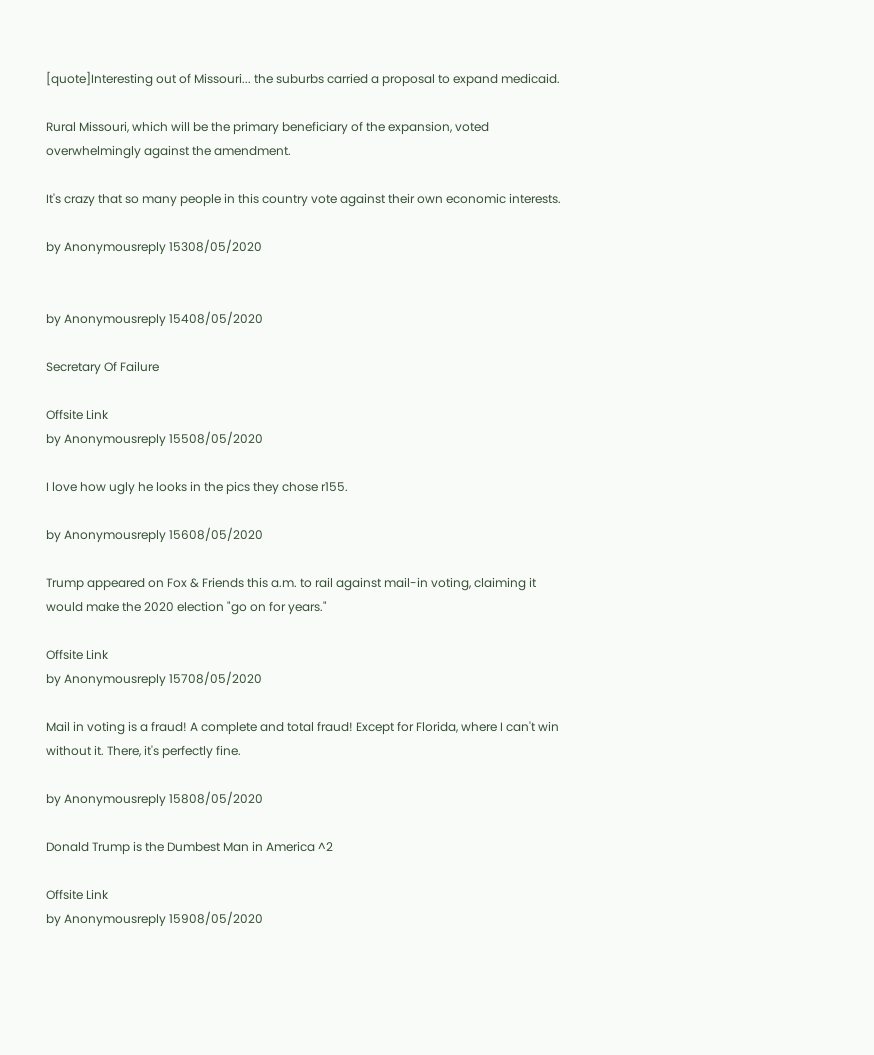[quote]Interesting out of Missouri... the suburbs carried a proposal to expand medicaid.

Rural Missouri, which will be the primary beneficiary of the expansion, voted overwhelmingly against the amendment.

It's crazy that so many people in this country vote against their own economic interests.

by Anonymousreply 15308/05/2020


by Anonymousreply 15408/05/2020

Secretary Of Failure

Offsite Link
by Anonymousreply 15508/05/2020

I love how ugly he looks in the pics they chose r155.

by Anonymousreply 15608/05/2020

Trump appeared on Fox & Friends this a.m. to rail against mail-in voting, claiming it would make the 2020 election "go on for years."

Offsite Link
by Anonymousreply 15708/05/2020

Mail in voting is a fraud! A complete and total fraud! Except for Florida, where I can't win without it. There, it's perfectly fine.

by Anonymousreply 15808/05/2020

Donald Trump is the Dumbest Man in America ^2

Offsite Link
by Anonymousreply 15908/05/2020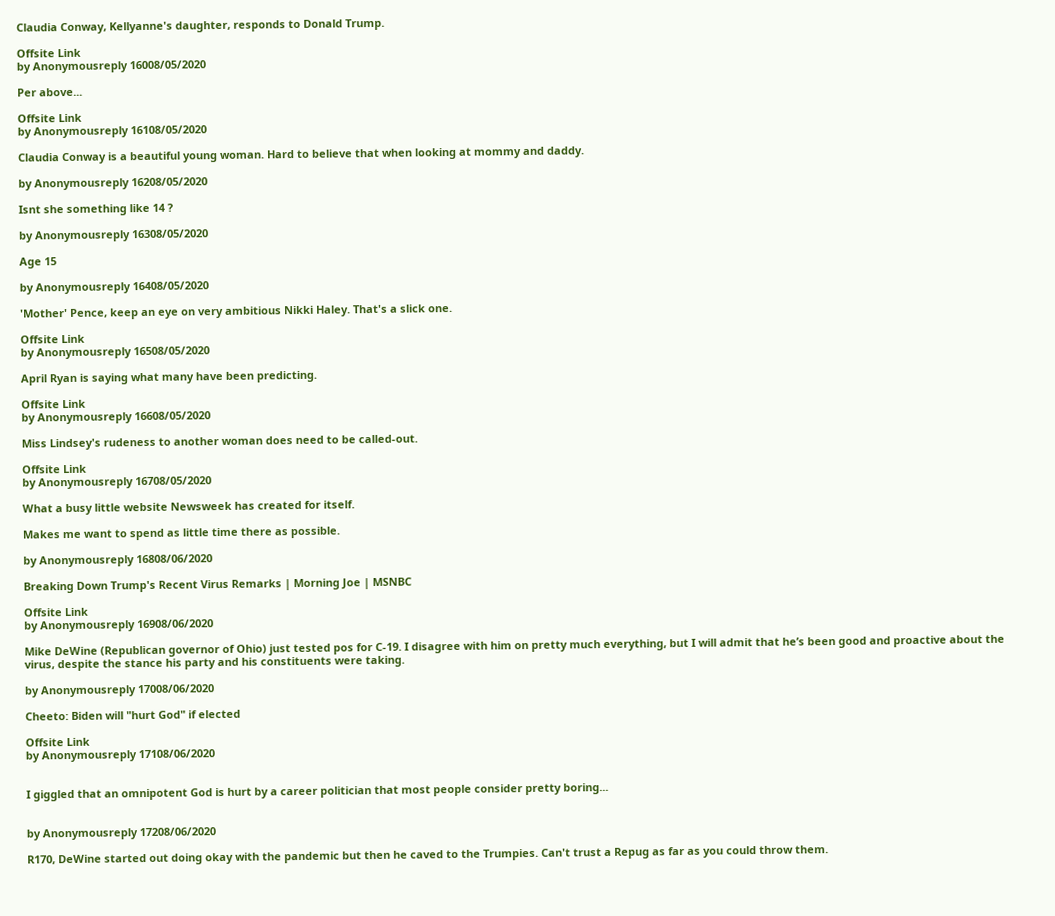Claudia Conway, Kellyanne's daughter, responds to Donald Trump.

Offsite Link
by Anonymousreply 16008/05/2020

Per above...

Offsite Link
by Anonymousreply 16108/05/2020

Claudia Conway is a beautiful young woman. Hard to believe that when looking at mommy and daddy.

by Anonymousreply 16208/05/2020

Isnt she something like 14 ?

by Anonymousreply 16308/05/2020

Age 15

by Anonymousreply 16408/05/2020

'Mother' Pence, keep an eye on very ambitious Nikki Haley. That's a slick one.

Offsite Link
by Anonymousreply 16508/05/2020

April Ryan is saying what many have been predicting.

Offsite Link
by Anonymousreply 16608/05/2020

Miss Lindsey's rudeness to another woman does need to be called-out.

Offsite Link
by Anonymousreply 16708/05/2020

What a busy little website Newsweek has created for itself.

Makes me want to spend as little time there as possible.

by Anonymousreply 16808/06/2020

Breaking Down Trump's Recent Virus Remarks | Morning Joe | MSNBC

Offsite Link
by Anonymousreply 16908/06/2020

Mike DeWine (Republican governor of Ohio) just tested pos for C-19. I disagree with him on pretty much everything, but I will admit that he’s been good and proactive about the virus, despite the stance his party and his constituents were taking.

by Anonymousreply 17008/06/2020

Cheeto: Biden will "hurt God" if elected

Offsite Link
by Anonymousreply 17108/06/2020


I giggled that an omnipotent God is hurt by a career politician that most people consider pretty boring...


by Anonymousreply 17208/06/2020

R170, DeWine started out doing okay with the pandemic but then he caved to the Trumpies. Can't trust a Repug as far as you could throw them.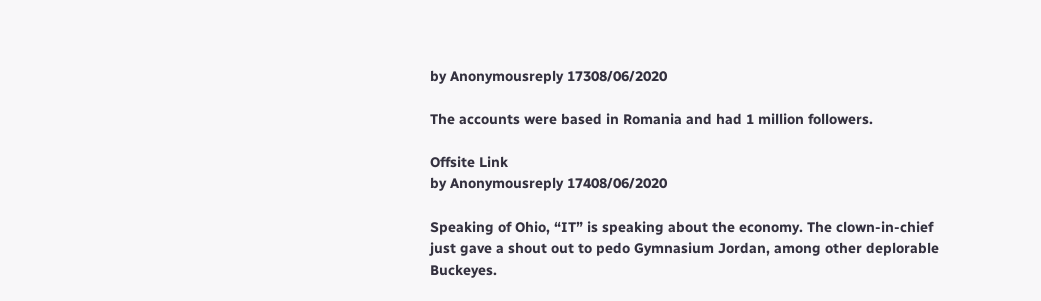by Anonymousreply 17308/06/2020

The accounts were based in Romania and had 1 million followers.

Offsite Link
by Anonymousreply 17408/06/2020

Speaking of Ohio, “IT” is speaking about the economy. The clown-in-chief just gave a shout out to pedo Gymnasium Jordan, among other deplorable Buckeyes.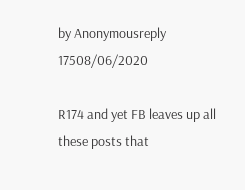by Anonymousreply 17508/06/2020

R174 and yet FB leaves up all these posts that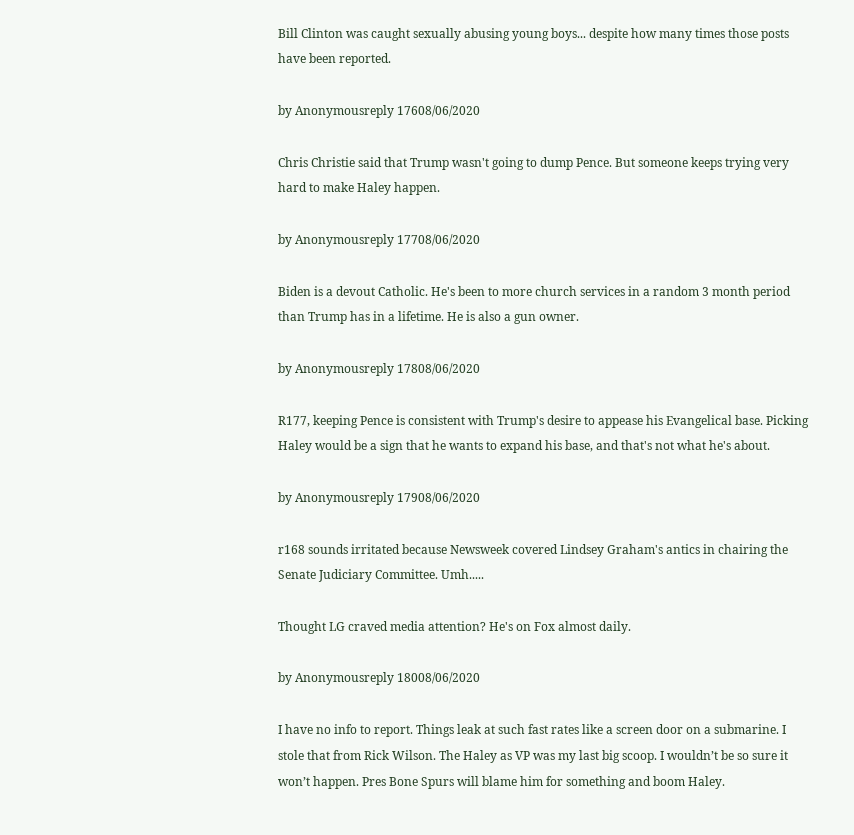Bill Clinton was caught sexually abusing young boys... despite how many times those posts have been reported.

by Anonymousreply 17608/06/2020

Chris Christie said that Trump wasn't going to dump Pence. But someone keeps trying very hard to make Haley happen.

by Anonymousreply 17708/06/2020

Biden is a devout Catholic. He's been to more church services in a random 3 month period than Trump has in a lifetime. He is also a gun owner.

by Anonymousreply 17808/06/2020

R177, keeping Pence is consistent with Trump's desire to appease his Evangelical base. Picking Haley would be a sign that he wants to expand his base, and that's not what he's about.

by Anonymousreply 17908/06/2020

r168 sounds irritated because Newsweek covered Lindsey Graham's antics in chairing the Senate Judiciary Committee. Umh.....

Thought LG craved media attention? He's on Fox almost daily.

by Anonymousreply 18008/06/2020

I have no info to report. Things leak at such fast rates like a screen door on a submarine. I stole that from Rick Wilson. The Haley as VP was my last big scoop. I wouldn’t be so sure it won’t happen. Pres Bone Spurs will blame him for something and boom Haley.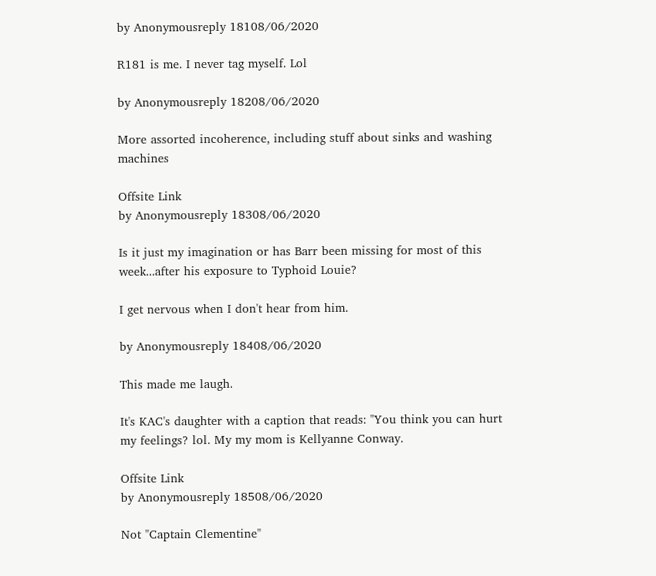by Anonymousreply 18108/06/2020

R181 is me. I never tag myself. Lol

by Anonymousreply 18208/06/2020

More assorted incoherence, including stuff about sinks and washing machines

Offsite Link
by Anonymousreply 18308/06/2020

Is it just my imagination or has Barr been missing for most of this week...after his exposure to Typhoid Louie?

I get nervous when I don't hear from him.

by Anonymousreply 18408/06/2020

This made me laugh.

It's KAC's daughter with a caption that reads: "You think you can hurt my feelings? lol. My my mom is Kellyanne Conway.

Offsite Link
by Anonymousreply 18508/06/2020

Not "Captain Clementine"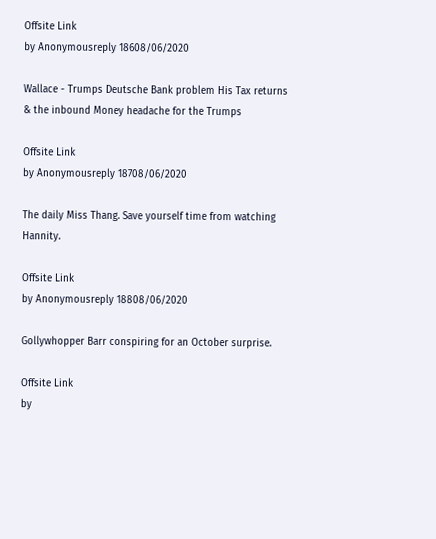Offsite Link
by Anonymousreply 18608/06/2020

Wallace - Trumps Deutsche Bank problem His Tax returns & the inbound Money headache for the Trumps

Offsite Link
by Anonymousreply 18708/06/2020

The daily Miss Thang. Save yourself time from watching Hannity.

Offsite Link
by Anonymousreply 18808/06/2020

Gollywhopper Barr conspiring for an October surprise.

Offsite Link
by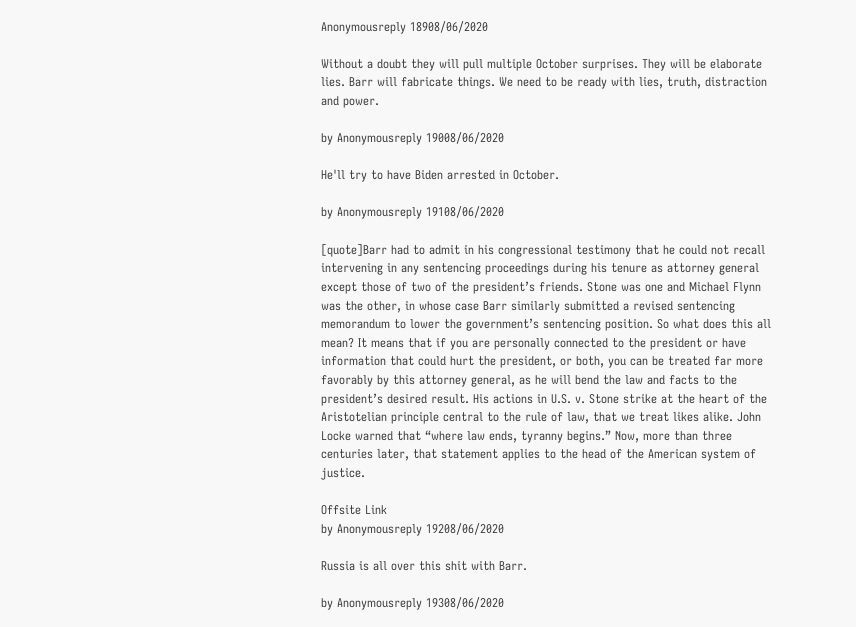Anonymousreply 18908/06/2020

Without a doubt they will pull multiple October surprises. They will be elaborate lies. Barr will fabricate things. We need to be ready with lies, truth, distraction and power.

by Anonymousreply 19008/06/2020

He'll try to have Biden arrested in October.

by Anonymousreply 19108/06/2020

[quote]Barr had to admit in his congressional testimony that he could not recall intervening in any sentencing proceedings during his tenure as attorney general except those of two of the president’s friends. Stone was one and Michael Flynn was the other, in whose case Barr similarly submitted a revised sentencing memorandum to lower the government’s sentencing position. So what does this all mean? It means that if you are personally connected to the president or have information that could hurt the president, or both, you can be treated far more favorably by this attorney general, as he will bend the law and facts to the president’s desired result. His actions in U.S. v. Stone strike at the heart of the Aristotelian principle central to the rule of law, that we treat likes alike. John Locke warned that “where law ends, tyranny begins.” Now, more than three centuries later, that statement applies to the head of the American system of justice.

Offsite Link
by Anonymousreply 19208/06/2020

Russia is all over this shit with Barr.

by Anonymousreply 19308/06/2020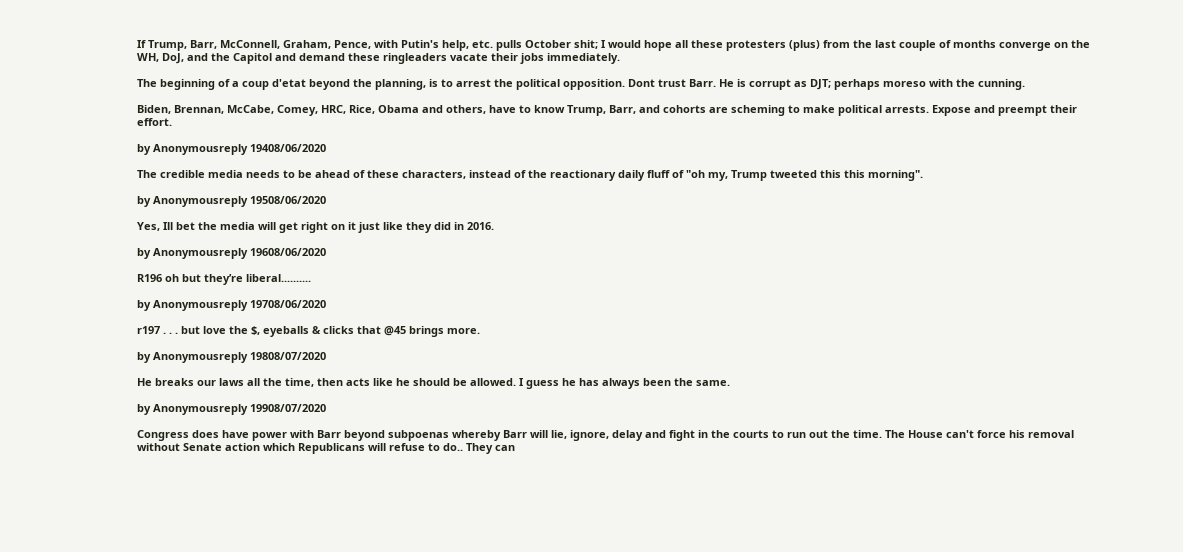If Trump, Barr, McConnell, Graham, Pence, with Putin's help, etc. pulls October shit; I would hope all these protesters (plus) from the last couple of months converge on the WH, DoJ, and the Capitol and demand these ringleaders vacate their jobs immediately.

The beginning of a coup d'etat beyond the planning, is to arrest the political opposition. Dont trust Barr. He is corrupt as DJT; perhaps moreso with the cunning.

Biden, Brennan, McCabe, Comey, HRC, Rice, Obama and others, have to know Trump, Barr, and cohorts are scheming to make political arrests. Expose and preempt their effort.

by Anonymousreply 19408/06/2020

The credible media needs to be ahead of these characters, instead of the reactionary daily fluff of "oh my, Trump tweeted this this morning".

by Anonymousreply 19508/06/2020

Yes, Ill bet the media will get right on it just like they did in 2016.

by Anonymousreply 19608/06/2020

R196 oh but they’re liberal..........

by Anonymousreply 19708/06/2020

r197 . . . but love the $, eyeballs & clicks that @45 brings more.

by Anonymousreply 19808/07/2020

He breaks our laws all the time, then acts like he should be allowed. I guess he has always been the same.

by Anonymousreply 19908/07/2020

Congress does have power with Barr beyond subpoenas whereby Barr will lie, ignore, delay and fight in the courts to run out the time. The House can't force his removal without Senate action which Republicans will refuse to do.. They can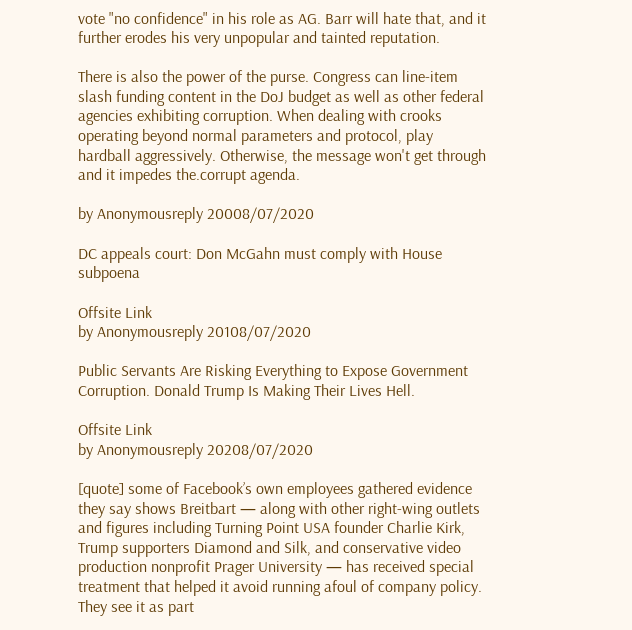vote "no confidence" in his role as AG. Barr will hate that, and it further erodes his very unpopular and tainted reputation.

There is also the power of the purse. Congress can line-item slash funding content in the DoJ budget as well as other federal agencies exhibiting corruption. When dealing with crooks operating beyond normal parameters and protocol, play hardball aggressively. Otherwise, the message won't get through and it impedes the.corrupt agenda.

by Anonymousreply 20008/07/2020

DC appeals court: Don McGahn must comply with House subpoena

Offsite Link
by Anonymousreply 20108/07/2020

Public Servants Are Risking Everything to Expose Government Corruption. Donald Trump Is Making Their Lives Hell.

Offsite Link
by Anonymousreply 20208/07/2020

[quote] some of Facebook’s own employees gathered evidence they say shows Breitbart — along with other right-wing outlets and figures including Turning Point USA founder Charlie Kirk, Trump supporters Diamond and Silk, and conservative video production nonprofit Prager University — has received special treatment that helped it avoid running afoul of company policy. They see it as part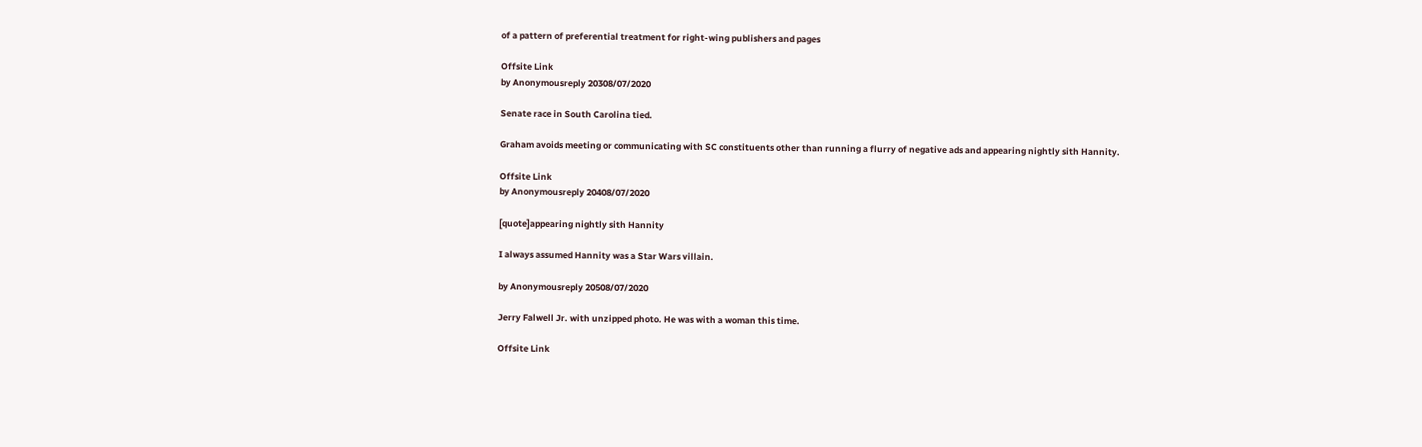of a pattern of preferential treatment for right-wing publishers and pages

Offsite Link
by Anonymousreply 20308/07/2020

Senate race in South Carolina tied.

Graham avoids meeting or communicating with SC constituents other than running a flurry of negative ads and appearing nightly sith Hannity.

Offsite Link
by Anonymousreply 20408/07/2020

[quote]appearing nightly sith Hannity

I always assumed Hannity was a Star Wars villain.

by Anonymousreply 20508/07/2020

Jerry Falwell Jr. with unzipped photo. He was with a woman this time.

Offsite Link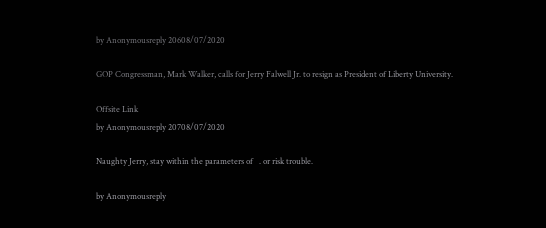by Anonymousreply 20608/07/2020

GOP Congressman, Mark Walker, calls for Jerry Falwell Jr. to resign as President of Liberty University.

Offsite Link
by Anonymousreply 20708/07/2020

Naughty Jerry, stay within the parameters of   . or risk trouble.

by Anonymousreply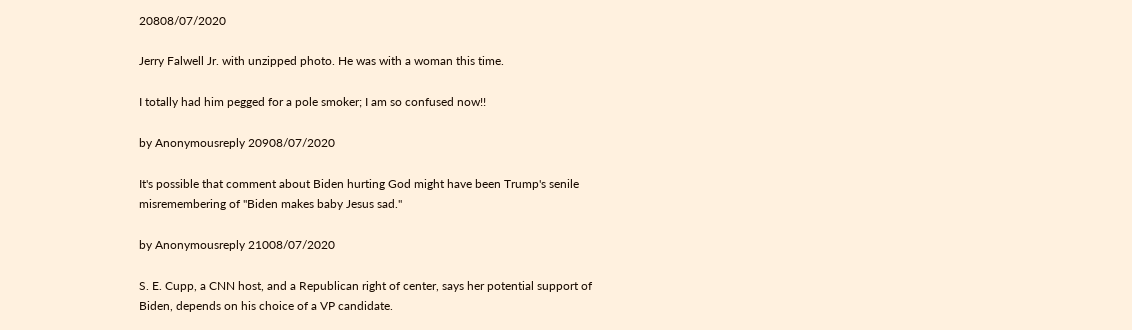20808/07/2020

Jerry Falwell Jr. with unzipped photo. He was with a woman this time.

I totally had him pegged for a pole smoker; I am so confused now!!

by Anonymousreply 20908/07/2020

It's possible that comment about Biden hurting God might have been Trump's senile misremembering of "Biden makes baby Jesus sad."

by Anonymousreply 21008/07/2020

S. E. Cupp, a CNN host, and a Republican right of center, says her potential support of Biden, depends on his choice of a VP candidate.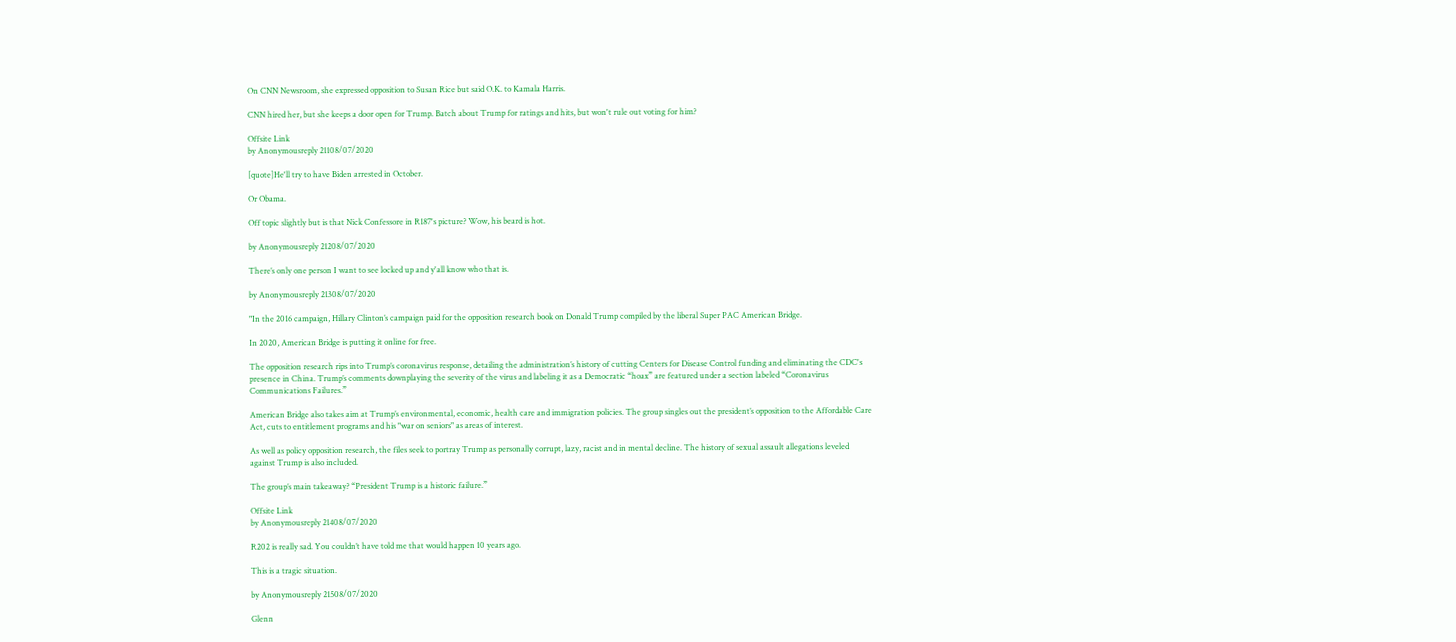On CNN Newsroom, she expressed opposition to Susan Rice but said O.K. to Kamala Harris.

CNN hired her, but she keeps a door open for Trump. Batch about Trump for ratings and hits, but won't rule out voting for him?

Offsite Link
by Anonymousreply 21108/07/2020

[quote]He'll try to have Biden arrested in October.

Or Obama.

Off topic slightly but is that Nick Confessore in R187's picture? Wow, his beard is hot.

by Anonymousreply 21208/07/2020

There’s only one person I want to see locked up and y'all know who that is.

by Anonymousreply 21308/07/2020

"In the 2016 campaign, Hillary Clinton’s campaign paid for the opposition research book on Donald Trump compiled by the liberal Super PAC American Bridge.

In 2020, American Bridge is putting it online for free.

The opposition research rips into Trump’s coronavirus response, detailing the administration’s history of cutting Centers for Disease Control funding and eliminating the CDC's presence in China. Trump’s comments downplaying the severity of the virus and labeling it as a Democratic “hoax” are featured under a section labeled “Coronavirus Communications Failures.”

American Bridge also takes aim at Trump’s environmental, economic, health care and immigration policies. The group singles out the president’s opposition to the Affordable Care Act, cuts to entitlement programs and his "war on seniors" as areas of interest.

As well as policy opposition research, the files seek to portray Trump as personally corrupt, lazy, racist and in mental decline. The history of sexual assault allegations leveled against Trump is also included.

The group’s main takeaway? “President Trump is a historic failure.”

Offsite Link
by Anonymousreply 21408/07/2020

R202 is really sad. You couldn’t have told me that would happen 10 years ago.

This is a tragic situation.

by Anonymousreply 21508/07/2020

Glenn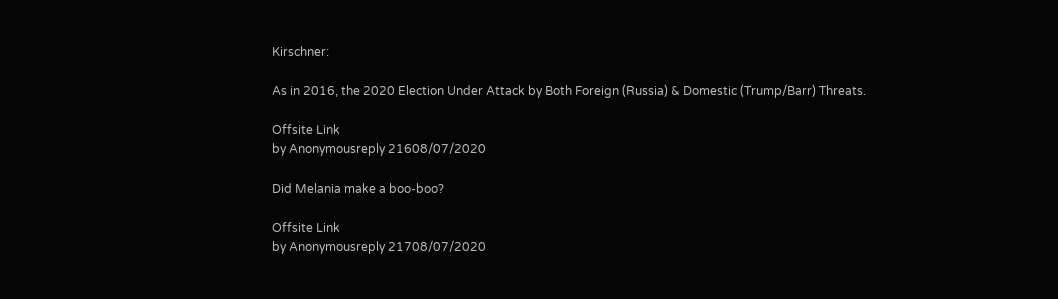Kirschner:

As in 2016, the 2020 Election Under Attack by Both Foreign (Russia) & Domestic (Trump/Barr) Threats.

Offsite Link
by Anonymousreply 21608/07/2020

Did Melania make a boo-boo?

Offsite Link
by Anonymousreply 21708/07/2020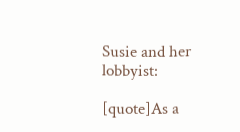Susie and her lobbyist:

[quote]As a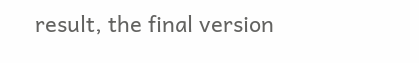result, the final version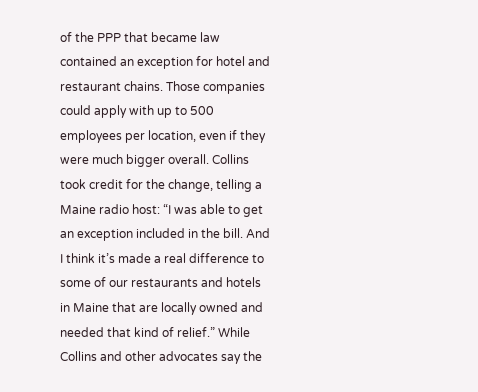of the PPP that became law contained an exception for hotel and restaurant chains. Those companies could apply with up to 500 employees per location, even if they were much bigger overall. Collins took credit for the change, telling a Maine radio host: “I was able to get an exception included in the bill. And I think it’s made a real difference to some of our restaurants and hotels in Maine that are locally owned and needed that kind of relief.” While Collins and other advocates say the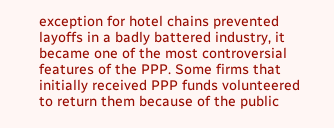exception for hotel chains prevented layoffs in a badly battered industry, it became one of the most controversial features of the PPP. Some firms that initially received PPP funds volunteered to return them because of the public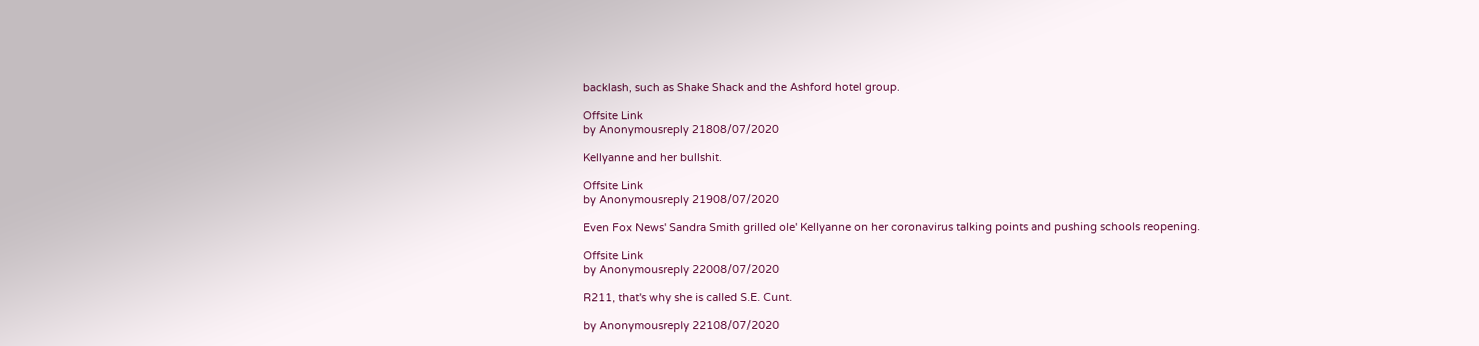backlash, such as Shake Shack and the Ashford hotel group.

Offsite Link
by Anonymousreply 21808/07/2020

Kellyanne and her bullshit.

Offsite Link
by Anonymousreply 21908/07/2020

Even Fox News' Sandra Smith grilled ole' Kellyanne on her coronavirus talking points and pushing schools reopening.

Offsite Link
by Anonymousreply 22008/07/2020

R211, that's why she is called S.E. Cunt.

by Anonymousreply 22108/07/2020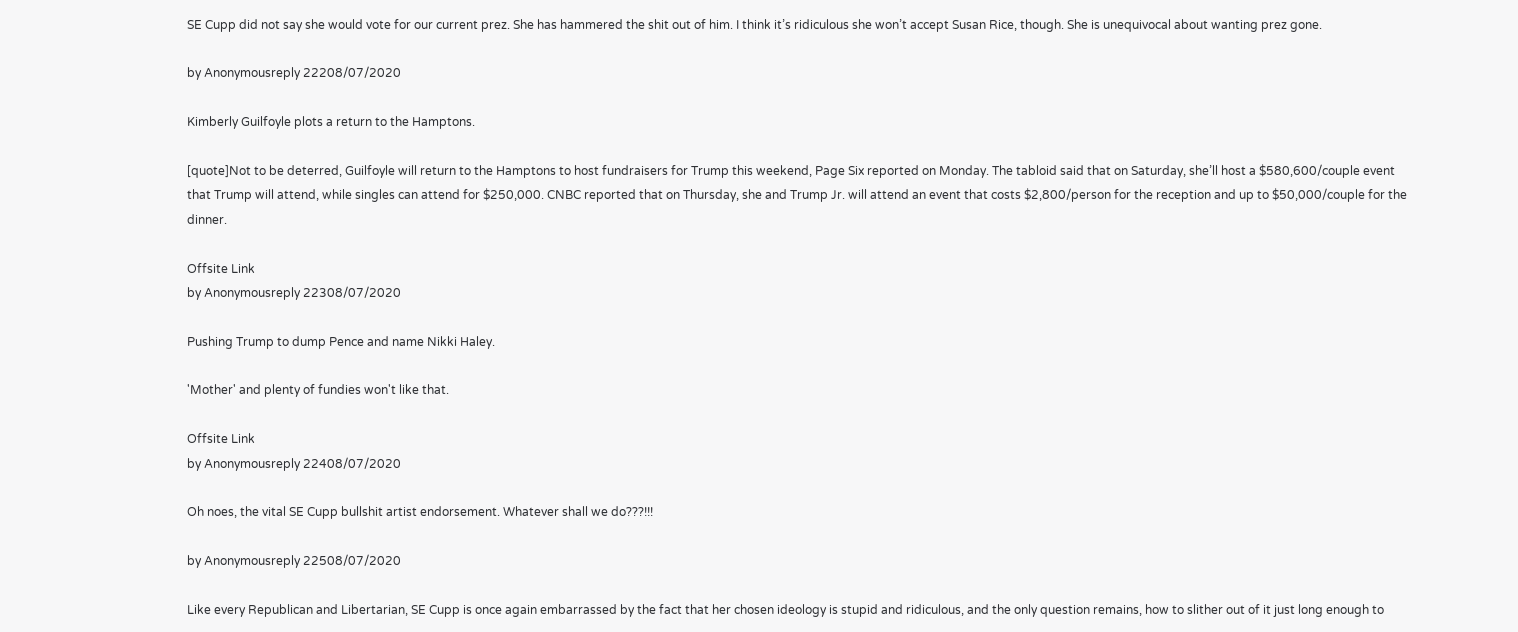SE Cupp did not say she would vote for our current prez. She has hammered the shit out of him. I think it’s ridiculous she won’t accept Susan Rice, though. She is unequivocal about wanting prez gone.

by Anonymousreply 22208/07/2020

Kimberly Guilfoyle plots a return to the Hamptons.

[quote]Not to be deterred, Guilfoyle will return to the Hamptons to host fundraisers for Trump this weekend, Page Six reported on Monday. The tabloid said that on Saturday, she’ll host a $580,600/couple event that Trump will attend, while singles can attend for $250,000. CNBC reported that on Thursday, she and Trump Jr. will attend an event that costs $2,800/person for the reception and up to $50,000/couple for the dinner.

Offsite Link
by Anonymousreply 22308/07/2020

Pushing Trump to dump Pence and name Nikki Haley.

'Mother' and plenty of fundies won't like that.

Offsite Link
by Anonymousreply 22408/07/2020

Oh noes, the vital SE Cupp bullshit artist endorsement. Whatever shall we do???!!!

by Anonymousreply 22508/07/2020

Like every Republican and Libertarian, SE Cupp is once again embarrassed by the fact that her chosen ideology is stupid and ridiculous, and the only question remains, how to slither out of it just long enough to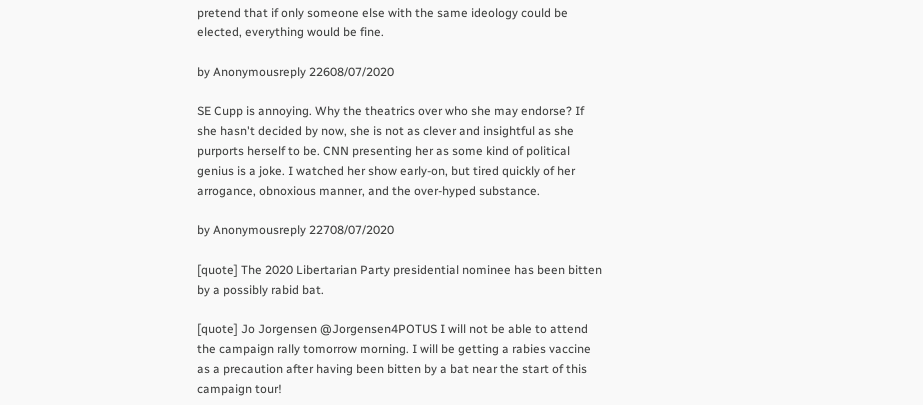pretend that if only someone else with the same ideology could be elected, everything would be fine.

by Anonymousreply 22608/07/2020

SE Cupp is annoying. Why the theatrics over who she may endorse? If she hasn't decided by now, she is not as clever and insightful as she purports herself to be. CNN presenting her as some kind of political genius is a joke. I watched her show early-on, but tired quickly of her arrogance, obnoxious manner, and the over-hyped substance.

by Anonymousreply 22708/07/2020

[quote] The 2020 Libertarian Party presidential nominee has been bitten by a possibly rabid bat.

[quote] Jo Jorgensen @Jorgensen4POTUS I will not be able to attend the campaign rally tomorrow morning. I will be getting a rabies vaccine as a precaution after having been bitten by a bat near the start of this campaign tour!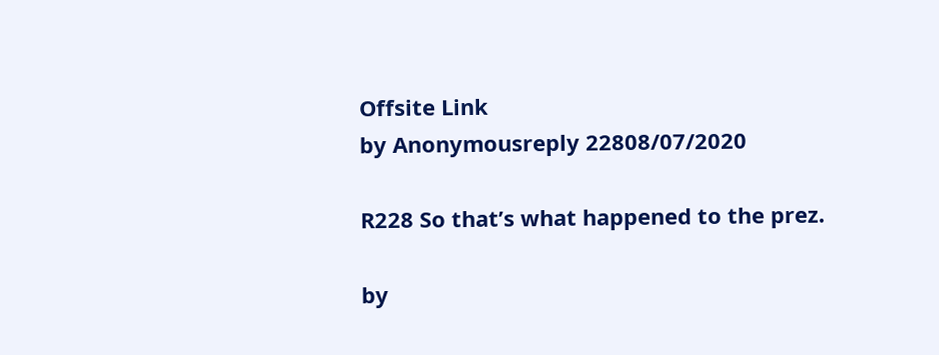Offsite Link
by Anonymousreply 22808/07/2020

R228 So that’s what happened to the prez.

by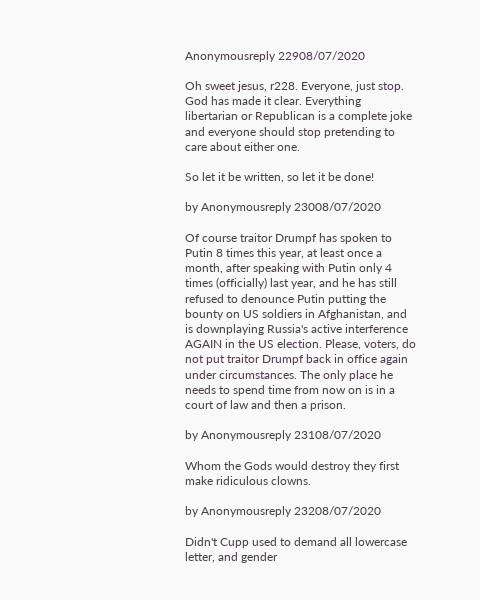Anonymousreply 22908/07/2020

Oh sweet jesus, r228. Everyone, just stop. God has made it clear. Everything libertarian or Republican is a complete joke and everyone should stop pretending to care about either one.

So let it be written, so let it be done!

by Anonymousreply 23008/07/2020

Of course traitor Drumpf has spoken to Putin 8 times this year, at least once a month, after speaking with Putin only 4 times (officially) last year, and he has still refused to denounce Putin putting the bounty on US soldiers in Afghanistan, and is downplaying Russia's active interference AGAIN in the US election. Please, voters, do not put traitor Drumpf back in office again under circumstances. The only place he needs to spend time from now on is in a court of law and then a prison.

by Anonymousreply 23108/07/2020

Whom the Gods would destroy they first make ridiculous clowns.

by Anonymousreply 23208/07/2020

Didn't Cupp used to demand all lowercase letter, and gender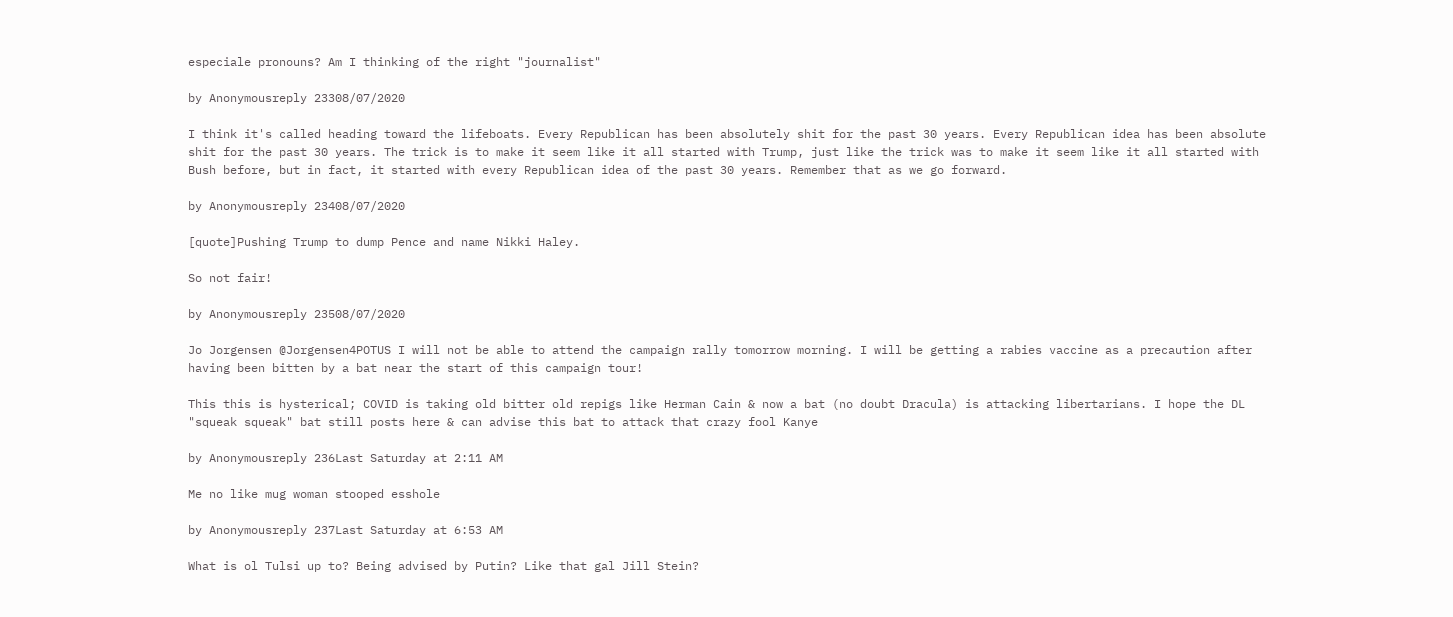especiale pronouns? Am I thinking of the right "journalist"

by Anonymousreply 23308/07/2020

I think it's called heading toward the lifeboats. Every Republican has been absolutely shit for the past 30 years. Every Republican idea has been absolute shit for the past 30 years. The trick is to make it seem like it all started with Trump, just like the trick was to make it seem like it all started with Bush before, but in fact, it started with every Republican idea of the past 30 years. Remember that as we go forward.

by Anonymousreply 23408/07/2020

[quote]Pushing Trump to dump Pence and name Nikki Haley.

So not fair!

by Anonymousreply 23508/07/2020

Jo Jorgensen @Jorgensen4POTUS I will not be able to attend the campaign rally tomorrow morning. I will be getting a rabies vaccine as a precaution after having been bitten by a bat near the start of this campaign tour!

This this is hysterical; COVID is taking old bitter old repigs like Herman Cain & now a bat (no doubt Dracula) is attacking libertarians. I hope the DL "squeak squeak" bat still posts here & can advise this bat to attack that crazy fool Kanye

by Anonymousreply 236Last Saturday at 2:11 AM

Me no like mug woman stooped esshole

by Anonymousreply 237Last Saturday at 6:53 AM

What is ol Tulsi up to? Being advised by Putin? Like that gal Jill Stein?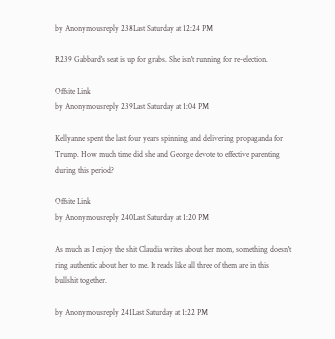by Anonymousreply 238Last Saturday at 12:24 PM

R239 Gabbard's seat is up for grabs. She isn't running for re-election.

Offsite Link
by Anonymousreply 239Last Saturday at 1:04 PM

Kellyanne spent the last four years spinning and delivering propaganda for Trump. How much time did she and George devote to effective parenting during this period?

Offsite Link
by Anonymousreply 240Last Saturday at 1:20 PM

As much as I enjoy the shit Claudia writes about her mom, something doesn't ring authentic about her to me. It reads like all three of them are in this bullshit together.

by Anonymousreply 241Last Saturday at 1:22 PM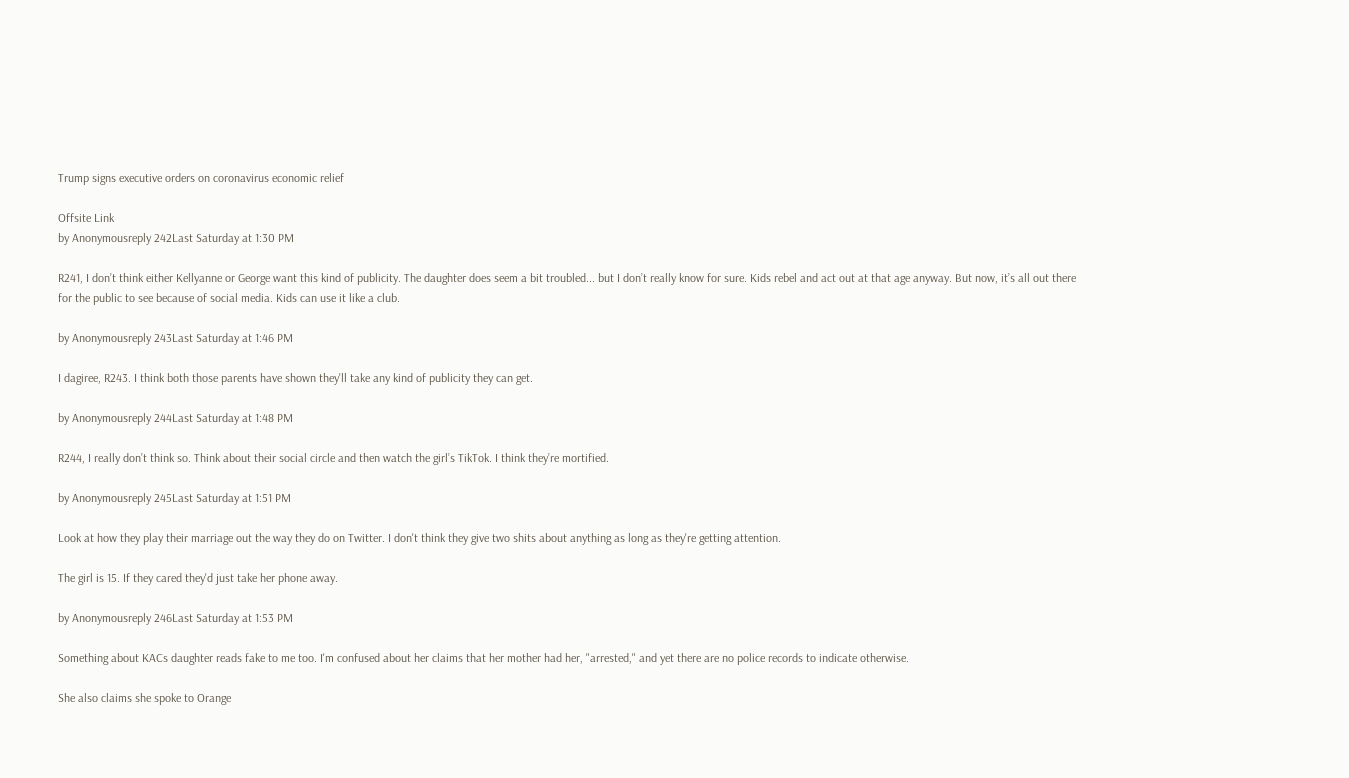Trump signs executive orders on coronavirus economic relief

Offsite Link
by Anonymousreply 242Last Saturday at 1:30 PM

R241, I don’t think either Kellyanne or George want this kind of publicity. The daughter does seem a bit troubled... but I don’t really know for sure. Kids rebel and act out at that age anyway. But now, it’s all out there for the public to see because of social media. Kids can use it like a club.

by Anonymousreply 243Last Saturday at 1:46 PM

I dagiree, R243. I think both those parents have shown they'll take any kind of publicity they can get.

by Anonymousreply 244Last Saturday at 1:48 PM

R244, I really don’t think so. Think about their social circle and then watch the girl’s TikTok. I think they’re mortified.

by Anonymousreply 245Last Saturday at 1:51 PM

Look at how they play their marriage out the way they do on Twitter. I don't think they give two shits about anything as long as they're getting attention.

The girl is 15. If they cared they'd just take her phone away.

by Anonymousreply 246Last Saturday at 1:53 PM

Something about KACs daughter reads fake to me too. I'm confused about her claims that her mother had her, "arrested," and yet there are no police records to indicate otherwise.

She also claims she spoke to Orange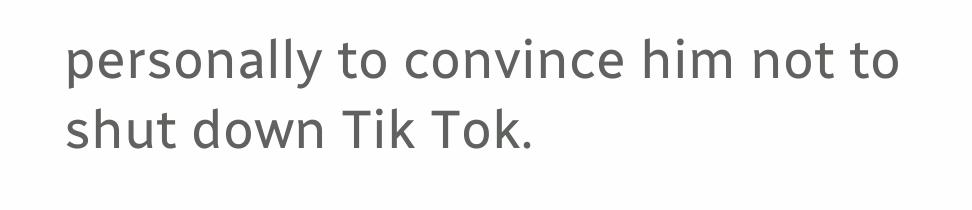personally to convince him not to shut down Tik Tok.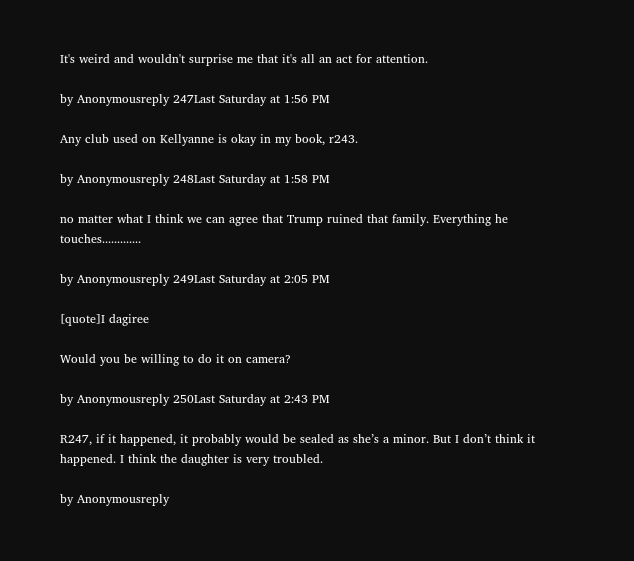It's weird and wouldn't surprise me that it's all an act for attention.

by Anonymousreply 247Last Saturday at 1:56 PM

Any club used on Kellyanne is okay in my book, r243.

by Anonymousreply 248Last Saturday at 1:58 PM

no matter what I think we can agree that Trump ruined that family. Everything he touches.............

by Anonymousreply 249Last Saturday at 2:05 PM

[quote]I dagiree

Would you be willing to do it on camera?

by Anonymousreply 250Last Saturday at 2:43 PM

R247, if it happened, it probably would be sealed as she’s a minor. But I don’t think it happened. I think the daughter is very troubled.

by Anonymousreply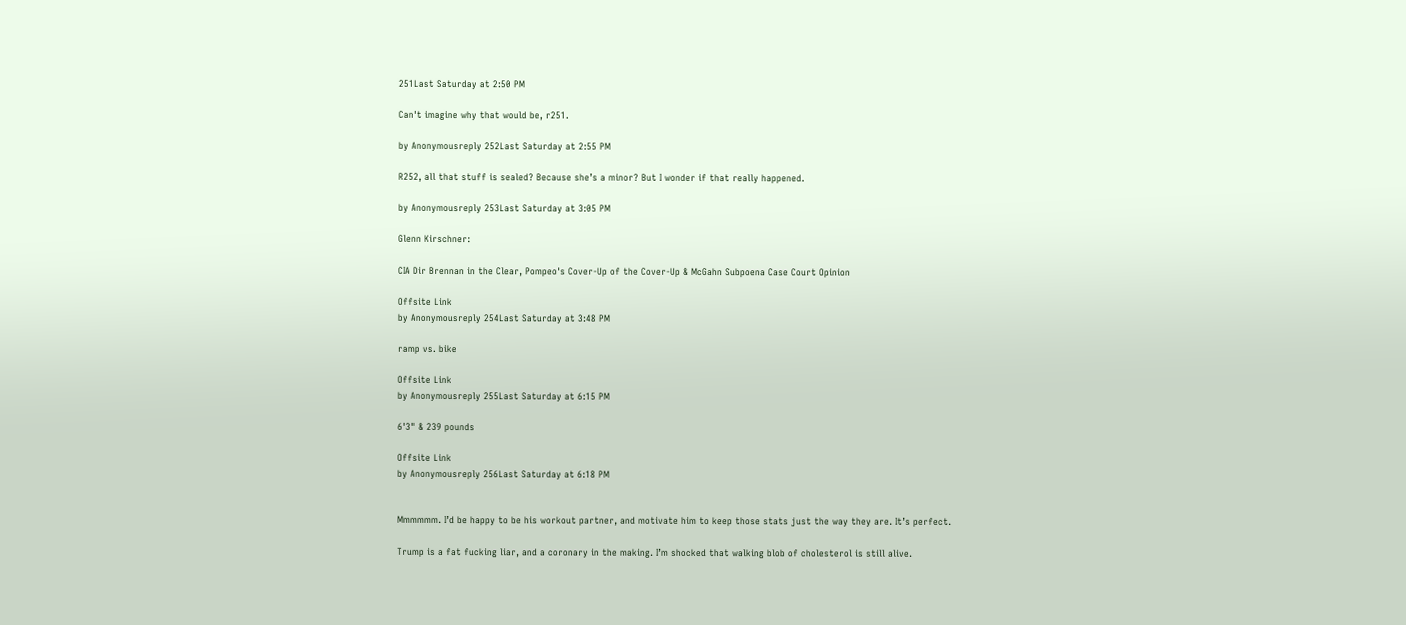251Last Saturday at 2:50 PM

Can't imagine why that would be, r251.

by Anonymousreply 252Last Saturday at 2:55 PM

R252, all that stuff is sealed? Because she’s a minor? But I wonder if that really happened.

by Anonymousreply 253Last Saturday at 3:05 PM

Glenn Kirschner:

CIA Dir Brennan in the Clear, Pompeo's Cover-Up of the Cover-Up & McGahn Subpoena Case Court Opinion

Offsite Link
by Anonymousreply 254Last Saturday at 3:48 PM

ramp vs. bike

Offsite Link
by Anonymousreply 255Last Saturday at 6:15 PM

6'3" & 239 pounds

Offsite Link
by Anonymousreply 256Last Saturday at 6:18 PM


Mmmmmm. I’d be happy to be his workout partner, and motivate him to keep those stats just the way they are. It’s perfect.

Trump is a fat fucking liar, and a coronary in the making. I’m shocked that walking blob of cholesterol is still alive.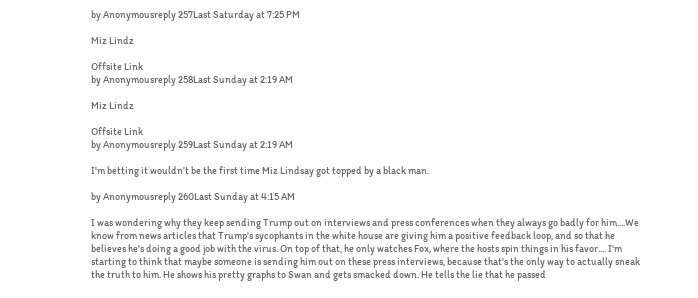by Anonymousreply 257Last Saturday at 7:25 PM

Miz Lindz

Offsite Link
by Anonymousreply 258Last Sunday at 2:19 AM

Miz Lindz

Offsite Link
by Anonymousreply 259Last Sunday at 2:19 AM

I'm betting it wouldn’t be the first time Miz Lindsay got topped by a black man.

by Anonymousreply 260Last Sunday at 4:15 AM

I was wondering why they keep sending Trump out on interviews and press conferences when they always go badly for him....We know from news articles that Trump's sycophants in the white house are giving him a positive feedback loop, and so that he believes he's doing a good job with the virus. On top of that, he only watches Fox, where the hosts spin things in his favor.... I'm starting to think that maybe someone is sending him out on these press interviews, because that's the only way to actually sneak the truth to him. He shows his pretty graphs to Swan and gets smacked down. He tells the lie that he passed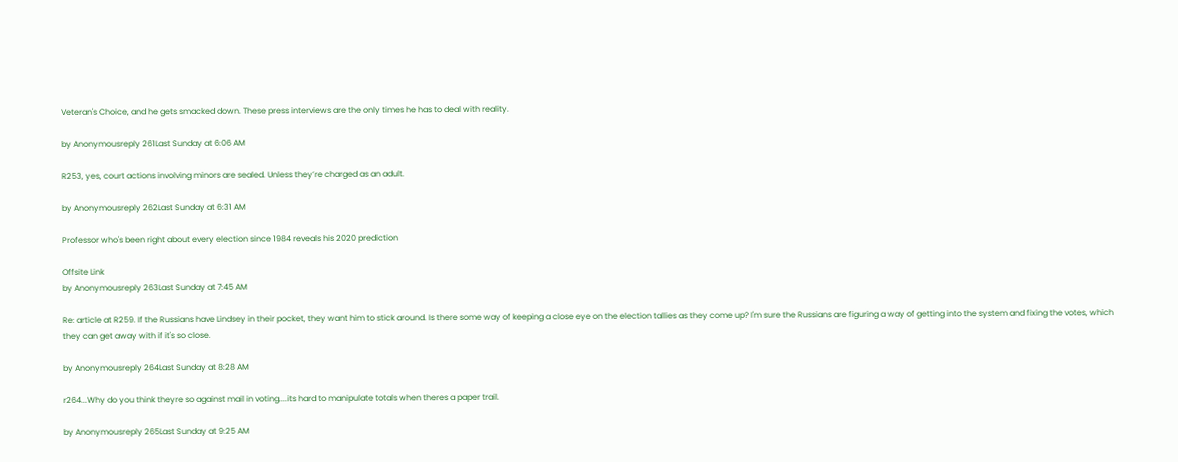Veteran's Choice, and he gets smacked down. These press interviews are the only times he has to deal with reality.

by Anonymousreply 261Last Sunday at 6:06 AM

R253, yes, court actions involving minors are sealed. Unless they’re charged as an adult.

by Anonymousreply 262Last Sunday at 6:31 AM

Professor who's been right about every election since 1984 reveals his 2020 prediction

Offsite Link
by Anonymousreply 263Last Sunday at 7:45 AM

Re: article at R259. If the Russians have Lindsey in their pocket, they want him to stick around. Is there some way of keeping a close eye on the election tallies as they come up? I'm sure the Russians are figuring a way of getting into the system and fixing the votes, which they can get away with if it's so close.

by Anonymousreply 264Last Sunday at 8:28 AM

r264...Why do you think theyre so against mail in voting....its hard to manipulate totals when theres a paper trail.

by Anonymousreply 265Last Sunday at 9:25 AM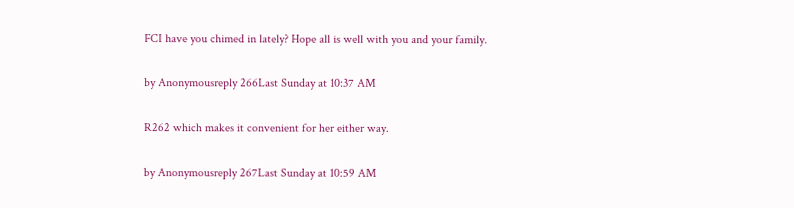FCI have you chimed in lately? Hope all is well with you and your family.

by Anonymousreply 266Last Sunday at 10:37 AM

R262 which makes it convenient for her either way.

by Anonymousreply 267Last Sunday at 10:59 AM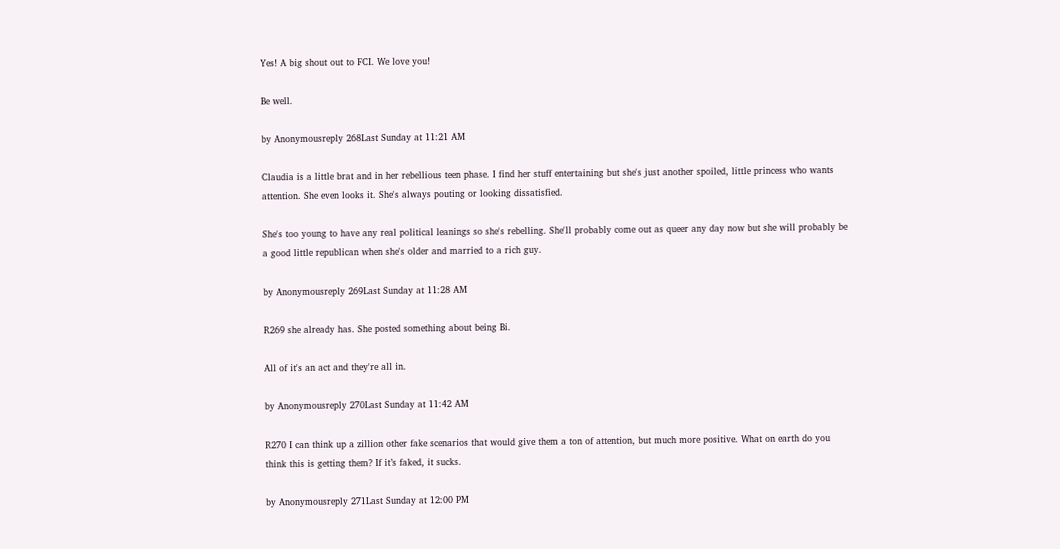Yes! A big shout out to FCI. We love you!

Be well.

by Anonymousreply 268Last Sunday at 11:21 AM

Claudia is a little brat and in her rebellious teen phase. I find her stuff entertaining but she's just another spoiled, little princess who wants attention. She even looks it. She's always pouting or looking dissatisfied.

She's too young to have any real political leanings so she's rebelling. She'll probably come out as queer any day now but she will probably be a good little republican when she's older and married to a rich guy.

by Anonymousreply 269Last Sunday at 11:28 AM

R269 she already has. She posted something about being Bi.

All of it's an act and they're all in.

by Anonymousreply 270Last Sunday at 11:42 AM

R270 I can think up a zillion other fake scenarios that would give them a ton of attention, but much more positive. What on earth do you think this is getting them? If it’s faked, it sucks.

by Anonymousreply 271Last Sunday at 12:00 PM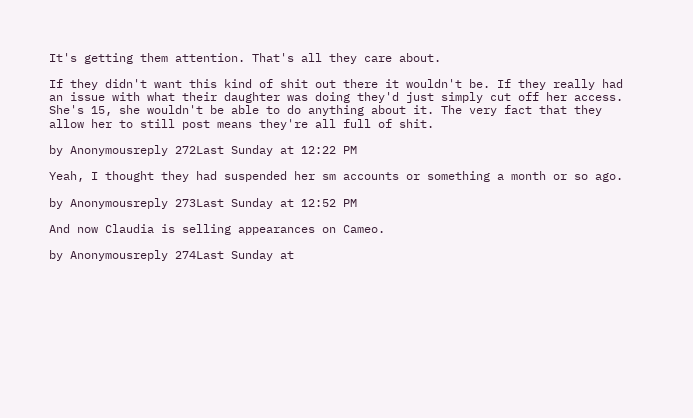It's getting them attention. That's all they care about.

If they didn't want this kind of shit out there it wouldn't be. If they really had an issue with what their daughter was doing they'd just simply cut off her access. She's 15, she wouldn't be able to do anything about it. The very fact that they allow her to still post means they're all full of shit.

by Anonymousreply 272Last Sunday at 12:22 PM

Yeah, I thought they had suspended her sm accounts or something a month or so ago.

by Anonymousreply 273Last Sunday at 12:52 PM

And now Claudia is selling appearances on Cameo.

by Anonymousreply 274Last Sunday at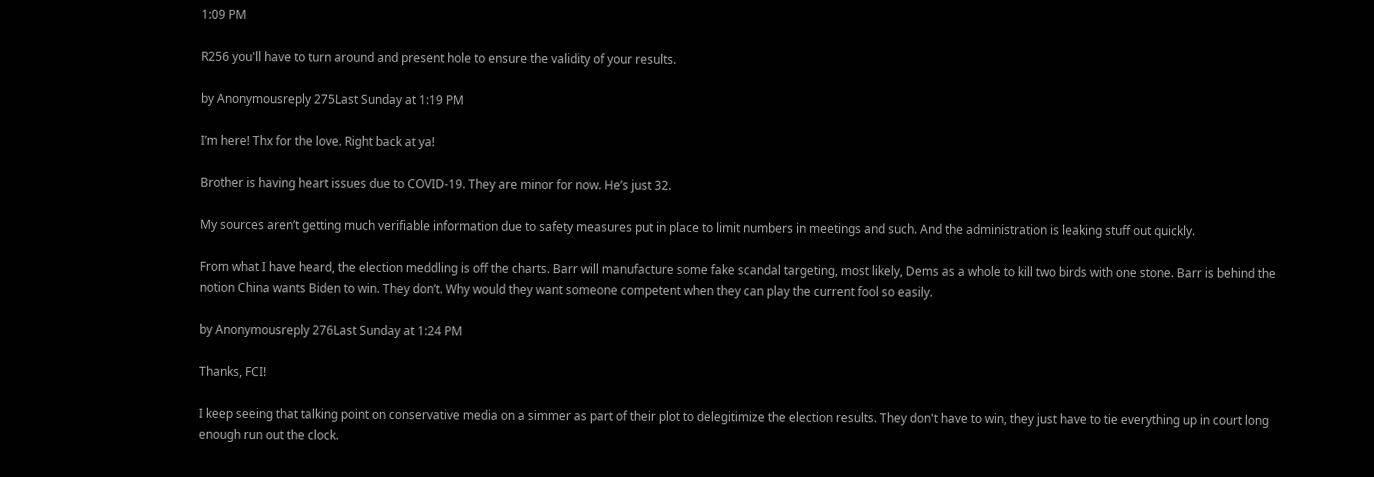1:09 PM

R256 you'll have to turn around and present hole to ensure the validity of your results.

by Anonymousreply 275Last Sunday at 1:19 PM

I’m here! Thx for the love. Right back at ya!

Brother is having heart issues due to COVID-19. They are minor for now. He’s just 32.

My sources aren’t getting much verifiable information due to safety measures put in place to limit numbers in meetings and such. And the administration is leaking stuff out quickly.

From what I have heard, the election meddling is off the charts. Barr will manufacture some fake scandal targeting, most likely, Dems as a whole to kill two birds with one stone. Barr is behind the notion China wants Biden to win. They don’t. Why would they want someone competent when they can play the current fool so easily.

by Anonymousreply 276Last Sunday at 1:24 PM

Thanks, FCI!

I keep seeing that talking point on conservative media on a simmer as part of their plot to delegitimize the election results. They don't have to win, they just have to tie everything up in court long enough run out the clock.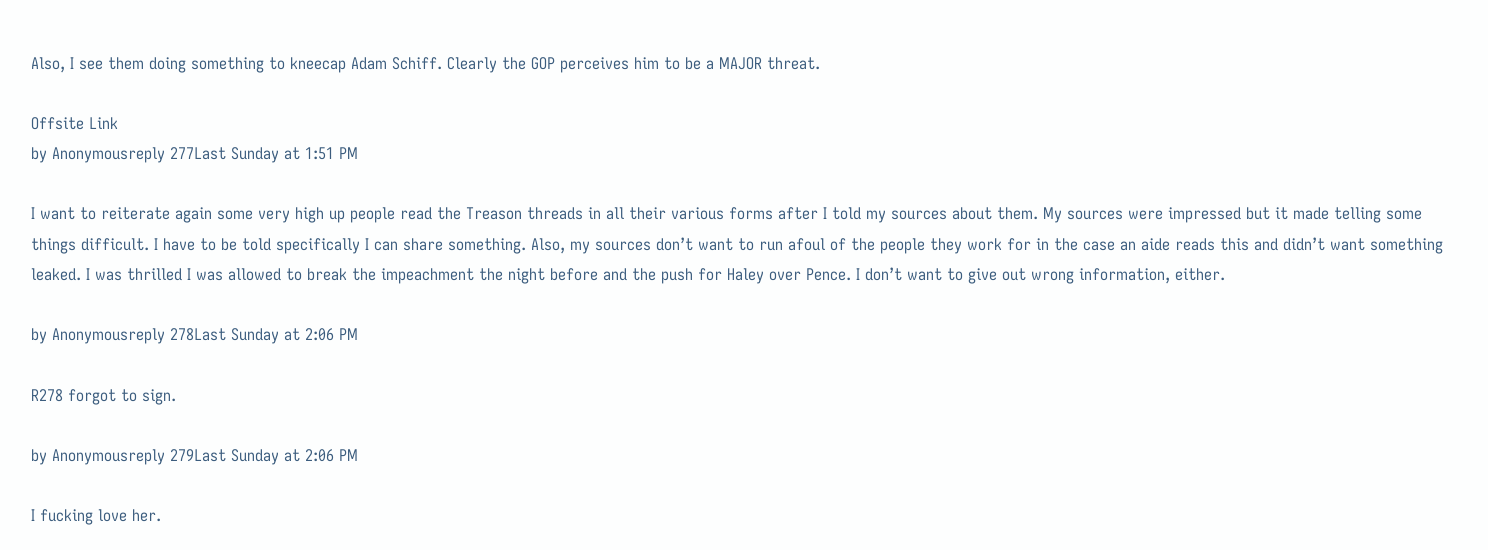Also, I see them doing something to kneecap Adam Schiff. Clearly the GOP perceives him to be a MAJOR threat.

Offsite Link
by Anonymousreply 277Last Sunday at 1:51 PM

I want to reiterate again some very high up people read the Treason threads in all their various forms after I told my sources about them. My sources were impressed but it made telling some things difficult. I have to be told specifically I can share something. Also, my sources don’t want to run afoul of the people they work for in the case an aide reads this and didn’t want something leaked. I was thrilled I was allowed to break the impeachment the night before and the push for Haley over Pence. I don’t want to give out wrong information, either.

by Anonymousreply 278Last Sunday at 2:06 PM

R278 forgot to sign.

by Anonymousreply 279Last Sunday at 2:06 PM

I fucking love her.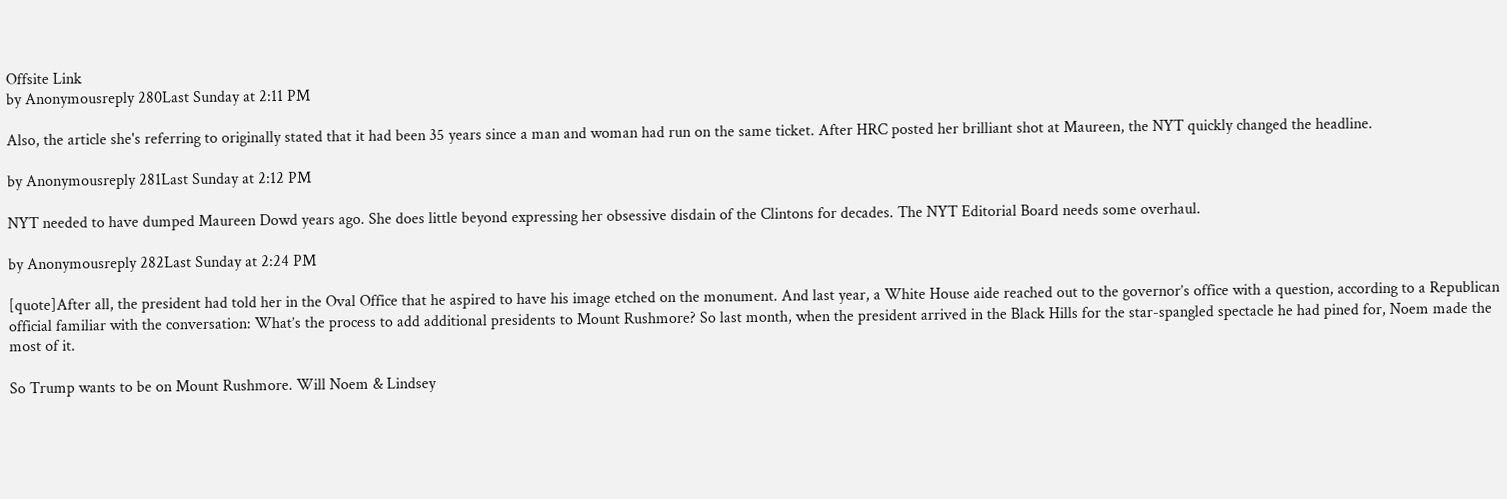Offsite Link
by Anonymousreply 280Last Sunday at 2:11 PM

Also, the article she's referring to originally stated that it had been 35 years since a man and woman had run on the same ticket. After HRC posted her brilliant shot at Maureen, the NYT quickly changed the headline.

by Anonymousreply 281Last Sunday at 2:12 PM

NYT needed to have dumped Maureen Dowd years ago. She does little beyond expressing her obsessive disdain of the Clintons for decades. The NYT Editorial Board needs some overhaul.

by Anonymousreply 282Last Sunday at 2:24 PM

[quote]After all, the president had told her in the Oval Office that he aspired to have his image etched on the monument. And last year, a White House aide reached out to the governor’s office with a question, according to a Republican official familiar with the conversation: What’s the process to add additional presidents to Mount Rushmore? So last month, when the president arrived in the Black Hills for the star-spangled spectacle he had pined for, Noem made the most of it.

So Trump wants to be on Mount Rushmore. Will Noem & Lindsey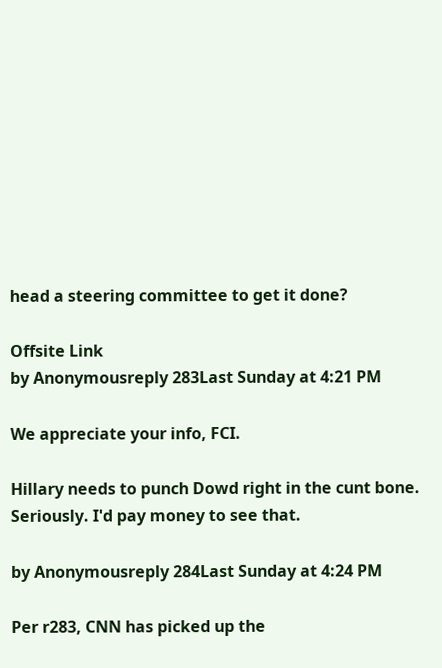head a steering committee to get it done?

Offsite Link
by Anonymousreply 283Last Sunday at 4:21 PM

We appreciate your info, FCI.

Hillary needs to punch Dowd right in the cunt bone. Seriously. I'd pay money to see that.

by Anonymousreply 284Last Sunday at 4:24 PM

Per r283, CNN has picked up the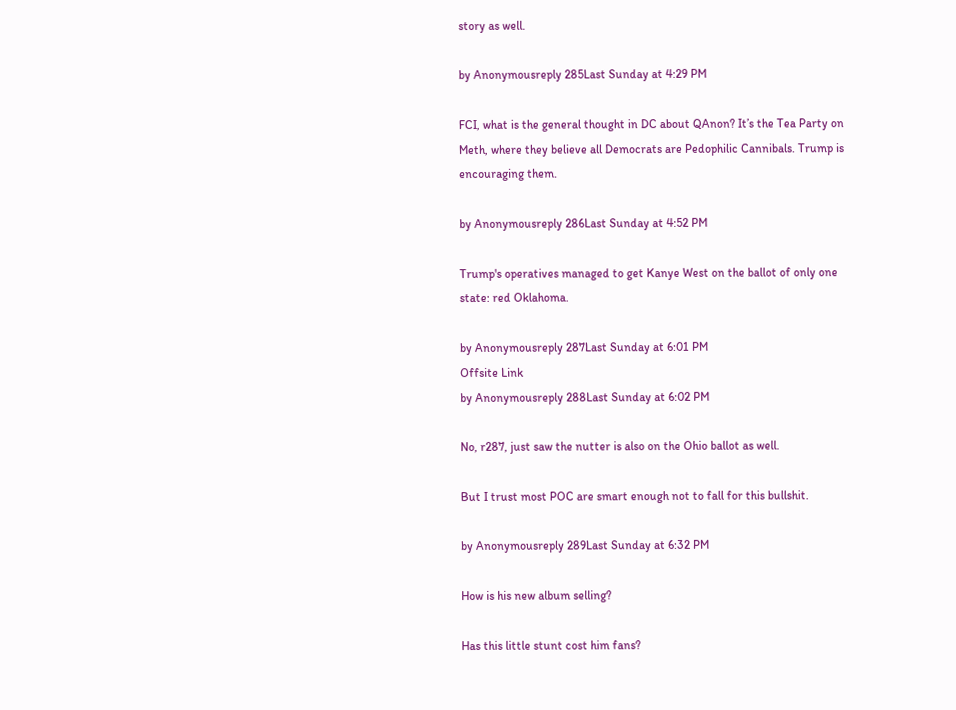story as well.

by Anonymousreply 285Last Sunday at 4:29 PM

FCI, what is the general thought in DC about QAnon? It’s the Tea Party on Meth, where they believe all Democrats are Pedophilic Cannibals. Trump is encouraging them.

by Anonymousreply 286Last Sunday at 4:52 PM

Trump's operatives managed to get Kanye West on the ballot of only one state: red Oklahoma.

by Anonymousreply 287Last Sunday at 6:01 PM
Offsite Link
by Anonymousreply 288Last Sunday at 6:02 PM

No, r287, just saw the nutter is also on the Ohio ballot as well.

But I trust most POC are smart enough not to fall for this bullshit.

by Anonymousreply 289Last Sunday at 6:32 PM

How is his new album selling?

Has this little stunt cost him fans?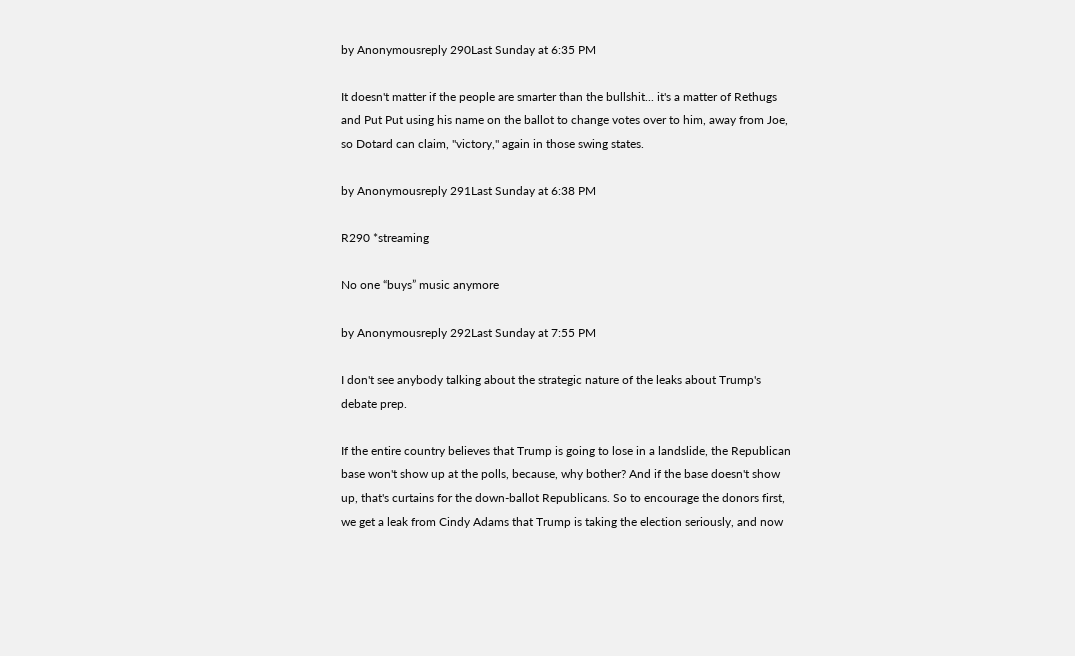by Anonymousreply 290Last Sunday at 6:35 PM

It doesn't matter if the people are smarter than the bullshit... it's a matter of Rethugs and Put Put using his name on the ballot to change votes over to him, away from Joe, so Dotard can claim, "victory," again in those swing states.

by Anonymousreply 291Last Sunday at 6:38 PM

R290 *streaming

No one “buys” music anymore

by Anonymousreply 292Last Sunday at 7:55 PM

I don't see anybody talking about the strategic nature of the leaks about Trump's debate prep.

If the entire country believes that Trump is going to lose in a landslide, the Republican base won't show up at the polls, because, why bother? And if the base doesn't show up, that's curtains for the down-ballot Republicans. So to encourage the donors first, we get a leak from Cindy Adams that Trump is taking the election seriously, and now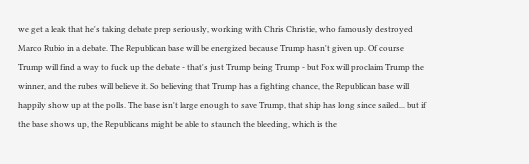we get a leak that he's taking debate prep seriously, working with Chris Christie, who famously destroyed Marco Rubio in a debate. The Republican base will be energized because Trump hasn't given up. Of course Trump will find a way to fuck up the debate - that's just Trump being Trump - but Fox will proclaim Trump the winner, and the rubes will believe it. So believing that Trump has a fighting chance, the Republican base will happily show up at the polls. The base isn't large enough to save Trump, that ship has long since sailed... but if the base shows up, the Republicans might be able to staunch the bleeding, which is the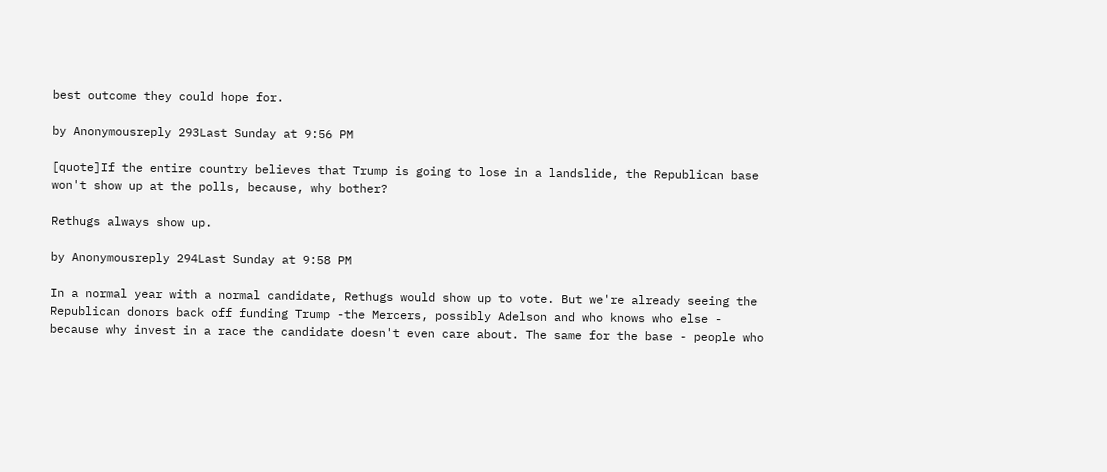best outcome they could hope for.

by Anonymousreply 293Last Sunday at 9:56 PM

[quote]If the entire country believes that Trump is going to lose in a landslide, the Republican base won't show up at the polls, because, why bother?

Rethugs always show up.

by Anonymousreply 294Last Sunday at 9:58 PM

In a normal year with a normal candidate, Rethugs would show up to vote. But we're already seeing the Republican donors back off funding Trump -the Mercers, possibly Adelson and who knows who else - because why invest in a race the candidate doesn't even care about. The same for the base - people who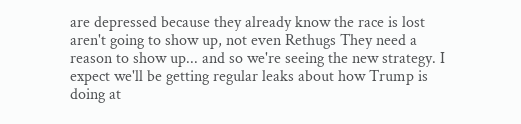are depressed because they already know the race is lost aren't going to show up, not even Rethugs They need a reason to show up... and so we're seeing the new strategy. I expect we'll be getting regular leaks about how Trump is doing at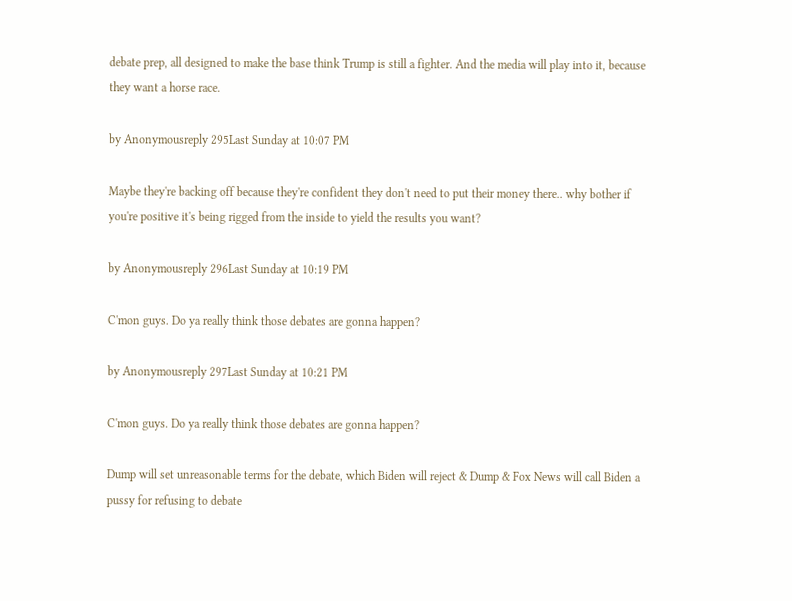debate prep, all designed to make the base think Trump is still a fighter. And the media will play into it, because they want a horse race.

by Anonymousreply 295Last Sunday at 10:07 PM

Maybe they're backing off because they're confident they don't need to put their money there.. why bother if you're positive it's being rigged from the inside to yield the results you want?

by Anonymousreply 296Last Sunday at 10:19 PM

C'mon guys. Do ya really think those debates are gonna happen?

by Anonymousreply 297Last Sunday at 10:21 PM

C'mon guys. Do ya really think those debates are gonna happen?

Dump will set unreasonable terms for the debate, which Biden will reject & Dump & Fox News will call Biden a pussy for refusing to debate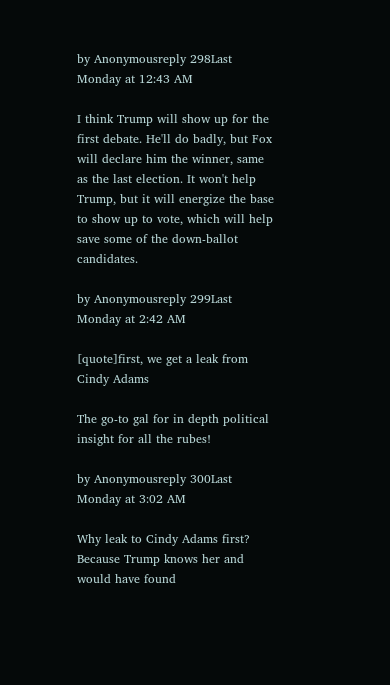by Anonymousreply 298Last Monday at 12:43 AM

I think Trump will show up for the first debate. He'll do badly, but Fox will declare him the winner, same as the last election. It won't help Trump, but it will energize the base to show up to vote, which will help save some of the down-ballot candidates.

by Anonymousreply 299Last Monday at 2:42 AM

[quote]first, we get a leak from Cindy Adams

The go-to gal for in depth political insight for all the rubes!

by Anonymousreply 300Last Monday at 3:02 AM

Why leak to Cindy Adams first? Because Trump knows her and would have found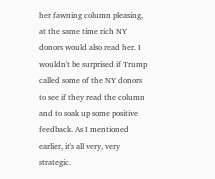her fawning column pleasing, at the same time rich NY donors would also read her. I wouldn't be surprised if Trump called some of the NY donors to see if they read the column and to soak up some positive feedback. As I mentioned earlier, it's all very, very strategic.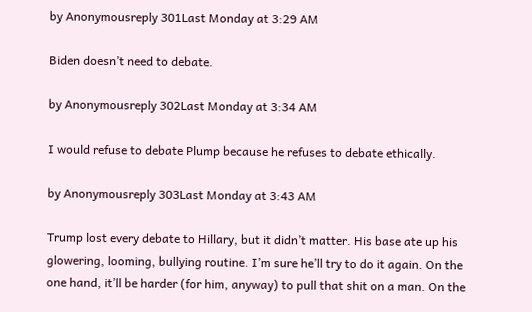by Anonymousreply 301Last Monday at 3:29 AM

Biden doesn’t need to debate.

by Anonymousreply 302Last Monday at 3:34 AM

I would refuse to debate Plump because he refuses to debate ethically.

by Anonymousreply 303Last Monday at 3:43 AM

Trump lost every debate to Hillary, but it didn’t matter. His base ate up his glowering, looming, bullying routine. I’m sure he’ll try to do it again. On the one hand, it’ll be harder (for him, anyway) to pull that shit on a man. On the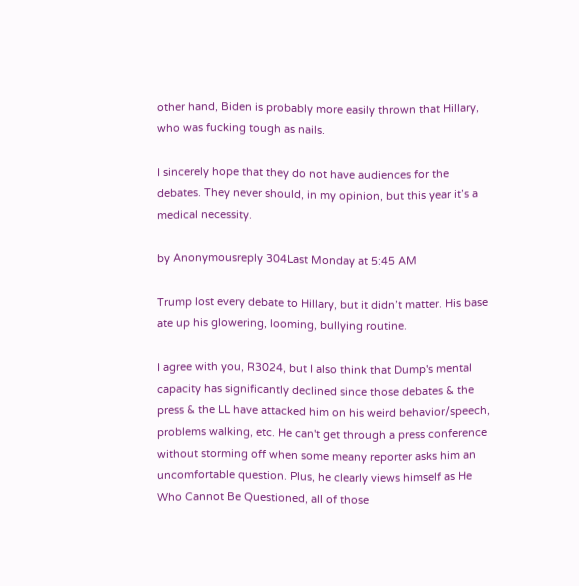other hand, Biden is probably more easily thrown that Hillary, who was fucking tough as nails.

I sincerely hope that they do not have audiences for the debates. They never should, in my opinion, but this year it’s a medical necessity.

by Anonymousreply 304Last Monday at 5:45 AM

Trump lost every debate to Hillary, but it didn’t matter. His base ate up his glowering, looming, bullying routine.

I agree with you, R3024, but I also think that Dump's mental capacity has significantly declined since those debates & the press & the LL have attacked him on his weird behavior/speech, problems walking, etc. He can't get through a press conference without storming off when some meany reporter asks him an uncomfortable question. Plus, he clearly views himself as He Who Cannot Be Questioned, all of those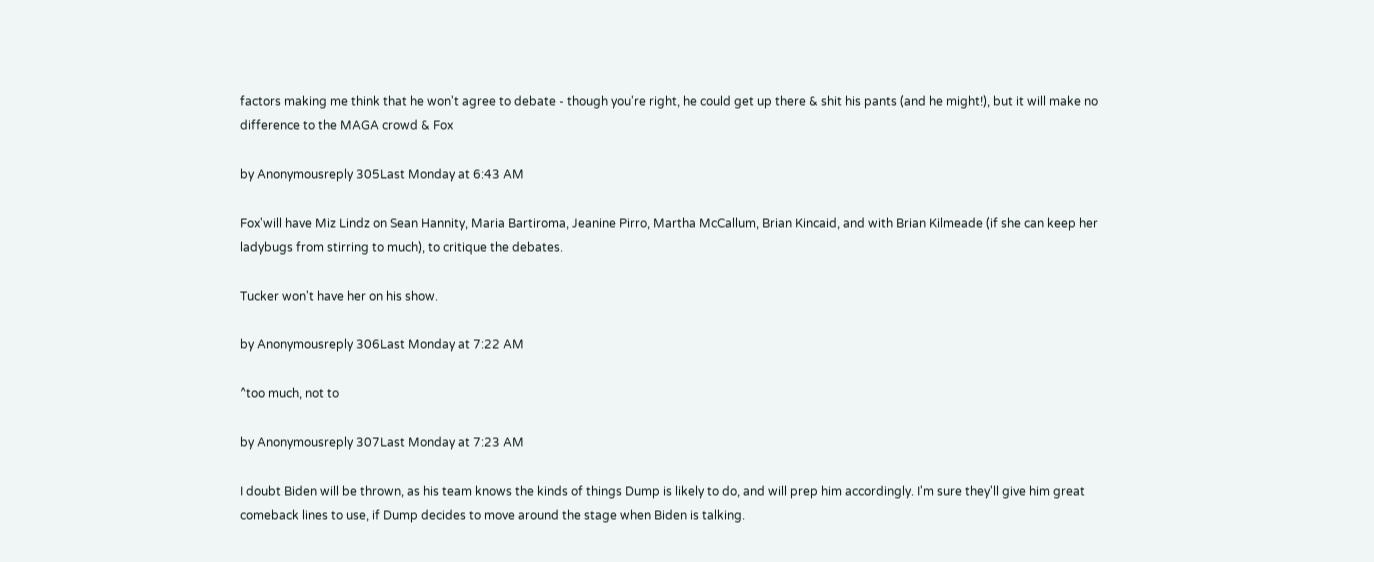factors making me think that he won't agree to debate - though you're right, he could get up there & shit his pants (and he might!), but it will make no difference to the MAGA crowd & Fox

by Anonymousreply 305Last Monday at 6:43 AM

Fox'will have Miz Lindz on Sean Hannity, Maria Bartiroma, Jeanine Pirro, Martha McCallum, Brian Kincaid, and with Brian Kilmeade (if she can keep her ladybugs from stirring to much), to critique the debates.

Tucker won't have her on his show.

by Anonymousreply 306Last Monday at 7:22 AM

^too much, not to

by Anonymousreply 307Last Monday at 7:23 AM

I doubt Biden will be thrown, as his team knows the kinds of things Dump is likely to do, and will prep him accordingly. I'm sure they'll give him great comeback lines to use, if Dump decides to move around the stage when Biden is talking.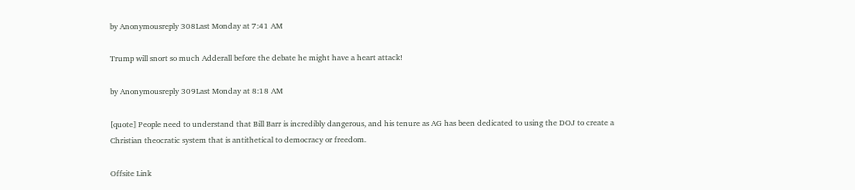by Anonymousreply 308Last Monday at 7:41 AM

Trump will snort so much Adderall before the debate he might have a heart attack!

by Anonymousreply 309Last Monday at 8:18 AM

[quote] People need to understand that Bill Barr is incredibly dangerous, and his tenure as AG has been dedicated to using the DOJ to create a Christian theocratic system that is antithetical to democracy or freedom.

Offsite Link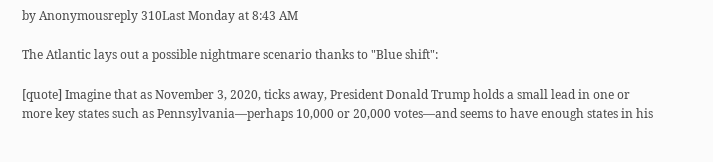by Anonymousreply 310Last Monday at 8:43 AM

The Atlantic lays out a possible nightmare scenario thanks to "Blue shift":

[quote] Imagine that as November 3, 2020, ticks away, President Donald Trump holds a small lead in one or more key states such as Pennsylvania—perhaps 10,000 or 20,000 votes—and seems to have enough states in his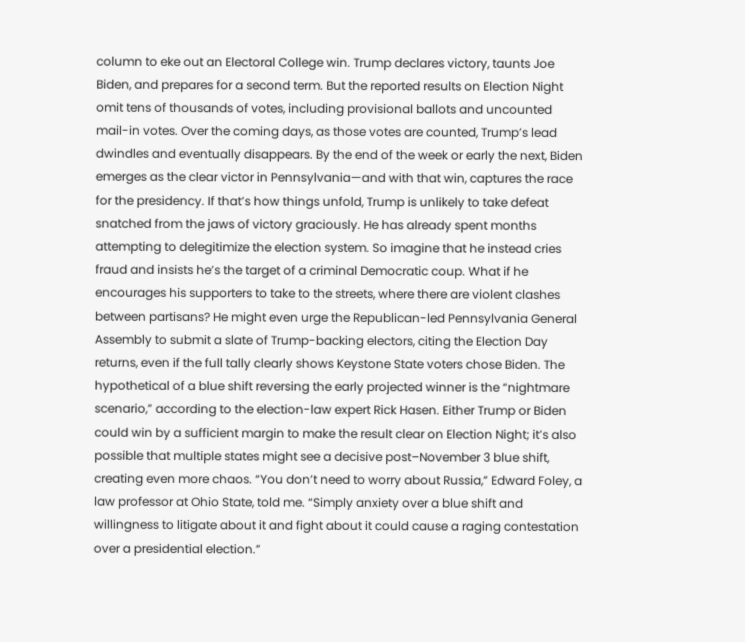column to eke out an Electoral College win. Trump declares victory, taunts Joe Biden, and prepares for a second term. But the reported results on Election Night omit tens of thousands of votes, including provisional ballots and uncounted mail-in votes. Over the coming days, as those votes are counted, Trump’s lead dwindles and eventually disappears. By the end of the week or early the next, Biden emerges as the clear victor in Pennsylvania—and with that win, captures the race for the presidency. If that’s how things unfold, Trump is unlikely to take defeat snatched from the jaws of victory graciously. He has already spent months attempting to delegitimize the election system. So imagine that he instead cries fraud and insists he’s the target of a criminal Democratic coup. What if he encourages his supporters to take to the streets, where there are violent clashes between partisans? He might even urge the Republican-led Pennsylvania General Assembly to submit a slate of Trump-backing electors, citing the Election Day returns, even if the full tally clearly shows Keystone State voters chose Biden. The hypothetical of a blue shift reversing the early projected winner is the “nightmare scenario,” according to the election-law expert Rick Hasen. Either Trump or Biden could win by a sufficient margin to make the result clear on Election Night; it’s also possible that multiple states might see a decisive post–November 3 blue shift, creating even more chaos. “You don’t need to worry about Russia,” Edward Foley, a law professor at Ohio State, told me. “Simply anxiety over a blue shift and willingness to litigate about it and fight about it could cause a raging contestation over a presidential election.”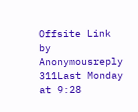Offsite Link
by Anonymousreply 311Last Monday at 9:28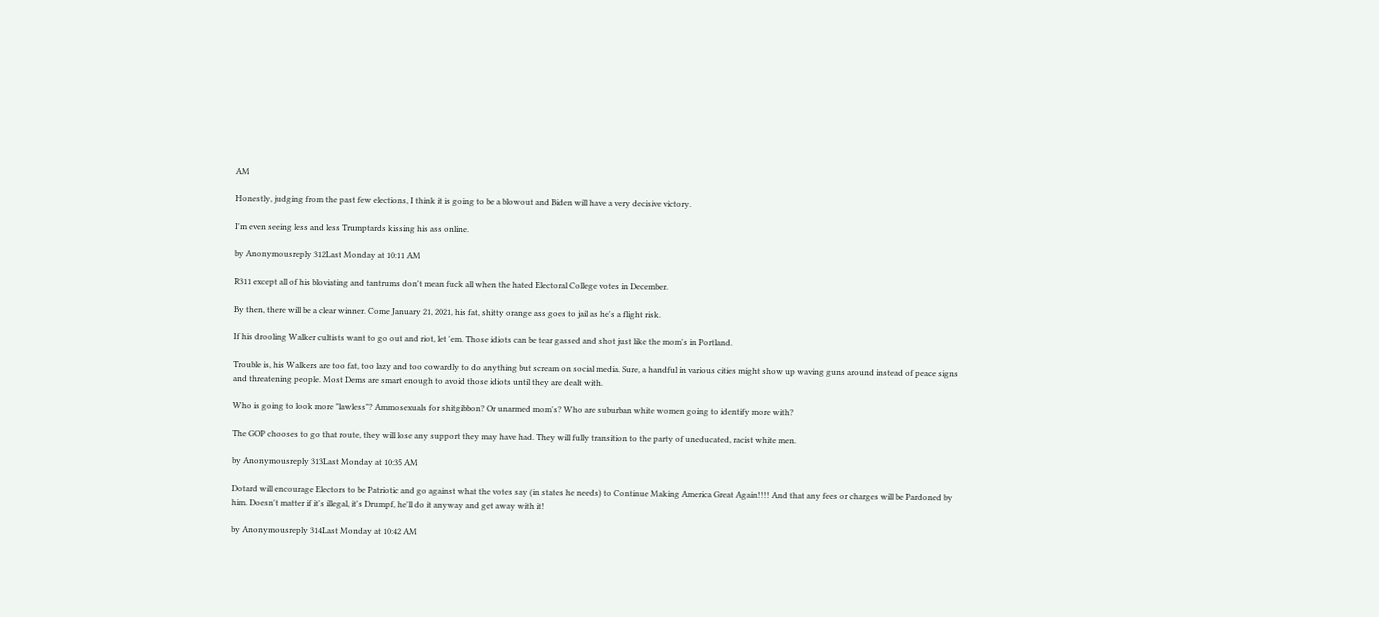AM

Honestly, judging from the past few elections, I think it is going to be a blowout and Biden will have a very decisive victory.

I'm even seeing less and less Trumptards kissing his ass online.

by Anonymousreply 312Last Monday at 10:11 AM

R311 except all of his bloviating and tantrums don't mean fuck all when the hated Electoral College votes in December.

By then, there will be a clear winner. Come January 21, 2021, his fat, shitty orange ass goes to jail as he's a flight risk.

If his drooling Walker cultists want to go out and riot, let 'em. Those idiots can be tear gassed and shot just like the mom's in Portland.

Trouble is, his Walkers are too fat, too lazy and too cowardly to do anything but scream on social media. Sure, a handful in various cities might show up waving guns around instead of peace signs and threatening people. Most Dems are smart enough to avoid those idiots until they are dealt with.

Who is going to look more "lawless"? Ammosexuals for shitgibbon? Or unarmed mom's? Who are suburban white women going to identify more with?

The GOP chooses to go that route, they will lose any support they may have had. They will fully transition to the party of uneducated, racist white men.

by Anonymousreply 313Last Monday at 10:35 AM

Dotard will encourage Electors to be Patriotic and go against what the votes say (in states he needs) to Continue Making America Great Again!!!! And that any fees or charges will be Pardoned by him. Doesn't matter if it's illegal, it's Drumpf, he'll do it anyway and get away with it!

by Anonymousreply 314Last Monday at 10:42 AM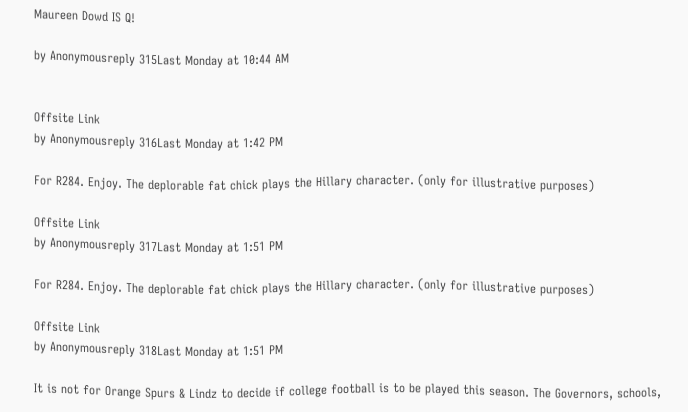Maureen Dowd IS Q!

by Anonymousreply 315Last Monday at 10:44 AM


Offsite Link
by Anonymousreply 316Last Monday at 1:42 PM

For R284. Enjoy. The deplorable fat chick plays the Hillary character. (only for illustrative purposes)

Offsite Link
by Anonymousreply 317Last Monday at 1:51 PM

For R284. Enjoy. The deplorable fat chick plays the Hillary character. (only for illustrative purposes)

Offsite Link
by Anonymousreply 318Last Monday at 1:51 PM

It is not for Orange Spurs & Lindz to decide if college football is to be played this season. The Governors, schools,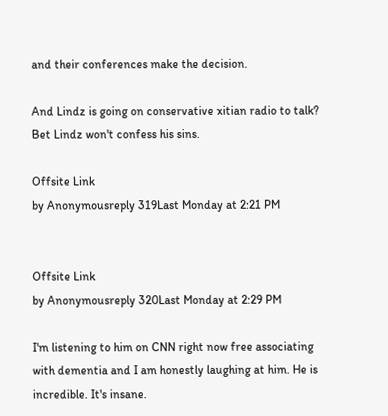and their conferences make the decision.

And Lindz is going on conservative xitian radio to talk? Bet Lindz won't confess his sins.

Offsite Link
by Anonymousreply 319Last Monday at 2:21 PM


Offsite Link
by Anonymousreply 320Last Monday at 2:29 PM

I'm listening to him on CNN right now free associating with dementia and I am honestly laughing at him. He is incredible. It's insane.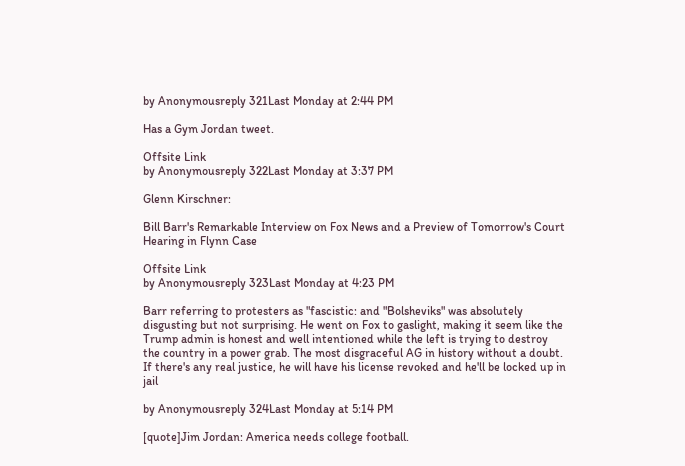by Anonymousreply 321Last Monday at 2:44 PM

Has a Gym Jordan tweet.

Offsite Link
by Anonymousreply 322Last Monday at 3:37 PM

Glenn Kirschner:

Bill Barr's Remarkable Interview on Fox News and a Preview of Tomorrow's Court Hearing in Flynn Case

Offsite Link
by Anonymousreply 323Last Monday at 4:23 PM

Barr referring to protesters as "fascistic: and "Bolsheviks" was absolutely disgusting but not surprising. He went on Fox to gaslight, making it seem like the Trump admin is honest and well intentioned while the left is trying to destroy the country in a power grab. The most disgraceful AG in history without a doubt. If there's any real justice, he will have his license revoked and he'll be locked up in jail

by Anonymousreply 324Last Monday at 5:14 PM

[quote]Jim Jordan: America needs college football.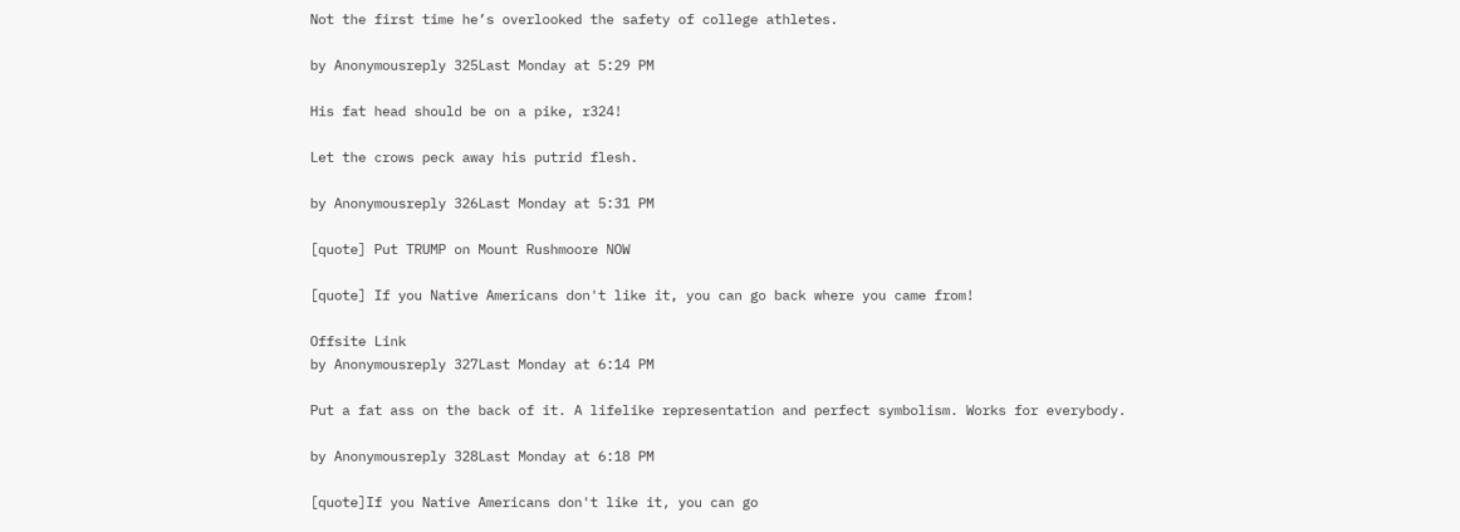Not the first time he’s overlooked the safety of college athletes.

by Anonymousreply 325Last Monday at 5:29 PM

His fat head should be on a pike, r324!

Let the crows peck away his putrid flesh.

by Anonymousreply 326Last Monday at 5:31 PM

[quote] Put TRUMP on Mount Rushmoore NOW

[quote] If you Native Americans don't like it, you can go back where you came from!

Offsite Link
by Anonymousreply 327Last Monday at 6:14 PM

Put a fat ass on the back of it. A lifelike representation and perfect symbolism. Works for everybody.

by Anonymousreply 328Last Monday at 6:18 PM

[quote]If you Native Americans don't like it, you can go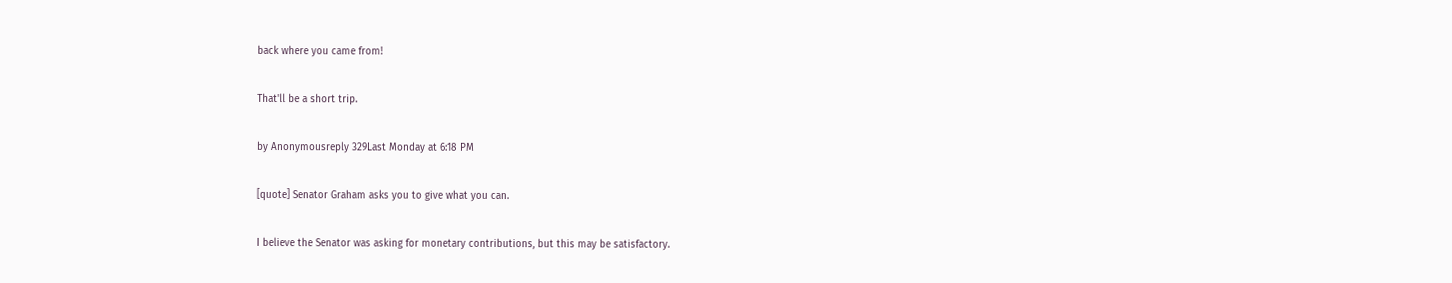back where you came from!

That'll be a short trip.

by Anonymousreply 329Last Monday at 6:18 PM

[quote] Senator Graham asks you to give what you can.

I believe the Senator was asking for monetary contributions, but this may be satisfactory.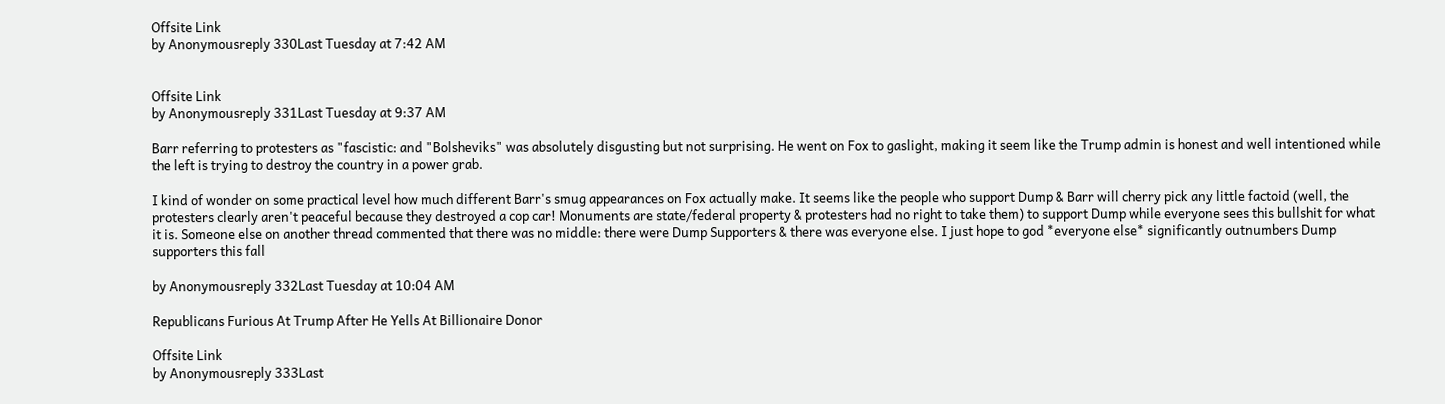Offsite Link
by Anonymousreply 330Last Tuesday at 7:42 AM


Offsite Link
by Anonymousreply 331Last Tuesday at 9:37 AM

Barr referring to protesters as "fascistic: and "Bolsheviks" was absolutely disgusting but not surprising. He went on Fox to gaslight, making it seem like the Trump admin is honest and well intentioned while the left is trying to destroy the country in a power grab.

I kind of wonder on some practical level how much different Barr's smug appearances on Fox actually make. It seems like the people who support Dump & Barr will cherry pick any little factoid (well, the protesters clearly aren't peaceful because they destroyed a cop car! Monuments are state/federal property & protesters had no right to take them) to support Dump while everyone sees this bullshit for what it is. Someone else on another thread commented that there was no middle: there were Dump Supporters & there was everyone else. I just hope to god *everyone else* significantly outnumbers Dump supporters this fall

by Anonymousreply 332Last Tuesday at 10:04 AM

Republicans Furious At Trump After He Yells At Billionaire Donor

Offsite Link
by Anonymousreply 333Last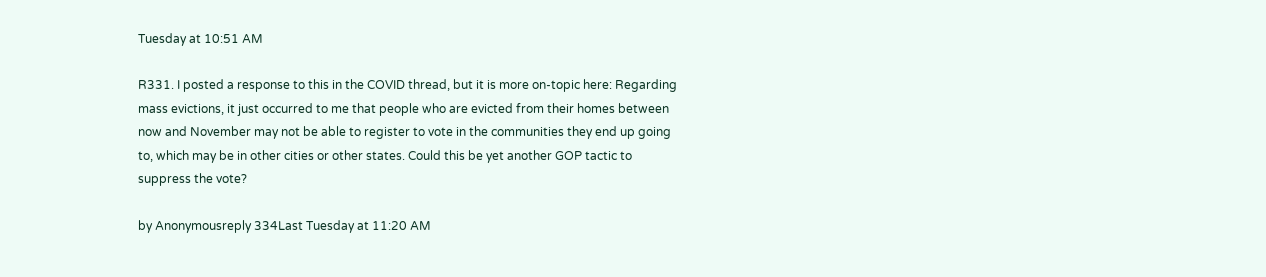Tuesday at 10:51 AM

R331. I posted a response to this in the COVID thread, but it is more on-topic here: Regarding mass evictions, it just occurred to me that people who are evicted from their homes between now and November may not be able to register to vote in the communities they end up going to, which may be in other cities or other states. Could this be yet another GOP tactic to suppress the vote?

by Anonymousreply 334Last Tuesday at 11:20 AM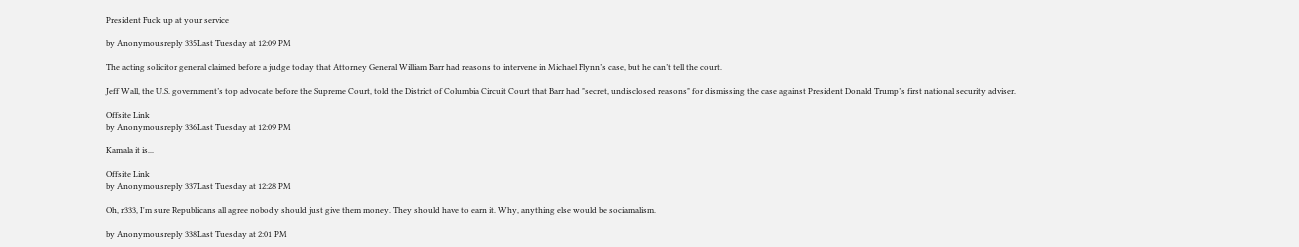President Fuck up at your service

by Anonymousreply 335Last Tuesday at 12:09 PM

The acting solicitor general claimed before a judge today that Attorney General William Barr had reasons to intervene in Michael Flynn’s case, but he can’t tell the court.

Jeff Wall, the U.S. government’s top advocate before the Supreme Court, told the District of Columbia Circuit Court that Barr had "secret, undisclosed reasons" for dismissing the case against President Donald Trump’s first national security adviser.

Offsite Link
by Anonymousreply 336Last Tuesday at 12:09 PM

Kamala it is...

Offsite Link
by Anonymousreply 337Last Tuesday at 12:28 PM

Oh, r333, I'm sure Republicans all agree nobody should just give them money. They should have to earn it. Why, anything else would be sociamalism.

by Anonymousreply 338Last Tuesday at 2:01 PM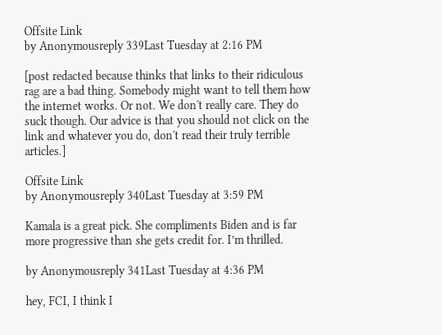Offsite Link
by Anonymousreply 339Last Tuesday at 2:16 PM

[post redacted because thinks that links to their ridiculous rag are a bad thing. Somebody might want to tell them how the internet works. Or not. We don't really care. They do suck though. Our advice is that you should not click on the link and whatever you do, don't read their truly terrible articles.]

Offsite Link
by Anonymousreply 340Last Tuesday at 3:59 PM

Kamala is a great pick. She compliments Biden and is far more progressive than she gets credit for. I’m thrilled.

by Anonymousreply 341Last Tuesday at 4:36 PM

hey, FCI, I think I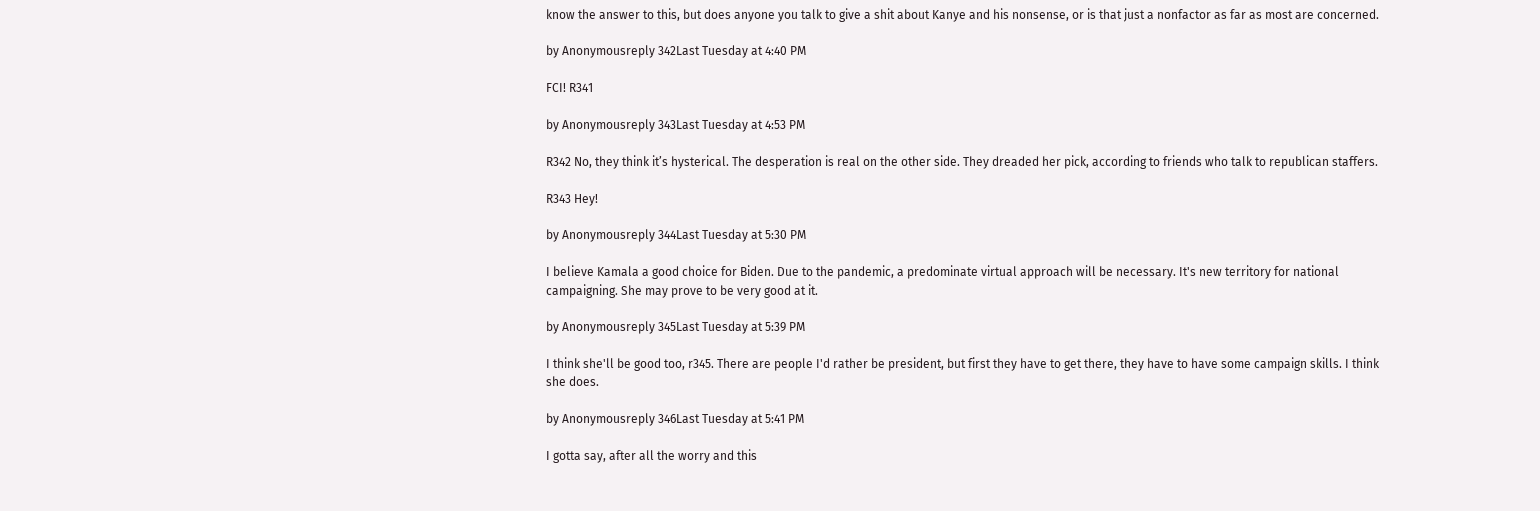know the answer to this, but does anyone you talk to give a shit about Kanye and his nonsense, or is that just a nonfactor as far as most are concerned.

by Anonymousreply 342Last Tuesday at 4:40 PM

FCI! R341

by Anonymousreply 343Last Tuesday at 4:53 PM

R342 No, they think it’s hysterical. The desperation is real on the other side. They dreaded her pick, according to friends who talk to republican staffers.

R343 Hey!

by Anonymousreply 344Last Tuesday at 5:30 PM

I believe Kamala a good choice for Biden. Due to the pandemic, a predominate virtual approach will be necessary. It's new territory for national campaigning. She may prove to be very good at it.

by Anonymousreply 345Last Tuesday at 5:39 PM

I think she'll be good too, r345. There are people I'd rather be president, but first they have to get there, they have to have some campaign skills. I think she does.

by Anonymousreply 346Last Tuesday at 5:41 PM

I gotta say, after all the worry and this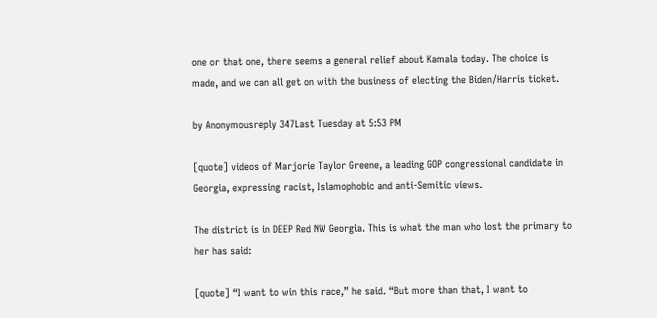one or that one, there seems a general relief about Kamala today. The choice is made, and we can all get on with the business of electing the Biden/Harris ticket.

by Anonymousreply 347Last Tuesday at 5:53 PM

[quote] videos of Marjorie Taylor Greene, a leading GOP congressional candidate in Georgia, expressing racist, Islamophobic and anti-Semitic views.

The district is in DEEP Red NW Georgia. This is what the man who lost the primary to her has said:

[quote] “I want to win this race,” he said. “But more than that, I want to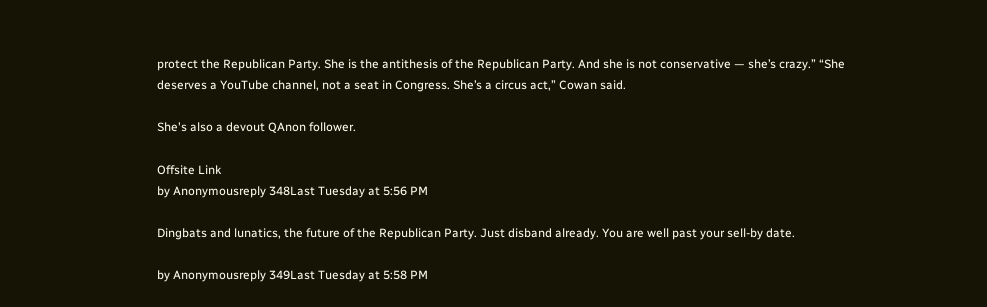protect the Republican Party. She is the antithesis of the Republican Party. And she is not conservative — she’s crazy.” “She deserves a YouTube channel, not a seat in Congress. She’s a circus act,” Cowan said.

She's also a devout QAnon follower.

Offsite Link
by Anonymousreply 348Last Tuesday at 5:56 PM

Dingbats and lunatics, the future of the Republican Party. Just disband already. You are well past your sell-by date.

by Anonymousreply 349Last Tuesday at 5:58 PM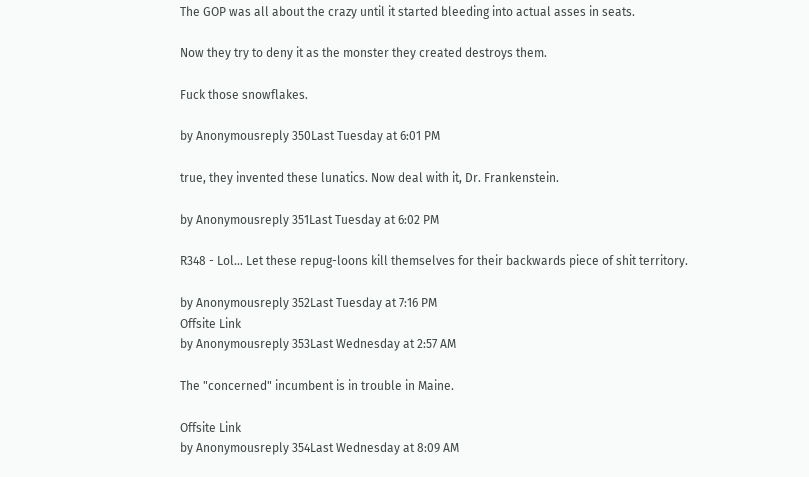The GOP was all about the crazy until it started bleeding into actual asses in seats.

Now they try to deny it as the monster they created destroys them.

Fuck those snowflakes.

by Anonymousreply 350Last Tuesday at 6:01 PM

true, they invented these lunatics. Now deal with it, Dr. Frankenstein.

by Anonymousreply 351Last Tuesday at 6:02 PM

R348 - Lol... Let these repug-loons kill themselves for their backwards piece of shit territory.

by Anonymousreply 352Last Tuesday at 7:16 PM
Offsite Link
by Anonymousreply 353Last Wednesday at 2:57 AM

The "concerned" incumbent is in trouble in Maine.

Offsite Link
by Anonymousreply 354Last Wednesday at 8:09 AM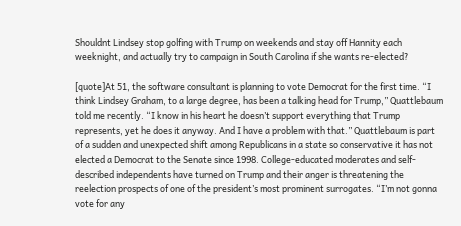Shouldnt Lindsey stop golfing with Trump on weekends and stay off Hannity each weeknight, and actually try to campaign in South Carolina if she wants re-elected?

[quote]At 51, the software consultant is planning to vote Democrat for the first time. “I think Lindsey Graham, to a large degree, has been a talking head for Trump,” Quattlebaum told me recently. “I know in his heart he doesn’t support everything that Trump represents, yet he does it anyway. And I have a problem with that.” Quattlebaum is part of a sudden and unexpected shift among Republicans in a state so conservative it has not elected a Democrat to the Senate since 1998. College-educated moderates and self-described independents have turned on Trump and their anger is threatening the reelection prospects of one of the president’s most prominent surrogates. “I’m not gonna vote for any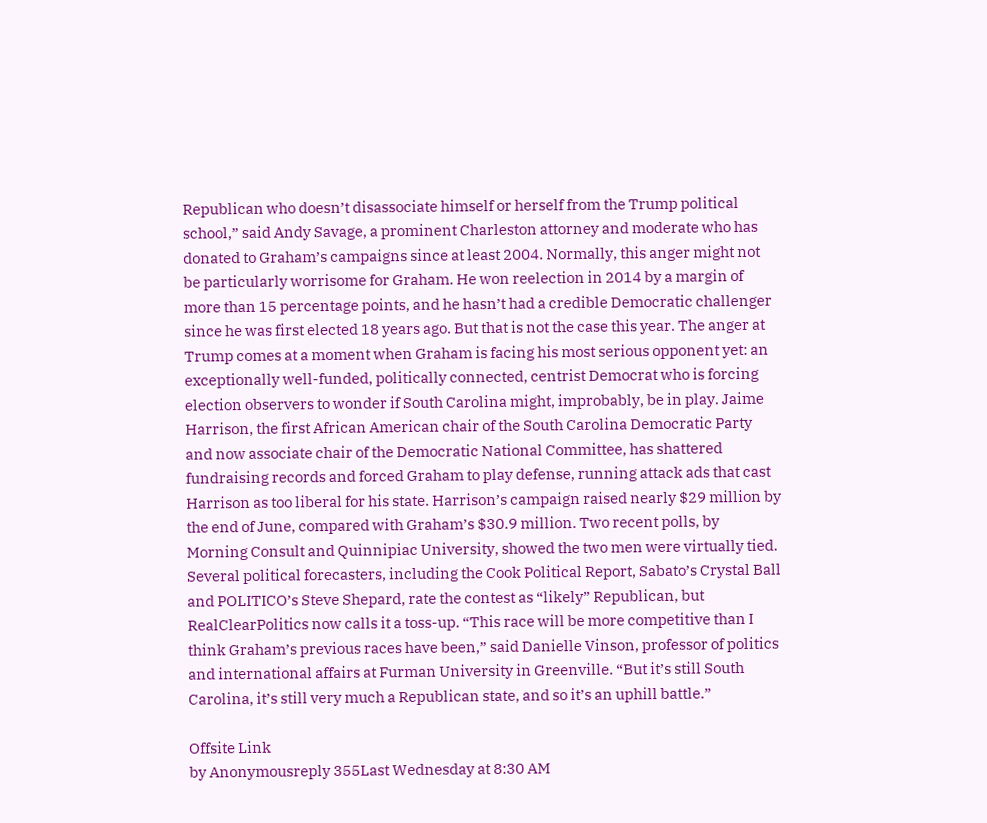Republican who doesn’t disassociate himself or herself from the Trump political school,” said Andy Savage, a prominent Charleston attorney and moderate who has donated to Graham’s campaigns since at least 2004. Normally, this anger might not be particularly worrisome for Graham. He won reelection in 2014 by a margin of more than 15 percentage points, and he hasn’t had a credible Democratic challenger since he was first elected 18 years ago. But that is not the case this year. The anger at Trump comes at a moment when Graham is facing his most serious opponent yet: an exceptionally well-funded, politically connected, centrist Democrat who is forcing election observers to wonder if South Carolina might, improbably, be in play. Jaime Harrison, the first African American chair of the South Carolina Democratic Party and now associate chair of the Democratic National Committee, has shattered fundraising records and forced Graham to play defense, running attack ads that cast Harrison as too liberal for his state. Harrison’s campaign raised nearly $29 million by the end of June, compared with Graham’s $30.9 million. Two recent polls, by Morning Consult and Quinnipiac University, showed the two men were virtually tied. Several political forecasters, including the Cook Political Report, Sabato’s Crystal Ball and POLITICO’s Steve Shepard, rate the contest as “likely” Republican, but RealClearPolitics now calls it a toss-up. “This race will be more competitive than I think Graham’s previous races have been,” said Danielle Vinson, professor of politics and international affairs at Furman University in Greenville. “But it’s still South Carolina, it’s still very much a Republican state, and so it’s an uphill battle.”

Offsite Link
by Anonymousreply 355Last Wednesday at 8:30 AM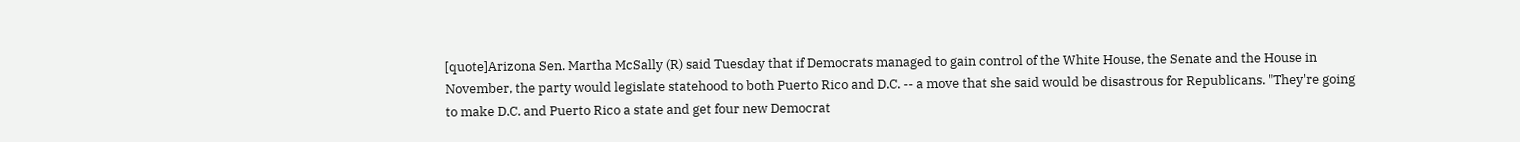[quote]Arizona Sen. Martha McSally (R) said Tuesday that if Democrats managed to gain control of the White House, the Senate and the House in November, the party would legislate statehood to both Puerto Rico and D.C. -- a move that she said would be disastrous for Republicans. "They're going to make D.C. and Puerto Rico a state and get four new Democrat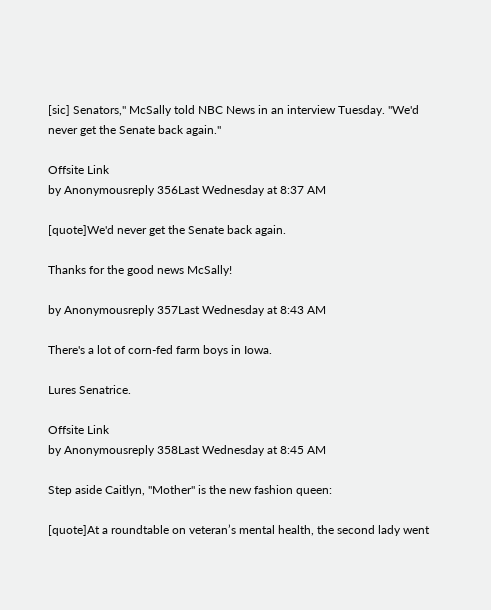[sic] Senators," McSally told NBC News in an interview Tuesday. "We'd never get the Senate back again."

Offsite Link
by Anonymousreply 356Last Wednesday at 8:37 AM

[quote]We'd never get the Senate back again.

Thanks for the good news McSally!

by Anonymousreply 357Last Wednesday at 8:43 AM

There's a lot of corn-fed farm boys in Iowa.

Lures Senatrice.

Offsite Link
by Anonymousreply 358Last Wednesday at 8:45 AM

Step aside Caitlyn, "Mother" is the new fashion queen:

[quote]At a roundtable on veteran’s mental health, the second lady went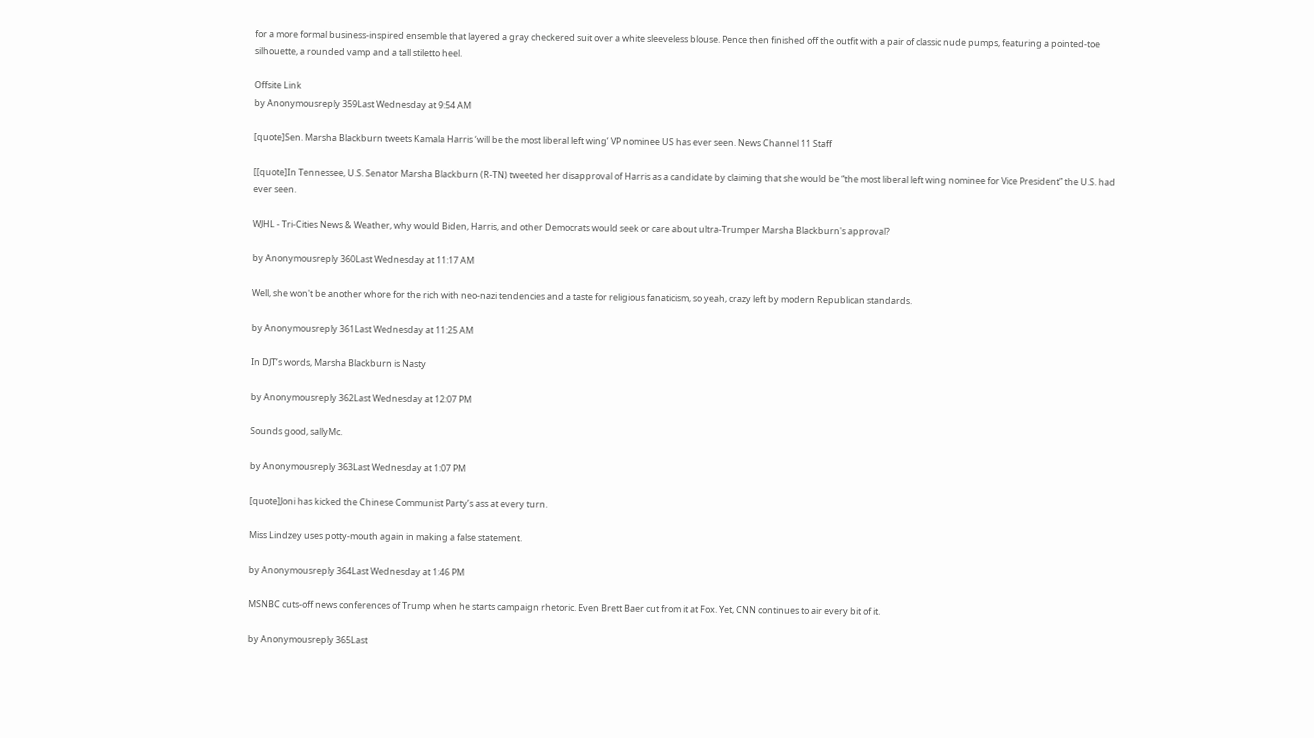for a more formal business-inspired ensemble that layered a gray checkered suit over a white sleeveless blouse. Pence then finished off the outfit with a pair of classic nude pumps, featuring a pointed-toe silhouette, a rounded vamp and a tall stiletto heel.

Offsite Link
by Anonymousreply 359Last Wednesday at 9:54 AM

[quote]Sen. Marsha Blackburn tweets Kamala Harris ‘will be the most liberal left wing’ VP nominee US has ever seen. News Channel 11 Staff

[[quote]In Tennessee, U.S. Senator Marsha Blackburn (R-TN) tweeted her disapproval of Harris as a candidate by claiming that she would be “the most liberal left wing nominee for Vice President” the U.S. had ever seen.

WJHL - Tri-Cities News & Weather, why would Biden, Harris, and other Democrats would seek or care about ultra-Trumper Marsha Blackburn's approval?

by Anonymousreply 360Last Wednesday at 11:17 AM

Well, she won't be another whore for the rich with neo-nazi tendencies and a taste for religious fanaticism, so yeah, crazy left by modern Republican standards.

by Anonymousreply 361Last Wednesday at 11:25 AM

In DJT’s words, Marsha Blackburn is Nasty

by Anonymousreply 362Last Wednesday at 12:07 PM

Sounds good, sallyMc.

by Anonymousreply 363Last Wednesday at 1:07 PM

[quote]Joni has kicked the Chinese Communist Party’s ass at every turn.

Miss Lindzey uses potty-mouth again in making a false statement.

by Anonymousreply 364Last Wednesday at 1:46 PM

MSNBC cuts-off news conferences of Trump when he starts campaign rhetoric. Even Brett Baer cut from it at Fox. Yet, CNN continues to air every bit of it.

by Anonymousreply 365Last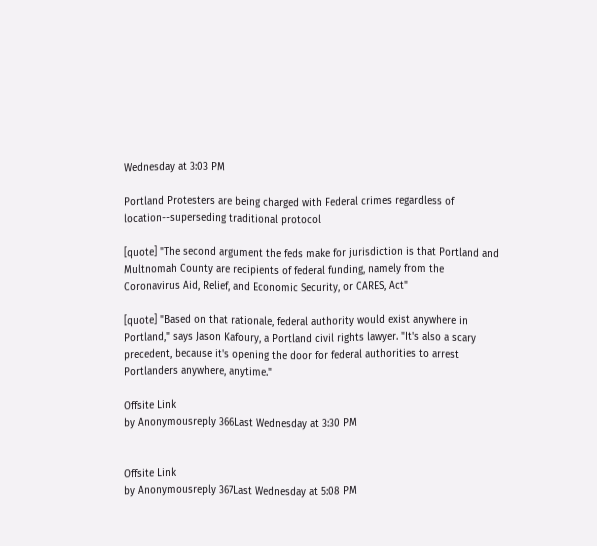Wednesday at 3:03 PM

Portland Protesters are being charged with Federal crimes regardless of location--superseding traditional protocol

[quote] "The second argument the feds make for jurisdiction is that Portland and Multnomah County are recipients of federal funding, namely from the Coronavirus Aid, Relief, and Economic Security, or CARES, Act"

[quote] "Based on that rationale, federal authority would exist anywhere in Portland," says Jason Kafoury, a Portland civil rights lawyer. "It's also a scary precedent, because it's opening the door for federal authorities to arrest Portlanders anywhere, anytime."

Offsite Link
by Anonymousreply 366Last Wednesday at 3:30 PM


Offsite Link
by Anonymousreply 367Last Wednesday at 5:08 PM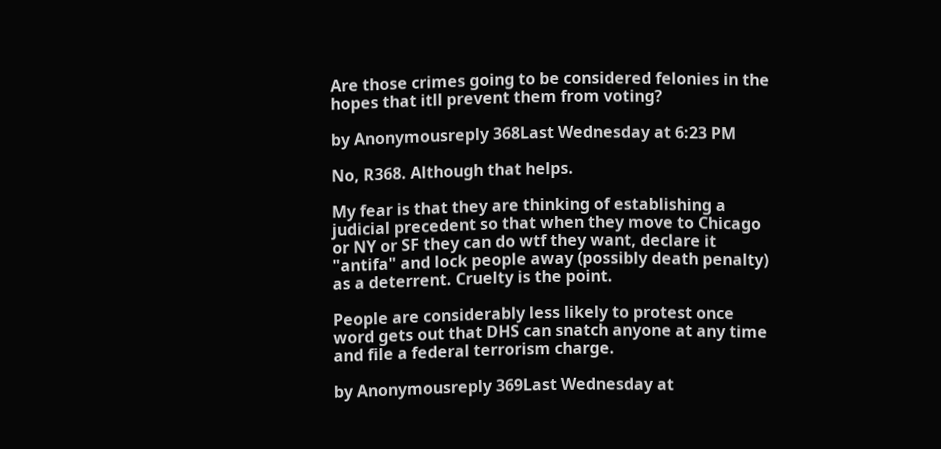Are those crimes going to be considered felonies in the hopes that itll prevent them from voting?

by Anonymousreply 368Last Wednesday at 6:23 PM

No, R368. Although that helps.

My fear is that they are thinking of establishing a judicial precedent so that when they move to Chicago or NY or SF they can do wtf they want, declare it "antifa" and lock people away (possibly death penalty) as a deterrent. Cruelty is the point.

People are considerably less likely to protest once word gets out that DHS can snatch anyone at any time and file a federal terrorism charge.

by Anonymousreply 369Last Wednesday at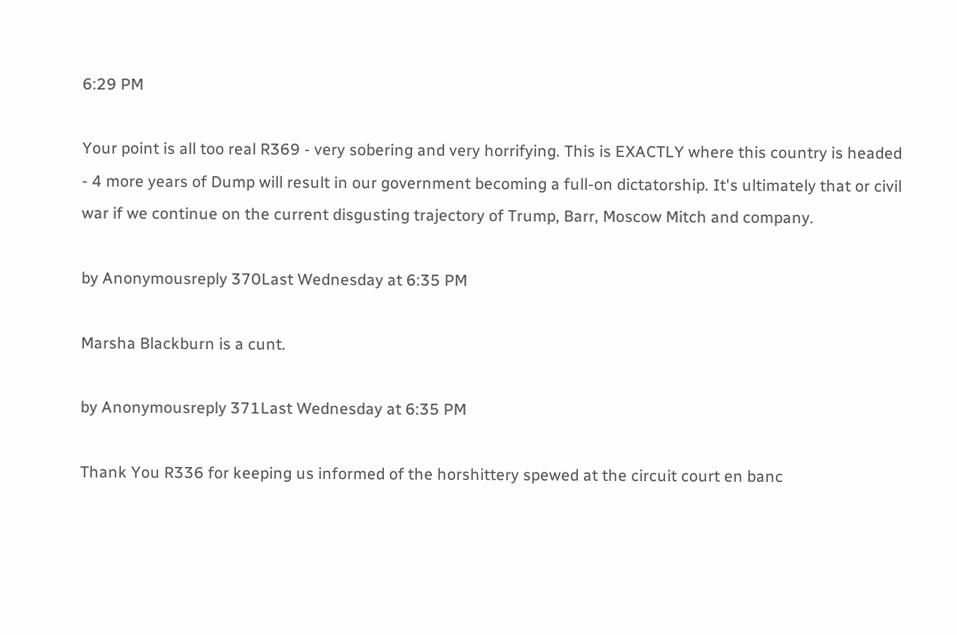6:29 PM

Your point is all too real R369 - very sobering and very horrifying. This is EXACTLY where this country is headed - 4 more years of Dump will result in our government becoming a full-on dictatorship. It's ultimately that or civil war if we continue on the current disgusting trajectory of Trump, Barr, Moscow Mitch and company.

by Anonymousreply 370Last Wednesday at 6:35 PM

Marsha Blackburn is a cunt.

by Anonymousreply 371Last Wednesday at 6:35 PM

Thank You R336 for keeping us informed of the horshittery spewed at the circuit court en banc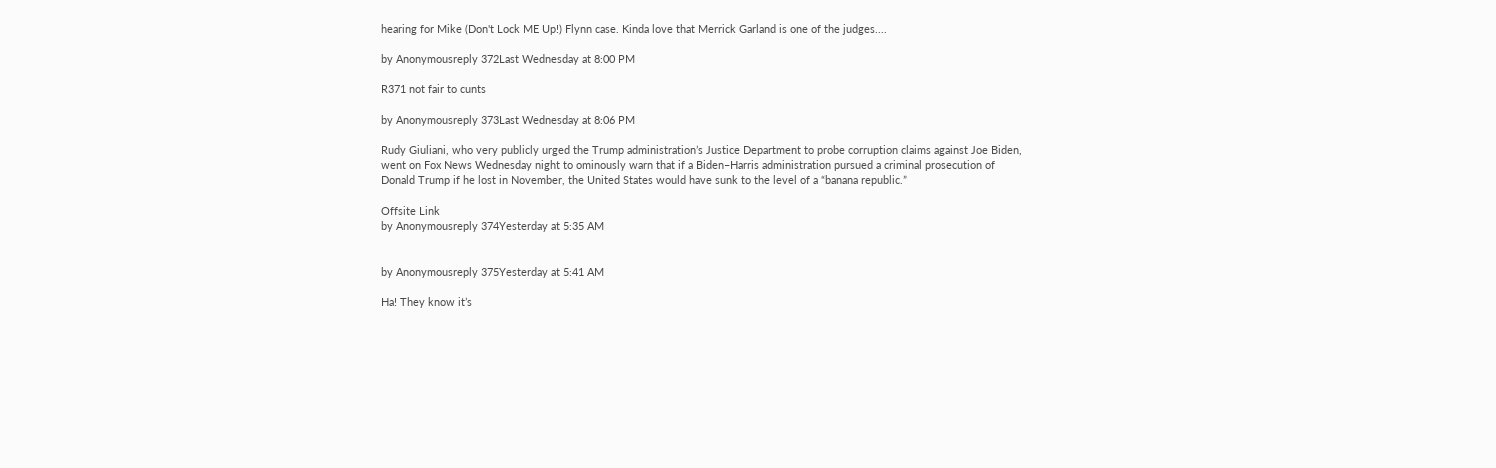hearing for Mike (Don't Lock ME Up!) Flynn case. Kinda love that Merrick Garland is one of the judges....

by Anonymousreply 372Last Wednesday at 8:00 PM

R371 not fair to cunts

by Anonymousreply 373Last Wednesday at 8:06 PM

Rudy Giuliani, who very publicly urged the Trump administration’s Justice Department to probe corruption claims against Joe Biden, went on Fox News Wednesday night to ominously warn that if a Biden–Harris administration pursued a criminal prosecution of Donald Trump if he lost in November, the United States would have sunk to the level of a “banana republic.”

Offsite Link
by Anonymousreply 374Yesterday at 5:35 AM


by Anonymousreply 375Yesterday at 5:41 AM

Ha! They know it’s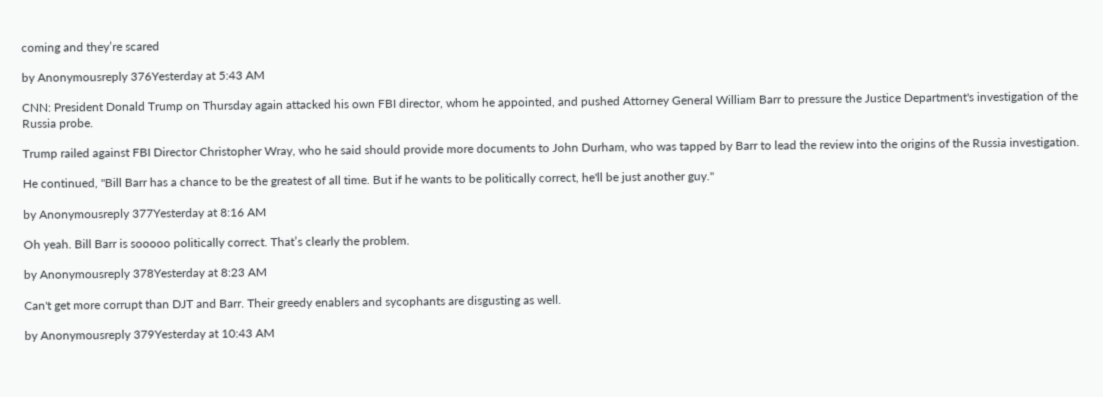coming and they’re scared

by Anonymousreply 376Yesterday at 5:43 AM

CNN: President Donald Trump on Thursday again attacked his own FBI director, whom he appointed, and pushed Attorney General William Barr to pressure the Justice Department's investigation of the Russia probe.

Trump railed against FBI Director Christopher Wray, who he said should provide more documents to John Durham, who was tapped by Barr to lead the review into the origins of the Russia investigation.

He continued, "Bill Barr has a chance to be the greatest of all time. But if he wants to be politically correct, he'll be just another guy."

by Anonymousreply 377Yesterday at 8:16 AM

Oh yeah. Bill Barr is sooooo politically correct. That’s clearly the problem.

by Anonymousreply 378Yesterday at 8:23 AM

Can't get more corrupt than DJT and Barr. Their greedy enablers and sycophants are disgusting as well.

by Anonymousreply 379Yesterday at 10:43 AM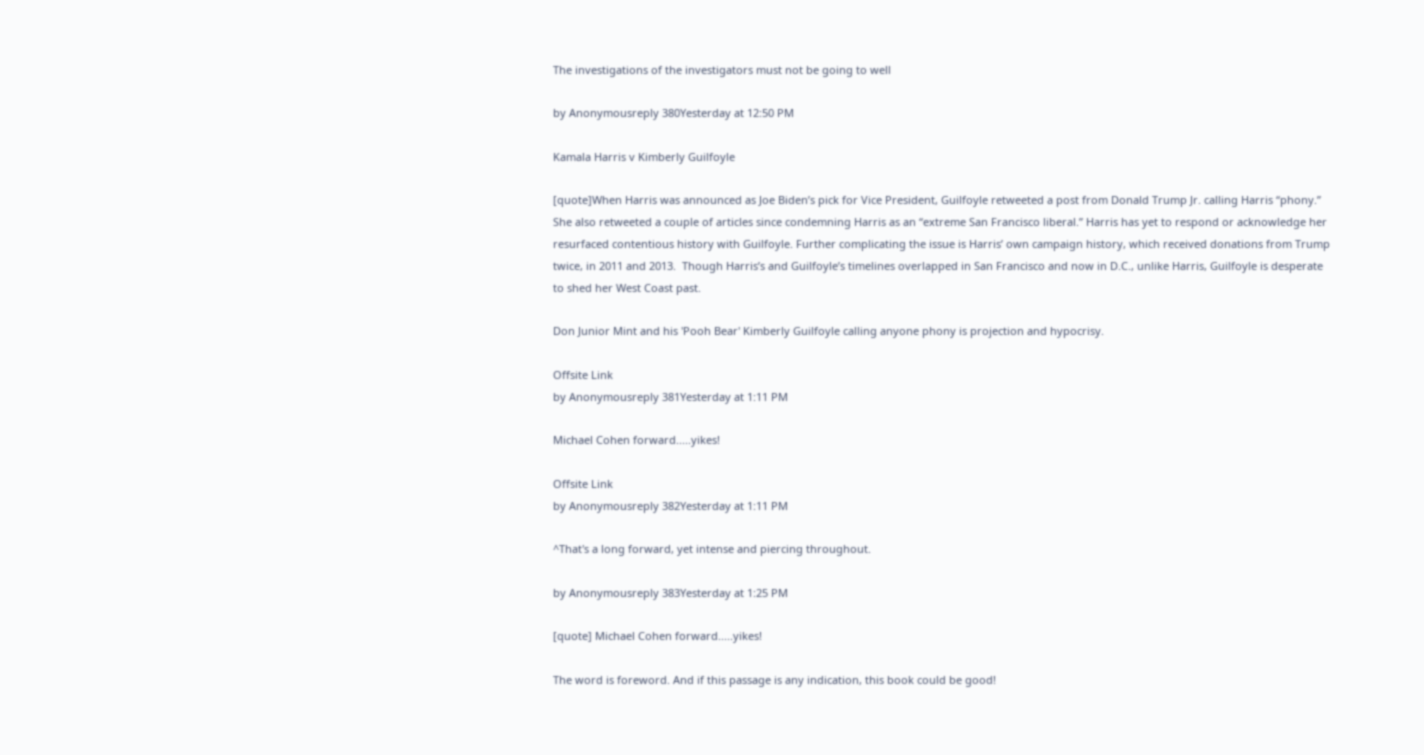The investigations of the investigators must not be going to well

by Anonymousreply 380Yesterday at 12:50 PM

Kamala Harris v Kimberly Guilfoyle

[quote]When Harris was announced as Joe Biden’s pick for Vice President, Guilfoyle retweeted a post from Donald Trump Jr. calling Harris “phony.” She also retweeted a couple of articles since condemning Harris as an “extreme San Francisco liberal.” Harris has yet to respond or acknowledge her resurfaced contentious history with Guilfoyle. Further complicating the issue is Harris’ own campaign history, which received donations from Trump twice, in 2011 and 2013.  Though Harris’s and Guilfoyle’s timelines overlapped in San Francisco and now in D.C., unlike Harris, Guilfoyle is desperate to shed her West Coast past.

Don Junior Mint and his 'Pooh Bear' Kimberly Guilfoyle calling anyone phony is projection and hypocrisy.

Offsite Link
by Anonymousreply 381Yesterday at 1:11 PM

Michael Cohen forward.....yikes!

Offsite Link
by Anonymousreply 382Yesterday at 1:11 PM

^That's a long forward, yet intense and piercing throughout.

by Anonymousreply 383Yesterday at 1:25 PM

[quote] Michael Cohen forward.....yikes!

The word is foreword. And if this passage is any indication, this book could be good!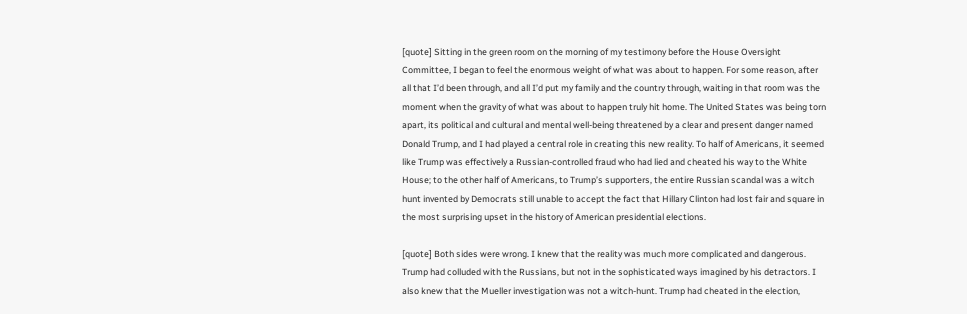[quote] Sitting in the green room on the morning of my testimony before the House Oversight Committee, I began to feel the enormous weight of what was about to happen. For some reason, after all that I’d been through, and all I’d put my family and the country through, waiting in that room was the moment when the gravity of what was about to happen truly hit home. The United States was being torn apart, its political and cultural and mental well-being threatened by a clear and present danger named Donald Trump, and I had played a central role in creating this new reality. To half of Americans, it seemed like Trump was effectively a Russian-controlled fraud who had lied and cheated his way to the White House; to the other half of Americans, to Trump’s supporters, the entire Russian scandal was a witch hunt invented by Democrats still unable to accept the fact that Hillary Clinton had lost fair and square in the most surprising upset in the history of American presidential elections.

[quote] Both sides were wrong. I knew that the reality was much more complicated and dangerous. Trump had colluded with the Russians, but not in the sophisticated ways imagined by his detractors. I also knew that the Mueller investigation was not a witch-hunt. Trump had cheated in the election,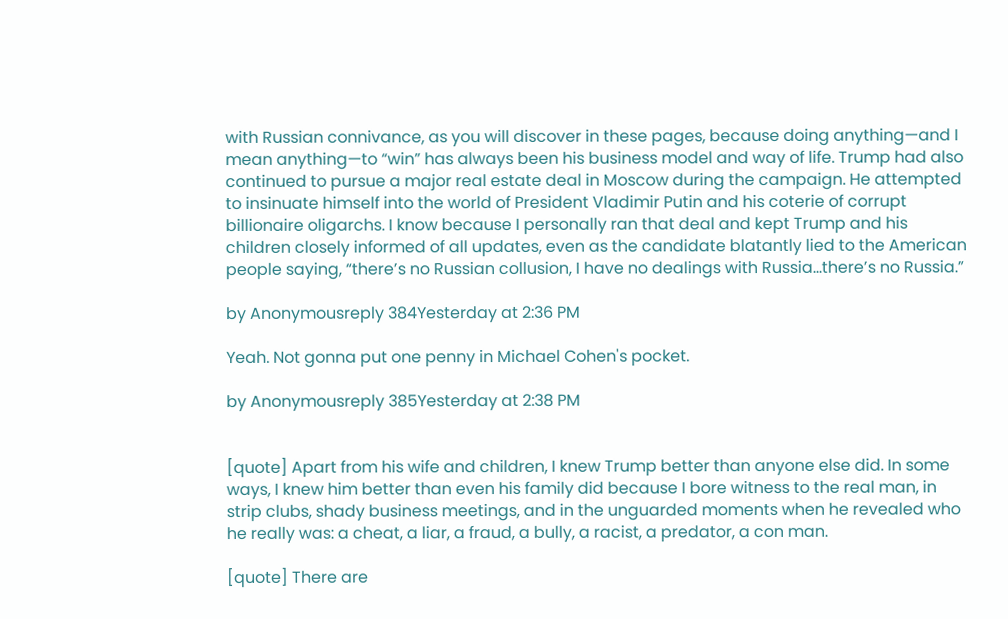with Russian connivance, as you will discover in these pages, because doing anything—and I mean anything—to “win” has always been his business model and way of life. Trump had also continued to pursue a major real estate deal in Moscow during the campaign. He attempted to insinuate himself into the world of President Vladimir Putin and his coterie of corrupt billionaire oligarchs. I know because I personally ran that deal and kept Trump and his children closely informed of all updates, even as the candidate blatantly lied to the American people saying, “there’s no Russian collusion, I have no dealings with Russia…there’s no Russia.”

by Anonymousreply 384Yesterday at 2:36 PM

Yeah. Not gonna put one penny in Michael Cohen's pocket.

by Anonymousreply 385Yesterday at 2:38 PM


[quote] Apart from his wife and children, I knew Trump better than anyone else did. In some ways, I knew him better than even his family did because I bore witness to the real man, in strip clubs, shady business meetings, and in the unguarded moments when he revealed who he really was: a cheat, a liar, a fraud, a bully, a racist, a predator, a con man.

[quote] There are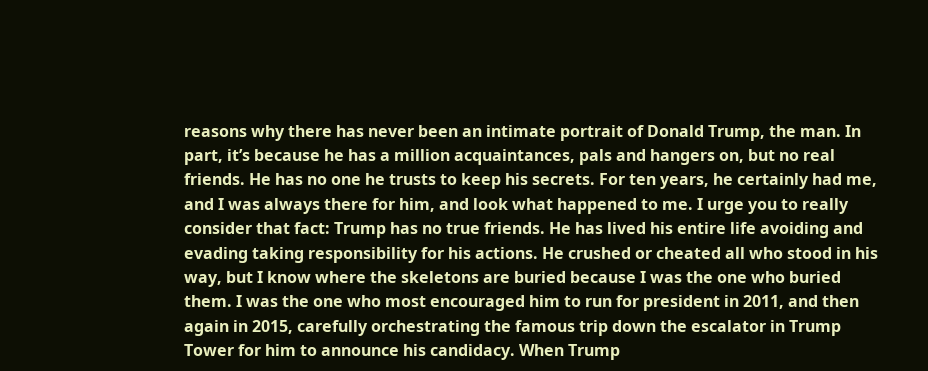reasons why there has never been an intimate portrait of Donald Trump, the man. In part, it’s because he has a million acquaintances, pals and hangers on, but no real friends. He has no one he trusts to keep his secrets. For ten years, he certainly had me, and I was always there for him, and look what happened to me. I urge you to really consider that fact: Trump has no true friends. He has lived his entire life avoiding and evading taking responsibility for his actions. He crushed or cheated all who stood in his way, but I know where the skeletons are buried because I was the one who buried them. I was the one who most encouraged him to run for president in 2011, and then again in 2015, carefully orchestrating the famous trip down the escalator in Trump Tower for him to announce his candidacy. When Trump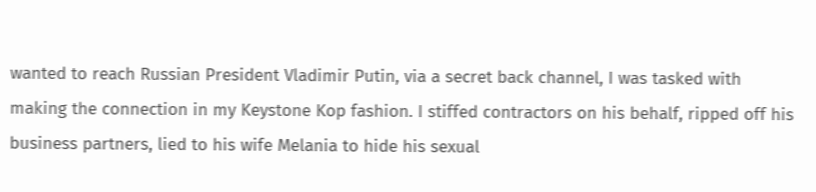wanted to reach Russian President Vladimir Putin, via a secret back channel, I was tasked with making the connection in my Keystone Kop fashion. I stiffed contractors on his behalf, ripped off his business partners, lied to his wife Melania to hide his sexual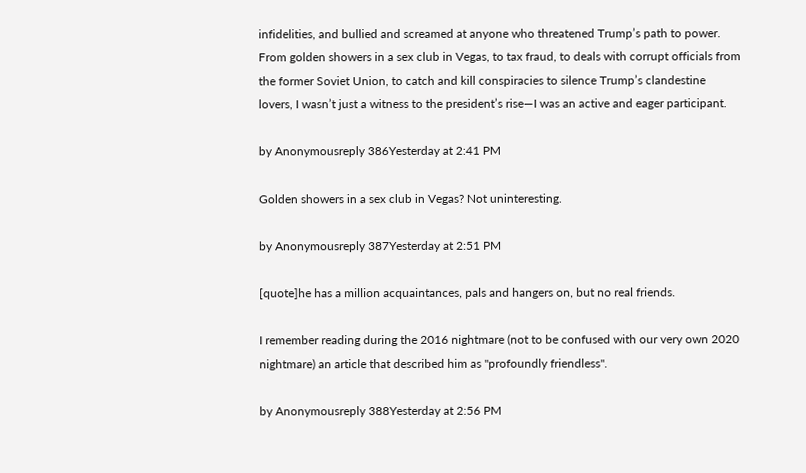infidelities, and bullied and screamed at anyone who threatened Trump’s path to power. From golden showers in a sex club in Vegas, to tax fraud, to deals with corrupt officials from the former Soviet Union, to catch and kill conspiracies to silence Trump’s clandestine lovers, I wasn’t just a witness to the president’s rise—I was an active and eager participant.

by Anonymousreply 386Yesterday at 2:41 PM

Golden showers in a sex club in Vegas? Not uninteresting.

by Anonymousreply 387Yesterday at 2:51 PM

[quote]he has a million acquaintances, pals and hangers on, but no real friends.

I remember reading during the 2016 nightmare (not to be confused with our very own 2020 nightmare) an article that described him as "profoundly friendless".

by Anonymousreply 388Yesterday at 2:56 PM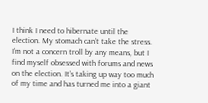I think I need to hibernate until the election. My stomach can’t take the stress. I’m not a concern troll by any means, but I find myself obsessed with forums and news on the election. It’s taking up way too much of my time and has turned me into a giant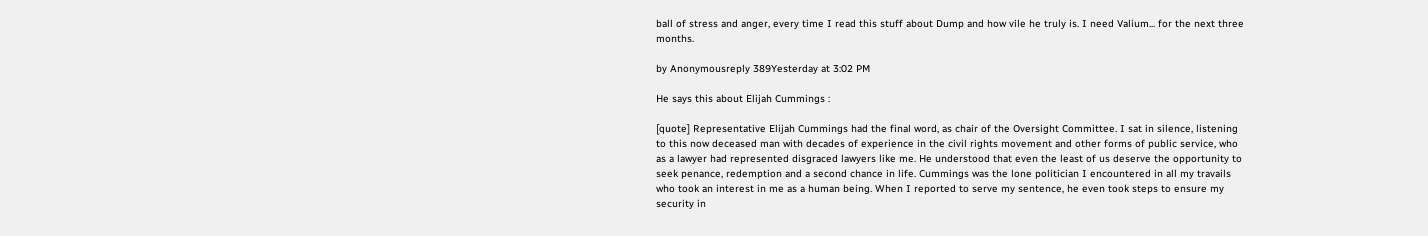ball of stress and anger, every time I read this stuff about Dump and how vile he truly is. I need Valium... for the next three months.

by Anonymousreply 389Yesterday at 3:02 PM

He says this about Elijah Cummings :

[quote] Representative Elijah Cummings had the final word, as chair of the Oversight Committee. I sat in silence, listening to this now deceased man with decades of experience in the civil rights movement and other forms of public service, who as a lawyer had represented disgraced lawyers like me. He understood that even the least of us deserve the opportunity to seek penance, redemption and a second chance in life. Cummings was the lone politician I encountered in all my travails who took an interest in me as a human being. When I reported to serve my sentence, he even took steps to ensure my security in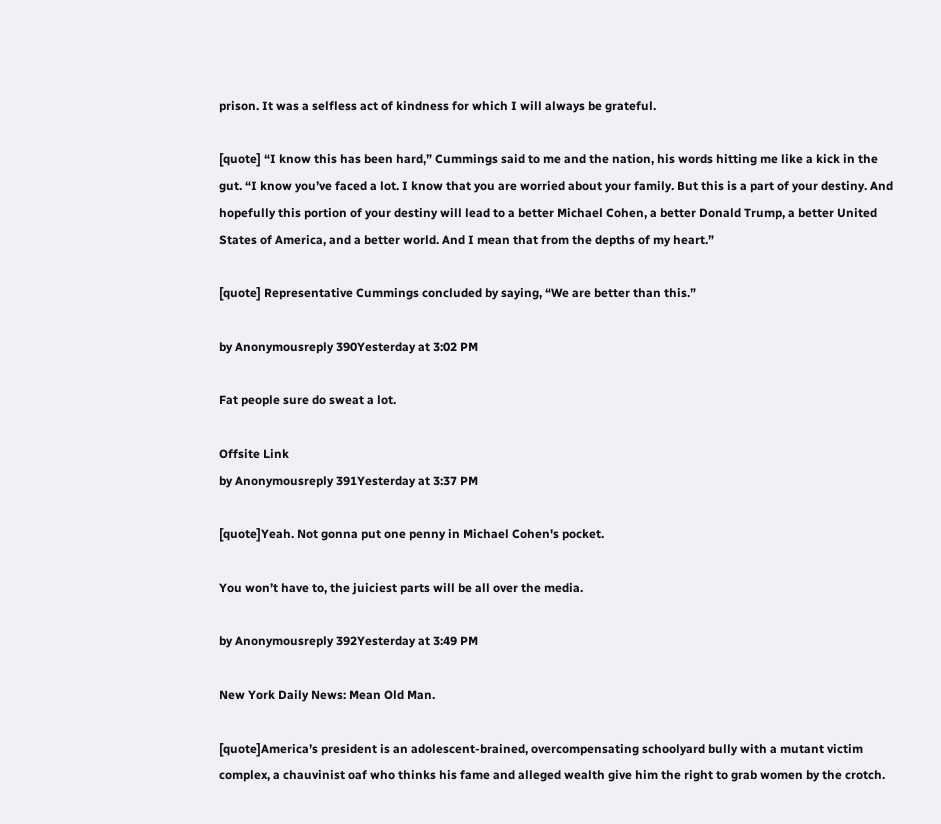prison. It was a selfless act of kindness for which I will always be grateful.

[quote] “I know this has been hard,” Cummings said to me and the nation, his words hitting me like a kick in the gut. “I know you’ve faced a lot. I know that you are worried about your family. But this is a part of your destiny. And hopefully this portion of your destiny will lead to a better Michael Cohen, a better Donald Trump, a better United States of America, and a better world. And I mean that from the depths of my heart.”

[quote] Representative Cummings concluded by saying, “We are better than this.”

by Anonymousreply 390Yesterday at 3:02 PM

Fat people sure do sweat a lot.

Offsite Link
by Anonymousreply 391Yesterday at 3:37 PM

[quote]Yeah. Not gonna put one penny in Michael Cohen's pocket.

You won’t have to, the juiciest parts will be all over the media.

by Anonymousreply 392Yesterday at 3:49 PM

New York Daily News: Mean Old Man.

[quote]America’s president is an adolescent-brained, overcompensating schoolyard bully with a mutant victim complex, a chauvinist oaf who thinks his fame and alleged wealth give him the right to grab women by the crotch.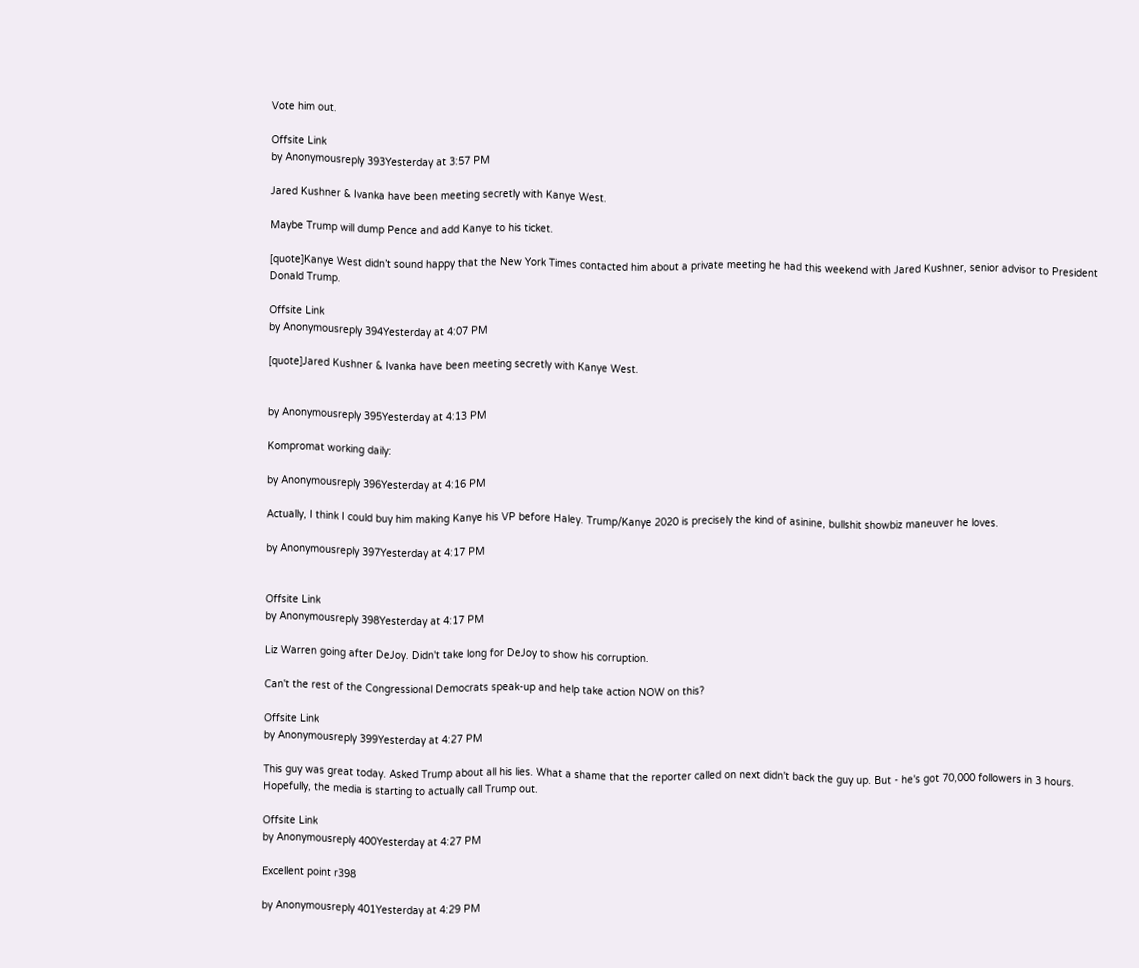Vote him out.

Offsite Link
by Anonymousreply 393Yesterday at 3:57 PM

Jared Kushner & Ivanka have been meeting secretly with Kanye West.

Maybe Trump will dump Pence and add Kanye to his ticket.

[quote]Kanye West didn’t sound happy that the New York Times contacted him about a private meeting he had this weekend with Jared Kushner, senior advisor to President Donald Trump.

Offsite Link
by Anonymousreply 394Yesterday at 4:07 PM

[quote]Jared Kushner & Ivanka have been meeting secretly with Kanye West.


by Anonymousreply 395Yesterday at 4:13 PM

Kompromat working daily:

by Anonymousreply 396Yesterday at 4:16 PM

Actually, I think I could buy him making Kanye his VP before Haley. Trump/Kanye 2020 is precisely the kind of asinine, bullshit showbiz maneuver he loves.

by Anonymousreply 397Yesterday at 4:17 PM


Offsite Link
by Anonymousreply 398Yesterday at 4:17 PM

Liz Warren going after DeJoy. Didn't take long for DeJoy to show his corruption.

Can't the rest of the Congressional Democrats speak-up and help take action NOW on this?

Offsite Link
by Anonymousreply 399Yesterday at 4:27 PM

This guy was great today. Asked Trump about all his lies. What a shame that the reporter called on next didn't back the guy up. But - he's got 70,000 followers in 3 hours. Hopefully, the media is starting to actually call Trump out.

Offsite Link
by Anonymousreply 400Yesterday at 4:27 PM

Excellent point r398

by Anonymousreply 401Yesterday at 4:29 PM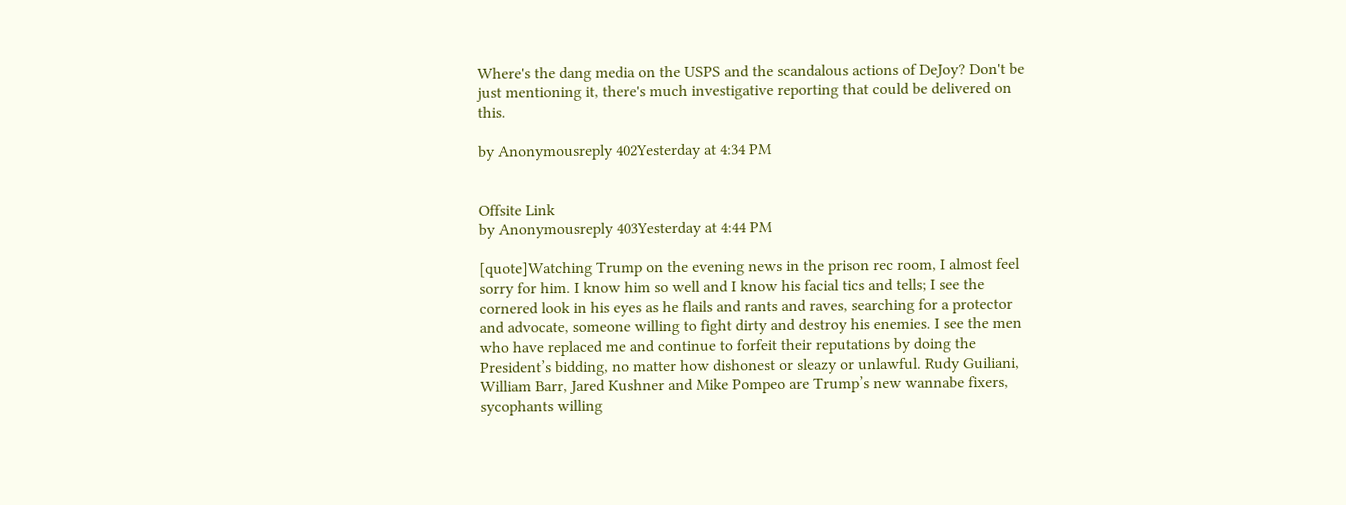Where's the dang media on the USPS and the scandalous actions of DeJoy? Don't be just mentioning it, there's much investigative reporting that could be delivered on this.

by Anonymousreply 402Yesterday at 4:34 PM


Offsite Link
by Anonymousreply 403Yesterday at 4:44 PM

[quote]Watching Trump on the evening news in the prison rec room, I almost feel sorry for him. I know him so well and I know his facial tics and tells; I see the cornered look in his eyes as he flails and rants and raves, searching for a protector and advocate, someone willing to fight dirty and destroy his enemies. I see the men who have replaced me and continue to forfeit their reputations by doing the President’s bidding, no matter how dishonest or sleazy or unlawful. Rudy Guiliani, William Barr, Jared Kushner and Mike Pompeo are Trump’s new wannabe fixers, sycophants willing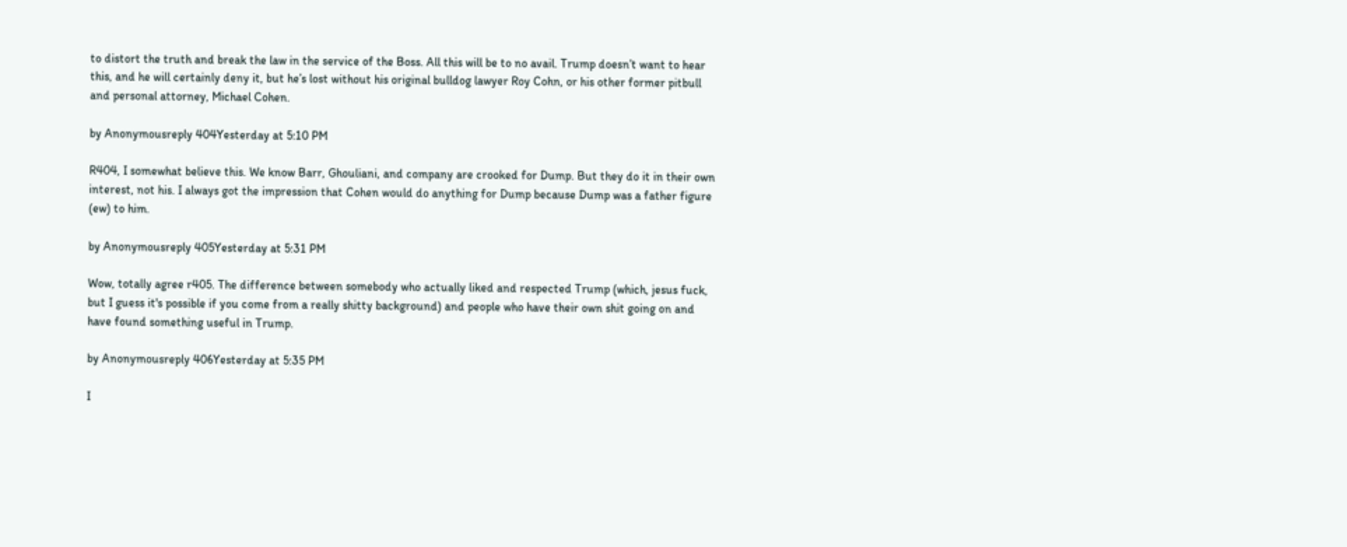to distort the truth and break the law in the service of the Boss. All this will be to no avail. Trump doesn’t want to hear this, and he will certainly deny it, but he’s lost without his original bulldog lawyer Roy Cohn, or his other former pitbull and personal attorney, Michael Cohen.

by Anonymousreply 404Yesterday at 5:10 PM

R404, I somewhat believe this. We know Barr, Ghouliani, and company are crooked for Dump. But they do it in their own interest, not his. I always got the impression that Cohen would do anything for Dump because Dump was a father figure (ew) to him.

by Anonymousreply 405Yesterday at 5:31 PM

Wow, totally agree r405. The difference between somebody who actually liked and respected Trump (which, jesus fuck, but I guess it's possible if you come from a really shitty background) and people who have their own shit going on and have found something useful in Trump.

by Anonymousreply 406Yesterday at 5:35 PM

I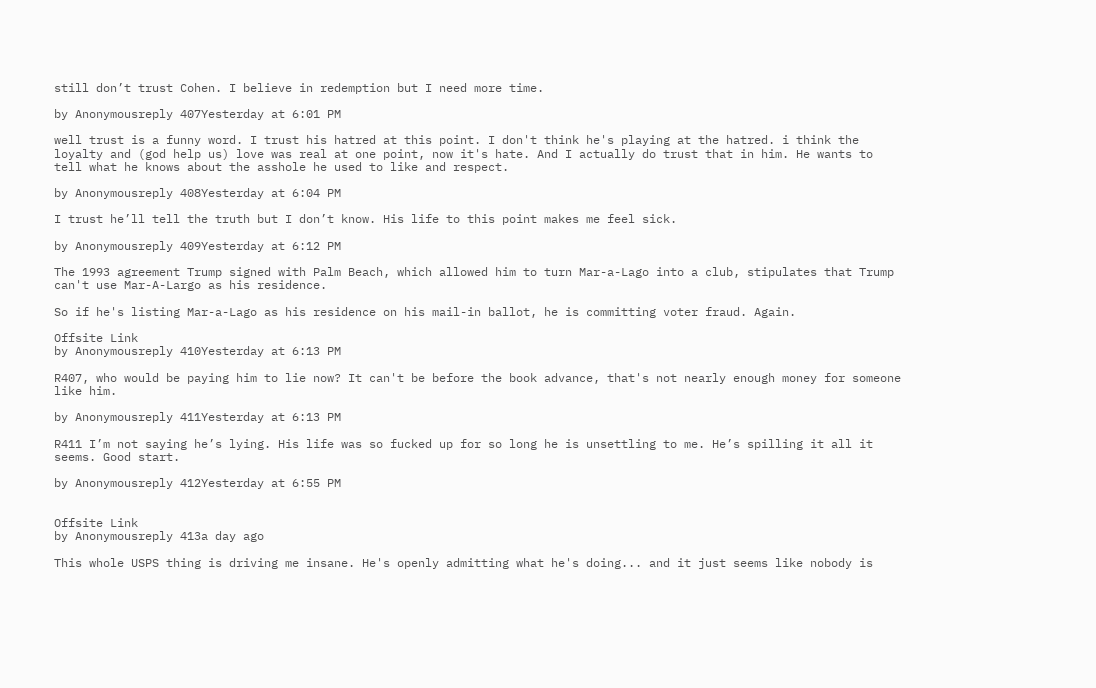still don’t trust Cohen. I believe in redemption but I need more time.

by Anonymousreply 407Yesterday at 6:01 PM

well trust is a funny word. I trust his hatred at this point. I don't think he's playing at the hatred. i think the loyalty and (god help us) love was real at one point, now it's hate. And I actually do trust that in him. He wants to tell what he knows about the asshole he used to like and respect.

by Anonymousreply 408Yesterday at 6:04 PM

I trust he’ll tell the truth but I don’t know. His life to this point makes me feel sick.

by Anonymousreply 409Yesterday at 6:12 PM

The 1993 agreement Trump signed with Palm Beach, which allowed him to turn Mar-a-Lago into a club, stipulates that Trump can't use Mar-A-Largo as his residence.

So if he's listing Mar-a-Lago as his residence on his mail-in ballot, he is committing voter fraud. Again.

Offsite Link
by Anonymousreply 410Yesterday at 6:13 PM

R407, who would be paying him to lie now? It can't be before the book advance, that's not nearly enough money for someone like him.

by Anonymousreply 411Yesterday at 6:13 PM

R411 I’m not saying he’s lying. His life was so fucked up for so long he is unsettling to me. He’s spilling it all it seems. Good start.

by Anonymousreply 412Yesterday at 6:55 PM


Offsite Link
by Anonymousreply 413a day ago

This whole USPS thing is driving me insane. He's openly admitting what he's doing... and it just seems like nobody is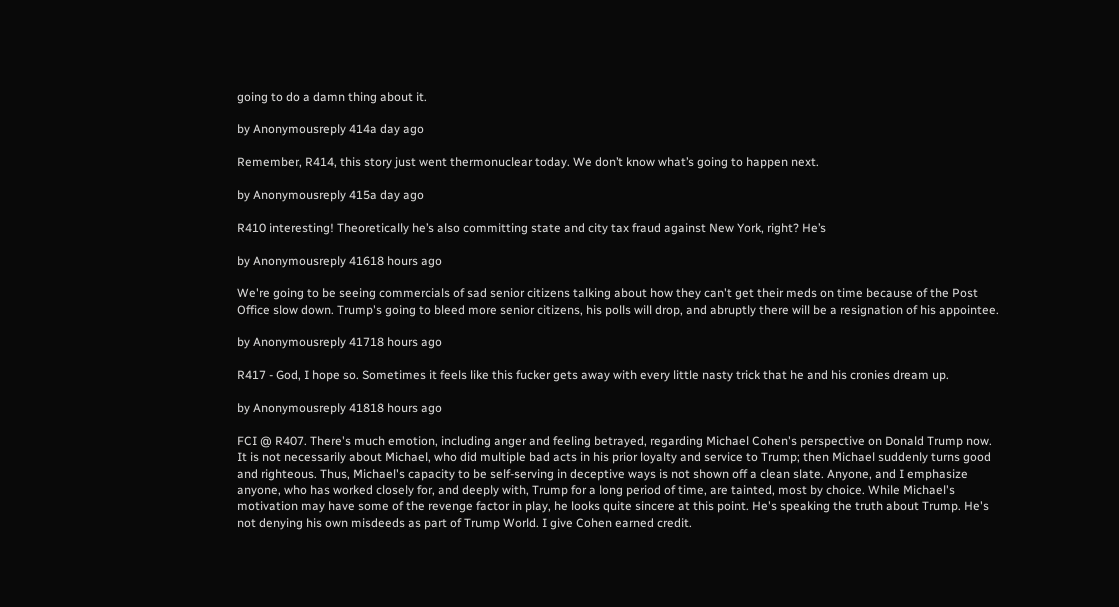going to do a damn thing about it.

by Anonymousreply 414a day ago

Remember, R414, this story just went thermonuclear today. We don’t know what’s going to happen next.

by Anonymousreply 415a day ago

R410 interesting! Theoretically he’s also committing state and city tax fraud against New York, right? He’s

by Anonymousreply 41618 hours ago

We're going to be seeing commercials of sad senior citizens talking about how they can't get their meds on time because of the Post Office slow down. Trump's going to bleed more senior citizens, his polls will drop, and abruptly there will be a resignation of his appointee.

by Anonymousreply 41718 hours ago

R417 - God, I hope so. Sometimes it feels like this fucker gets away with every little nasty trick that he and his cronies dream up.

by Anonymousreply 41818 hours ago

FCI @ R407. There's much emotion, including anger and feeling betrayed, regarding Michael Cohen's perspective on Donald Trump now. It is not necessarily about Michael, who did multiple bad acts in his prior loyalty and service to Trump; then Michael suddenly turns good and righteous. Thus, Michael's capacity to be self-serving in deceptive ways is not shown off a clean slate. Anyone, and I emphasize anyone, who has worked closely for, and deeply with, Trump for a long period of time, are tainted, most by choice. While Michael's motivation may have some of the revenge factor in play, he looks quite sincere at this point. He's speaking the truth about Trump. He's not denying his own misdeeds as part of Trump World. I give Cohen earned credit.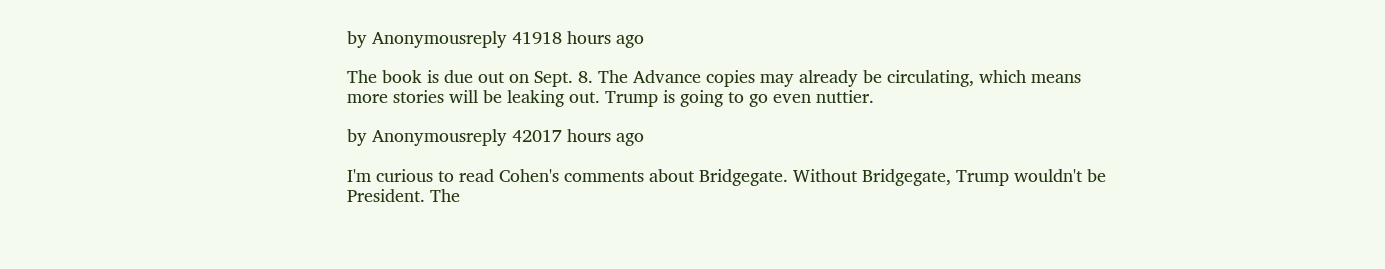by Anonymousreply 41918 hours ago

The book is due out on Sept. 8. The Advance copies may already be circulating, which means more stories will be leaking out. Trump is going to go even nuttier.

by Anonymousreply 42017 hours ago

I'm curious to read Cohen's comments about Bridgegate. Without Bridgegate, Trump wouldn't be President. The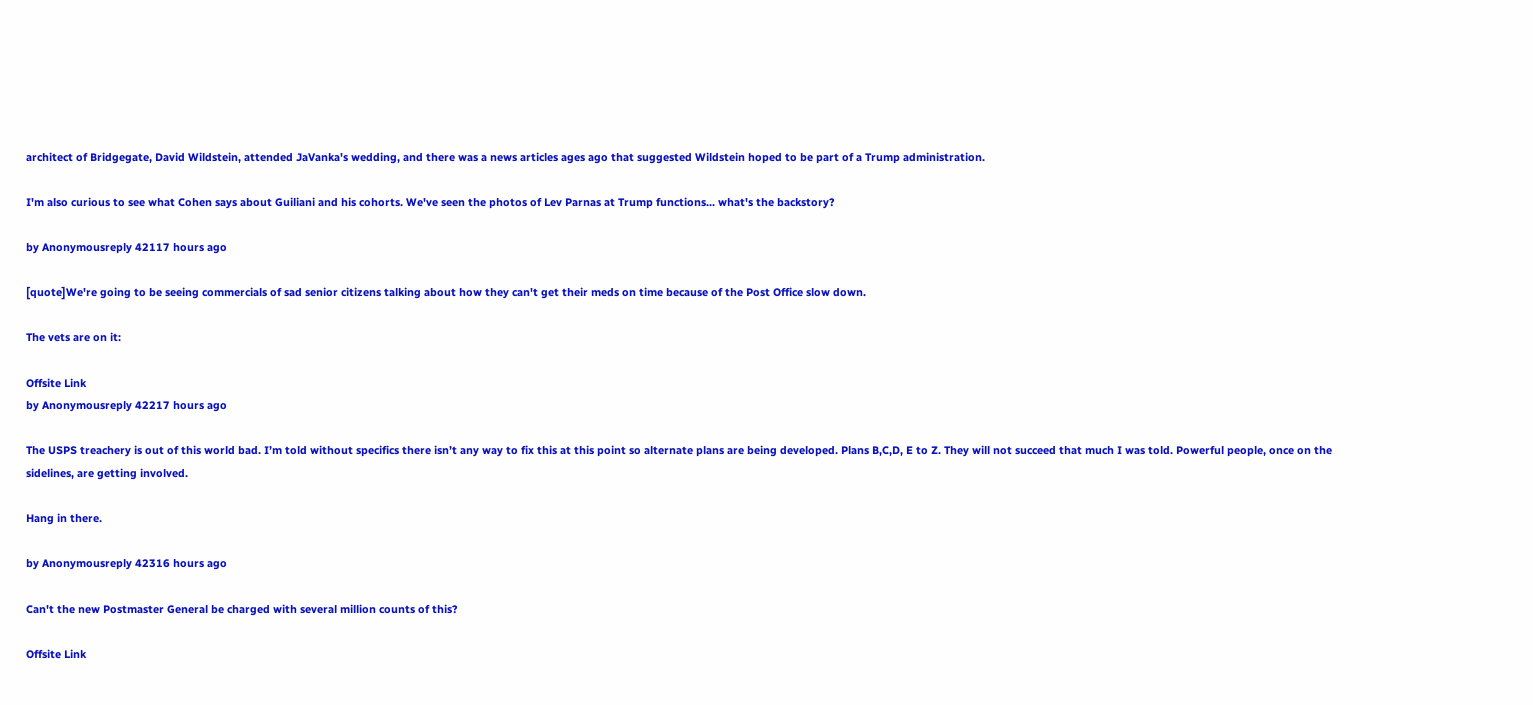architect of Bridgegate, David Wildstein, attended JaVanka's wedding, and there was a news articles ages ago that suggested Wildstein hoped to be part of a Trump administration.

I'm also curious to see what Cohen says about Guiliani and his cohorts. We've seen the photos of Lev Parnas at Trump functions... what's the backstory?

by Anonymousreply 42117 hours ago

[quote]We're going to be seeing commercials of sad senior citizens talking about how they can't get their meds on time because of the Post Office slow down.

The vets are on it:

Offsite Link
by Anonymousreply 42217 hours ago

The USPS treachery is out of this world bad. I’m told without specifics there isn’t any way to fix this at this point so alternate plans are being developed. Plans B,C,D, E to Z. They will not succeed that much I was told. Powerful people, once on the sidelines, are getting involved.

Hang in there.

by Anonymousreply 42316 hours ago

Can't the new Postmaster General be charged with several million counts of this?

Offsite Link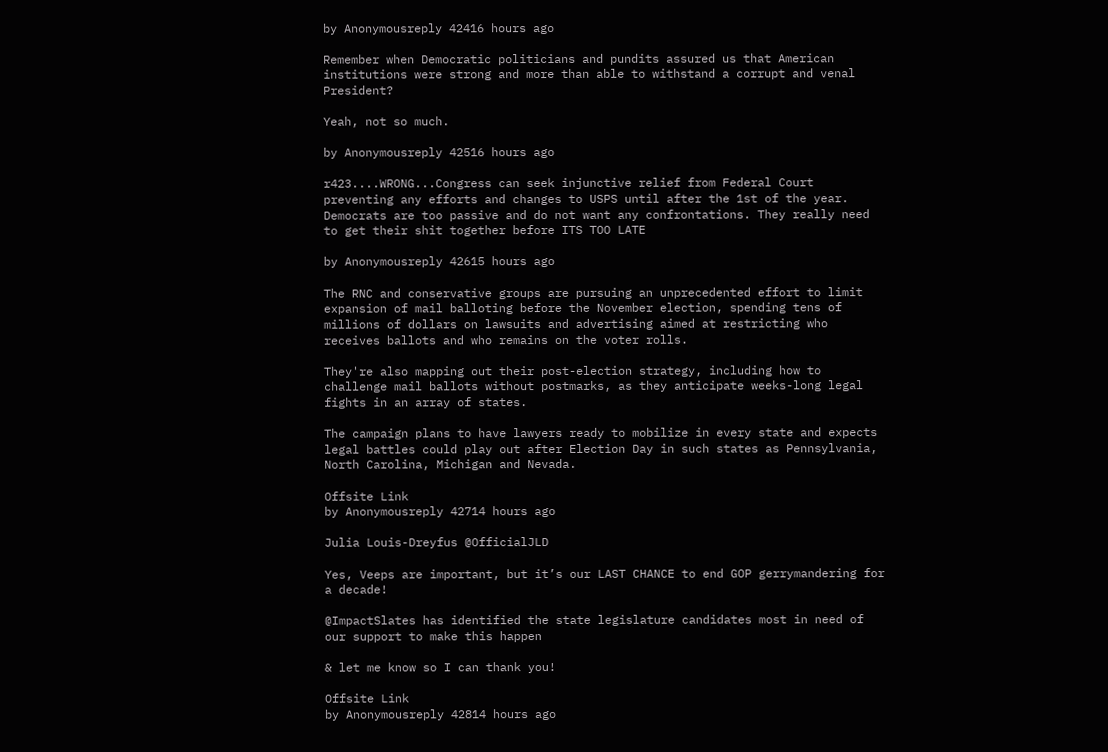by Anonymousreply 42416 hours ago

Remember when Democratic politicians and pundits assured us that American institutions were strong and more than able to withstand a corrupt and venal President?

Yeah, not so much.

by Anonymousreply 42516 hours ago

r423....WRONG...Congress can seek injunctive relief from Federal Court preventing any efforts and changes to USPS until after the 1st of the year. Democrats are too passive and do not want any confrontations. They really need to get their shit together before ITS TOO LATE

by Anonymousreply 42615 hours ago

The RNC and conservative groups are pursuing an unprecedented effort to limit expansion of mail balloting before the November election, spending tens of millions of dollars on lawsuits and advertising aimed at restricting who receives ballots and who remains on the voter rolls.

They're also mapping out their post-election strategy, including how to challenge mail ballots without postmarks, as they anticipate weeks-long legal fights in an array of states.

The campaign plans to have lawyers ready to mobilize in every state and expects legal battles could play out after Election Day in such states as Pennsylvania, North Carolina, Michigan and Nevada.

Offsite Link
by Anonymousreply 42714 hours ago

Julia Louis-Dreyfus @OfficialJLD

Yes, Veeps are important, but it’s our LAST CHANCE to end GOP gerrymandering for a decade!

@ImpactSlates has identified the state legislature candidates most in need of our support to make this happen

& let me know so I can thank you!

Offsite Link
by Anonymousreply 42814 hours ago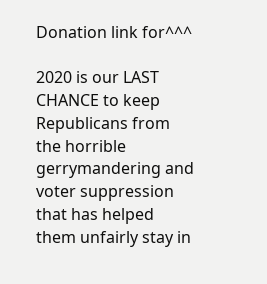Donation link for^^^

2020 is our LAST CHANCE to keep Republicans from the horrible gerrymandering and voter suppression that has helped them unfairly stay in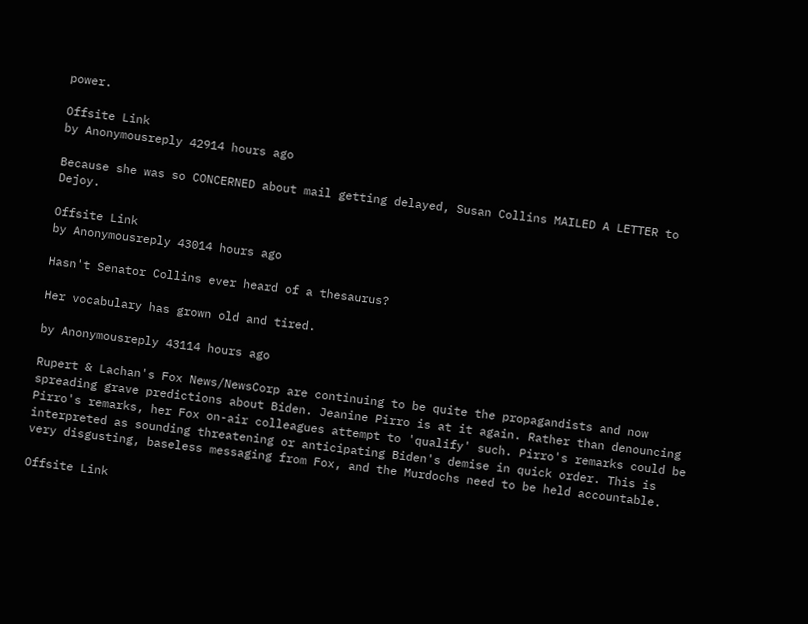power.

Offsite Link
by Anonymousreply 42914 hours ago

Because she was so CONCERNED about mail getting delayed, Susan Collins MAILED A LETTER to Dejoy.

Offsite Link
by Anonymousreply 43014 hours ago

Hasn't Senator Collins ever heard of a thesaurus?

Her vocabulary has grown old and tired.

by Anonymousreply 43114 hours ago

Rupert & Lachan's Fox News/NewsCorp are continuing to be quite the propagandists and now spreading grave predictions about Biden. Jeanine Pirro is at it again. Rather than denouncing Pirro's remarks, her Fox on-air colleagues attempt to 'qualify' such. Pirro's remarks could be interpreted as sounding threatening or anticipating Biden's demise in quick order. This is very disgusting, baseless messaging from Fox, and the Murdochs need to be held accountable.

Offsite Link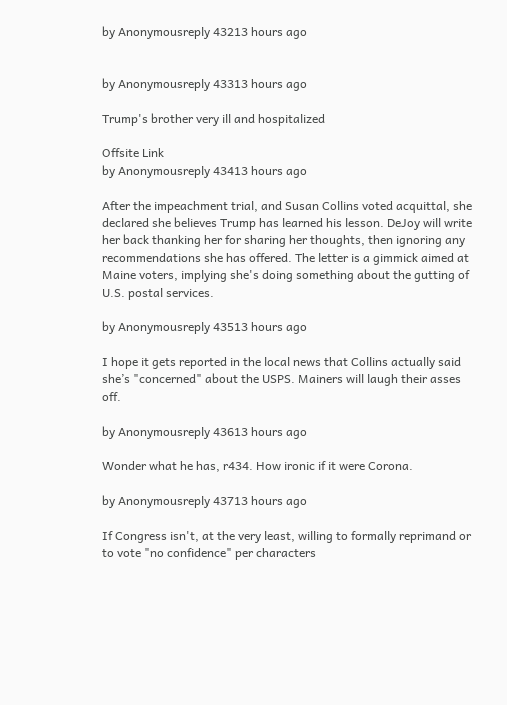by Anonymousreply 43213 hours ago


by Anonymousreply 43313 hours ago

Trump's brother very ill and hospitalized

Offsite Link
by Anonymousreply 43413 hours ago

After the impeachment trial, and Susan Collins voted acquittal, she declared she believes Trump has learned his lesson. DeJoy will write her back thanking her for sharing her thoughts, then ignoring any recommendations she has offered. The letter is a gimmick aimed at Maine voters, implying she's doing something about the gutting of U.S. postal services.

by Anonymousreply 43513 hours ago

I hope it gets reported in the local news that Collins actually said she’s "concerned" about the USPS. Mainers will laugh their asses off.

by Anonymousreply 43613 hours ago

Wonder what he has, r434. How ironic if it were Corona.

by Anonymousreply 43713 hours ago

If Congress isn't, at the very least, willing to formally reprimand or to vote "no confidence" per characters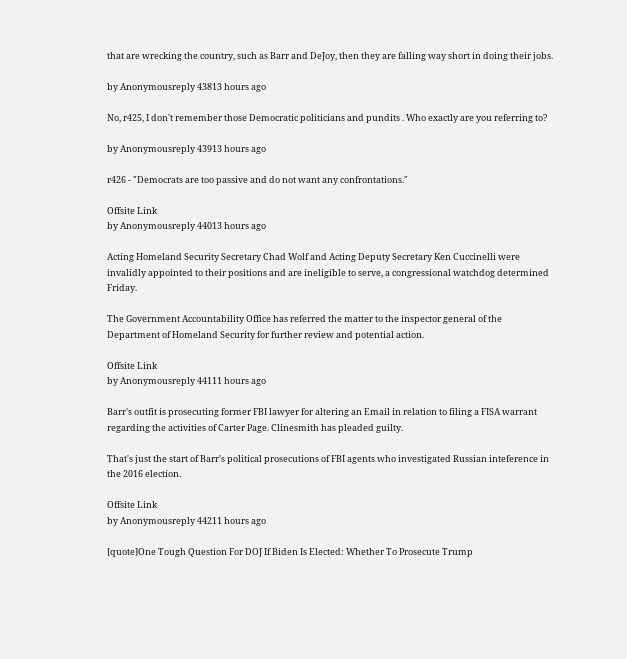that are wrecking the country, such as Barr and DeJoy, then they are falling way short in doing their jobs.

by Anonymousreply 43813 hours ago

No, r425, I don't remember those Democratic politicians and pundits . Who exactly are you referring to?

by Anonymousreply 43913 hours ago

r426 - "Democrats are too passive and do not want any confrontations."

Offsite Link
by Anonymousreply 44013 hours ago

Acting Homeland Security Secretary Chad Wolf and Acting Deputy Secretary Ken Cuccinelli were invalidly appointed to their positions and are ineligible to serve, a congressional watchdog determined Friday.

The Government Accountability Office has referred the matter to the inspector general of the Department of Homeland Security for further review and potential action.

Offsite Link
by Anonymousreply 44111 hours ago

Barr's outfit is prosecuting former FBI lawyer for altering an Email in relation to filing a FISA warrant regarding the activities of Carter Page. Clinesmith has pleaded guilty.

That's just the start of Barr's political prosecutions of FBI agents who investigated Russian inteference in the 2016 election.

Offsite Link
by Anonymousreply 44211 hours ago

[quote]One Tough Question For DOJ If Biden Is Elected: Whether To Prosecute Trump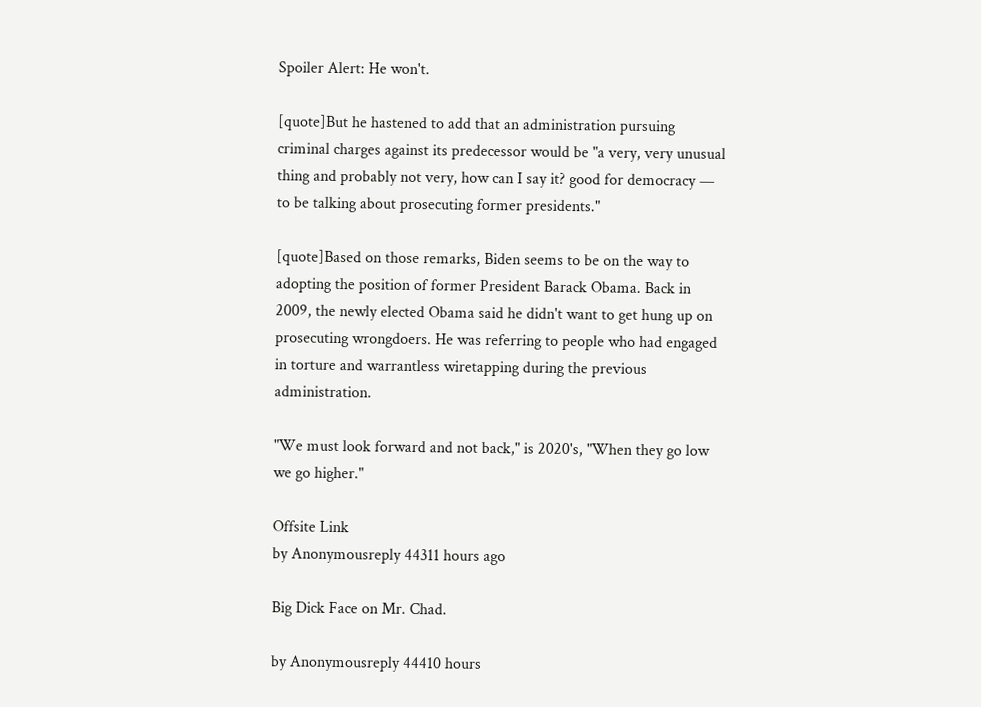Spoiler Alert: He won't.

[quote]But he hastened to add that an administration pursuing criminal charges against its predecessor would be "a very, very unusual thing and probably not very, how can I say it? good for democracy — to be talking about prosecuting former presidents."

[quote]Based on those remarks, Biden seems to be on the way to adopting the position of former President Barack Obama. Back in 2009, the newly elected Obama said he didn't want to get hung up on prosecuting wrongdoers. He was referring to people who had engaged in torture and warrantless wiretapping during the previous administration.

"We must look forward and not back," is 2020's, "When they go low we go higher."

Offsite Link
by Anonymousreply 44311 hours ago

Big Dick Face on Mr. Chad.

by Anonymousreply 44410 hours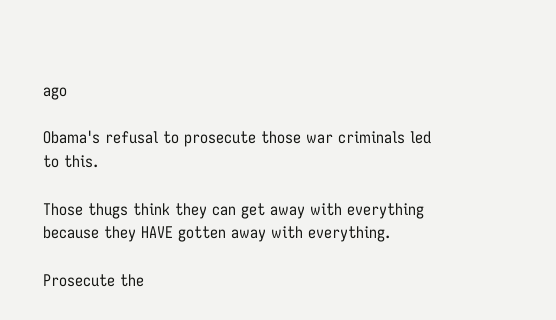ago

Obama's refusal to prosecute those war criminals led to this.

Those thugs think they can get away with everything because they HAVE gotten away with everything.

Prosecute the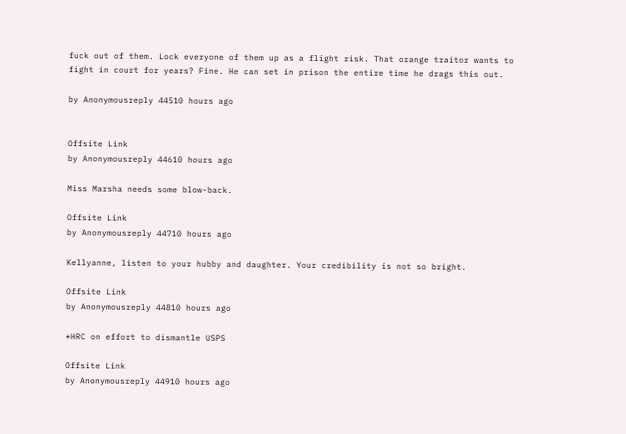fuck out of them. Lock everyone of them up as a flight risk. That orange traitor wants to fight in court for years? Fine. He can set in prison the entire time he drags this out.

by Anonymousreply 44510 hours ago


Offsite Link
by Anonymousreply 44610 hours ago

Miss Marsha needs some blow-back.

Offsite Link
by Anonymousreply 44710 hours ago

Kellyanne, listen to your hubby and daughter. Your credibility is not so bright.

Offsite Link
by Anonymousreply 44810 hours ago

*HRC on effort to dismantle USPS

Offsite Link
by Anonymousreply 44910 hours ago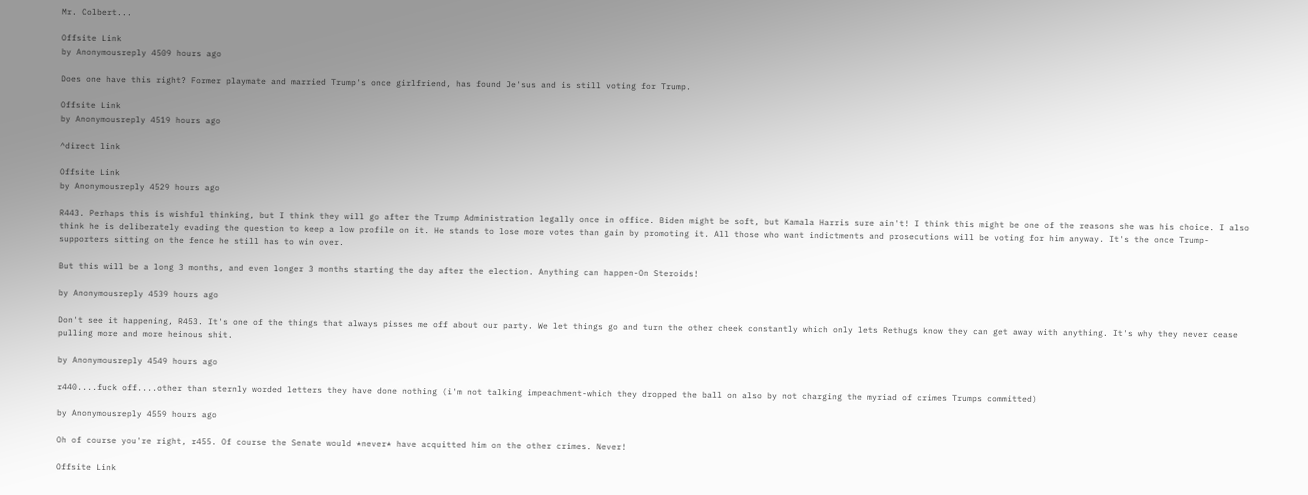Mr. Colbert...

Offsite Link
by Anonymousreply 4509 hours ago

Does one have this right? Former playmate and married Trump's once girlfriend, has found Je'sus and is still voting for Trump.

Offsite Link
by Anonymousreply 4519 hours ago

^direct link

Offsite Link
by Anonymousreply 4529 hours ago

R443. Perhaps this is wishful thinking, but I think they will go after the Trump Administration legally once in office. Biden might be soft, but Kamala Harris sure ain't! I think this might be one of the reasons she was his choice. I also think he is deliberately evading the question to keep a low profile on it. He stands to lose more votes than gain by promoting it. All those who want indictments and prosecutions will be voting for him anyway. It's the once Trump-supporters sitting on the fence he still has to win over.

But this will be a long 3 months, and even longer 3 months starting the day after the election. Anything can happen-On Steroids!

by Anonymousreply 4539 hours ago

Don't see it happening, R453. It's one of the things that always pisses me off about our party. We let things go and turn the other cheek constantly which only lets Rethugs know they can get away with anything. It's why they never cease pulling more and more heinous shit.

by Anonymousreply 4549 hours ago

r440....fuck off....other than sternly worded letters they have done nothing (i'm not talking impeachment-which they dropped the ball on also by not charging the myriad of crimes Trumps committed)

by Anonymousreply 4559 hours ago

Oh of course you're right, r455. Of course the Senate would *never* have acquitted him on the other crimes. Never!

Offsite Link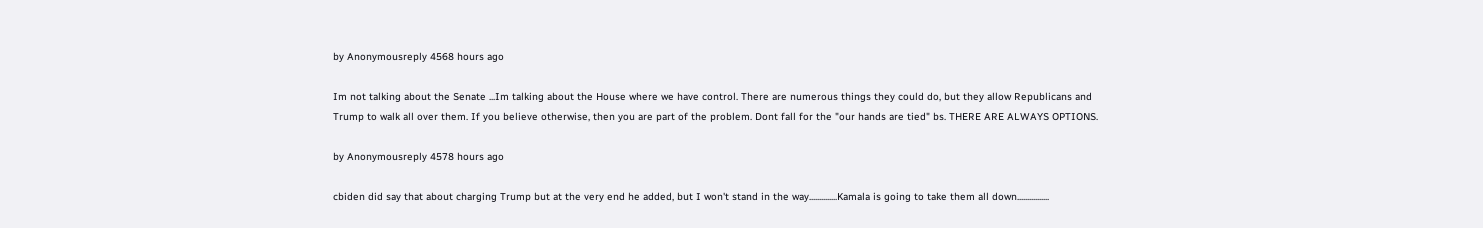by Anonymousreply 4568 hours ago

Im not talking about the Senate ...Im talking about the House where we have control. There are numerous things they could do, but they allow Republicans and Trump to walk all over them. If you believe otherwise, then you are part of the problem. Dont fall for the "our hands are tied" bs. THERE ARE ALWAYS OPTIONS.

by Anonymousreply 4578 hours ago

cbiden did say that about charging Trump but at the very end he added, but I won't stand in the way..............Kamala is going to take them all down................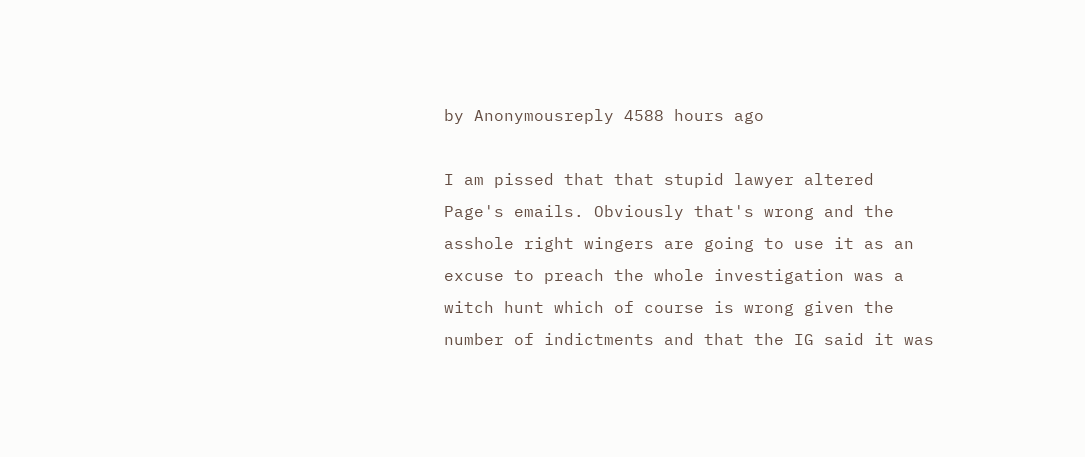by Anonymousreply 4588 hours ago

I am pissed that that stupid lawyer altered Page's emails. Obviously that's wrong and the asshole right wingers are going to use it as an excuse to preach the whole investigation was a witch hunt which of course is wrong given the number of indictments and that the IG said it was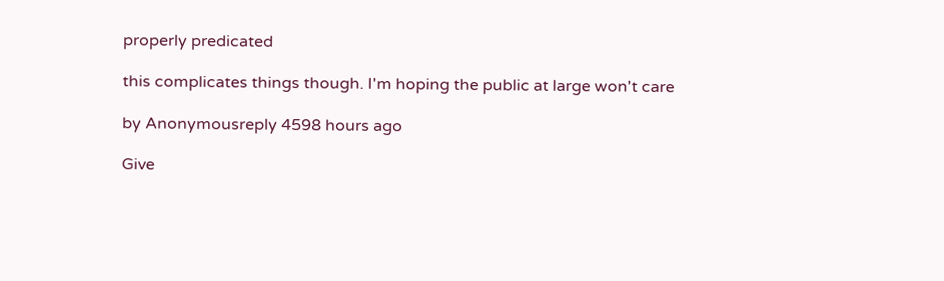properly predicated

this complicates things though. I'm hoping the public at large won't care

by Anonymousreply 4598 hours ago

Give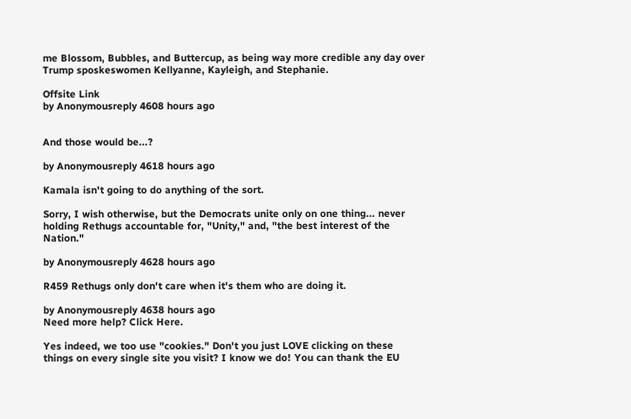me Blossom, Bubbles, and Buttercup, as being way more credible any day over Trump sposkeswomen Kellyanne, Kayleigh, and Stephanie.

Offsite Link
by Anonymousreply 4608 hours ago


And those would be...?

by Anonymousreply 4618 hours ago

Kamala isn't going to do anything of the sort.

Sorry, I wish otherwise, but the Democrats unite only on one thing... never holding Rethugs accountable for, "Unity," and, "the best interest of the Nation."

by Anonymousreply 4628 hours ago

R459 Rethugs only don't care when it's them who are doing it.

by Anonymousreply 4638 hours ago
Need more help? Click Here.

Yes indeed, we too use "cookies." Don't you just LOVE clicking on these things on every single site you visit? I know we do! You can thank the EU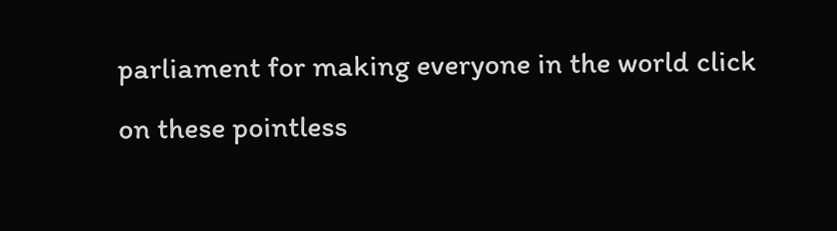parliament for making everyone in the world click on these pointless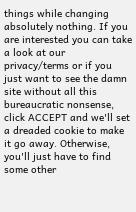things while changing absolutely nothing. If you are interested you can take a look at our privacy/terms or if you just want to see the damn site without all this bureaucratic nonsense, click ACCEPT and we'll set a dreaded cookie to make it go away. Otherwise, you'll just have to find some other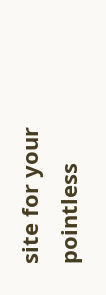site for your pointless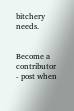bitchery needs.


Become a contributor - post when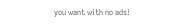you want with no ads!